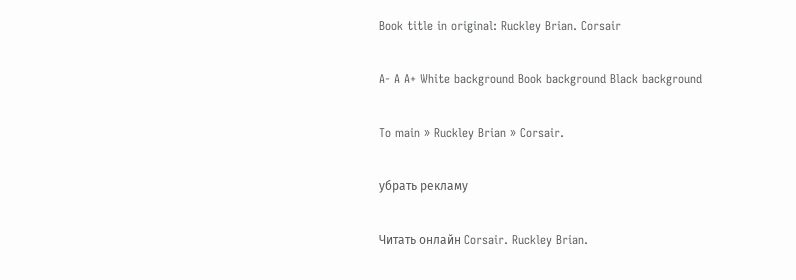Book title in original: Ruckley Brian. Corsair

A- A A+ White background Book background Black background

To main » Ruckley Brian » Corsair.

убрать рекламу

Читать онлайн Corsair. Ruckley Brian.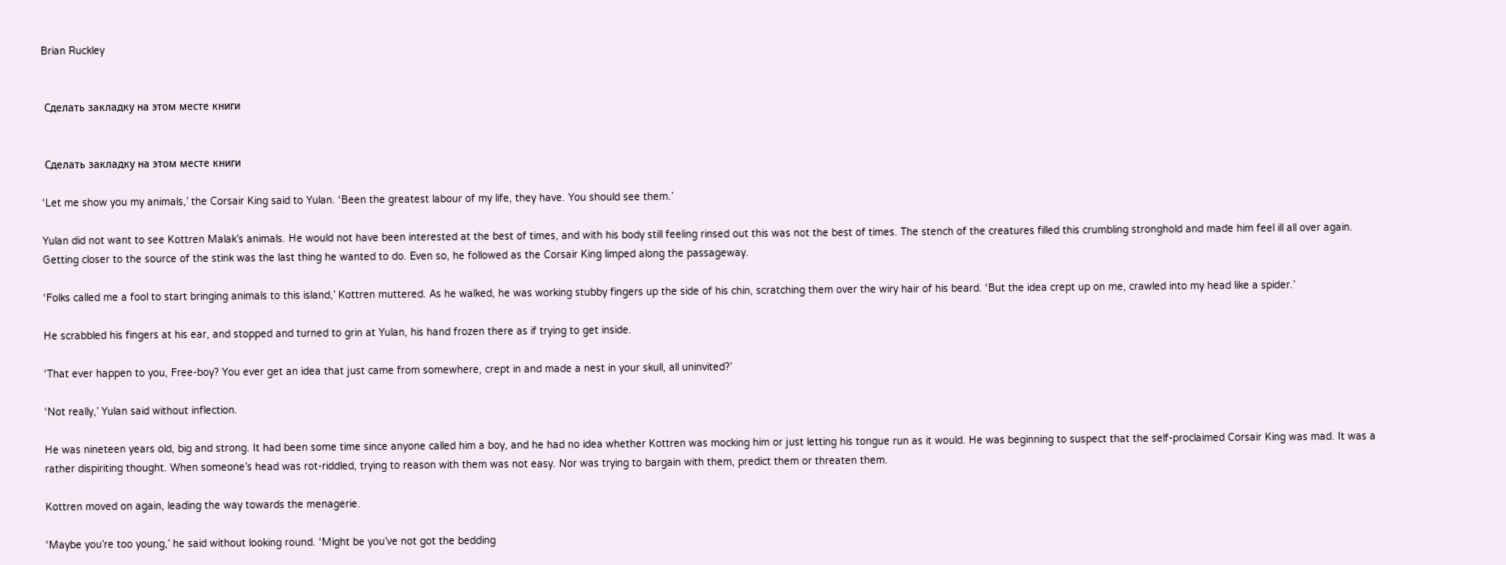Brian Ruckley


 Сделать закладку на этом месте книги


 Сделать закладку на этом месте книги

‘Let me show you my animals,’ the Corsair King said to Yulan. ‘Been the greatest labour of my life, they have. You should see them.’

Yulan did not want to see Kottren Malak’s animals. He would not have been interested at the best of times, and with his body still feeling rinsed out this was not the best of times. The stench of the creatures filled this crumbling stronghold and made him feel ill all over again. Getting closer to the source of the stink was the last thing he wanted to do. Even so, he followed as the Corsair King limped along the passageway.

‘Folks called me a fool to start bringing animals to this island,’ Kottren muttered. As he walked, he was working stubby fingers up the side of his chin, scratching them over the wiry hair of his beard. ‘But the idea crept up on me, crawled into my head like a spider.’

He scrabbled his fingers at his ear, and stopped and turned to grin at Yulan, his hand frozen there as if trying to get inside.

‘That ever happen to you, Free-boy? You ever get an idea that just came from somewhere, crept in and made a nest in your skull, all uninvited?’

‘Not really,’ Yulan said without inflection.

He was nineteen years old, big and strong. It had been some time since anyone called him a boy, and he had no idea whether Kottren was mocking him or just letting his tongue run as it would. He was beginning to suspect that the self-proclaimed Corsair King was mad. It was a rather dispiriting thought. When someone’s head was rot-riddled, trying to reason with them was not easy. Nor was trying to bargain with them, predict them or threaten them.

Kottren moved on again, leading the way towards the menagerie.

‘Maybe you’re too young,’ he said without looking round. ‘Might be you’ve not got the bedding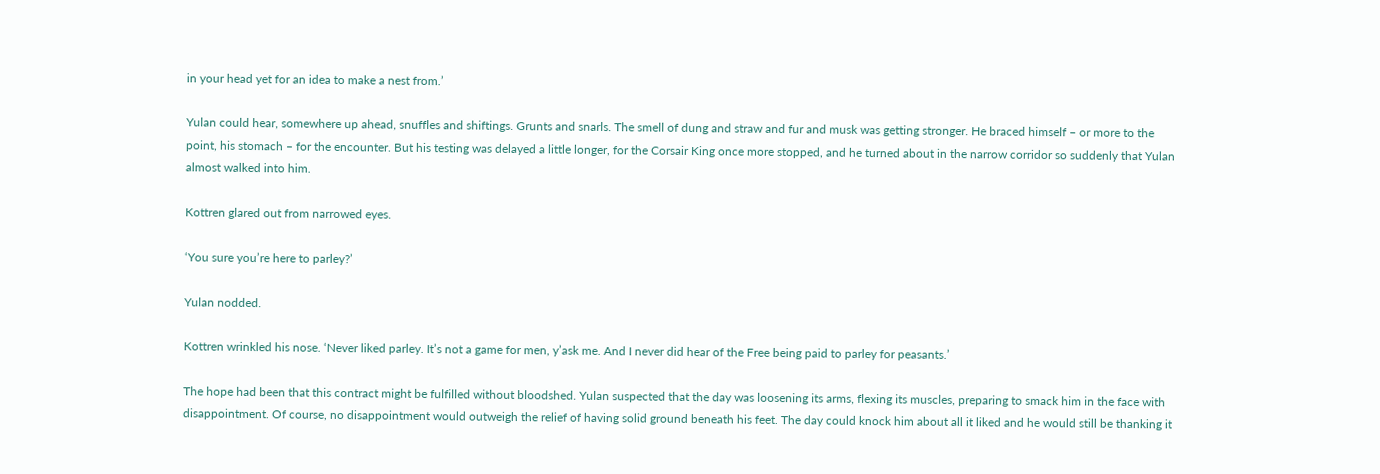in your head yet for an idea to make a nest from.’

Yulan could hear, somewhere up ahead, snuffles and shiftings. Grunts and snarls. The smell of dung and straw and fur and musk was getting stronger. He braced himself – or more to the point, his stomach – for the encounter. But his testing was delayed a little longer, for the Corsair King once more stopped, and he turned about in the narrow corridor so suddenly that Yulan almost walked into him.

Kottren glared out from narrowed eyes.

‘You sure you’re here to parley?’

Yulan nodded.

Kottren wrinkled his nose. ‘Never liked parley. It’s not a game for men, y’ask me. And I never did hear of the Free being paid to parley for peasants.’

The hope had been that this contract might be fulfilled without bloodshed. Yulan suspected that the day was loosening its arms, flexing its muscles, preparing to smack him in the face with disappointment. Of course, no disappointment would outweigh the relief of having solid ground beneath his feet. The day could knock him about all it liked and he would still be thanking it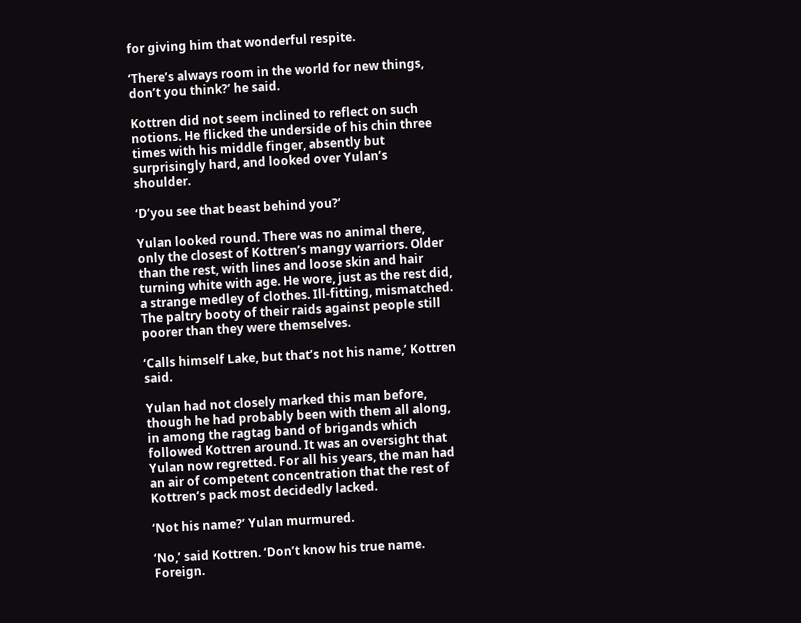for giving him that wonderful respite.

‘There’s always room in the world for new things, don’t you think?’ he said.

Kottren did not seem inclined to reflect on such notions. He flicked the underside of his chin three times with his middle finger, absently but surprisingly hard, and looked over Yulan’s shoulder.

‘D’you see that beast behind you?’

Yulan looked round. There was no animal there, only the closest of Kottren’s mangy warriors. Older than the rest, with lines and loose skin and hair turning white with age. He wore, just as the rest did, a strange medley of clothes. Ill-fitting, mismatched. The paltry booty of their raids against people still poorer than they were themselves.

‘Calls himself Lake, but that’s not his name,’ Kottren said.

Yulan had not closely marked this man before, though he had probably been with them all along, in among the ragtag band of brigands which followed Kottren around. It was an oversight that Yulan now regretted. For all his years, the man had an air of competent concentration that the rest of Kottren’s pack most decidedly lacked.

‘Not his name?’ Yulan murmured.

‘No,’ said Kottren. ‘Don’t know his true name. Foreign.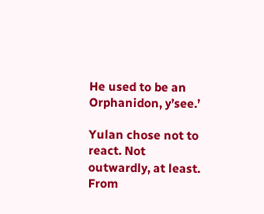He used to be an Orphanidon, y’see.’

Yulan chose not to react. Not outwardly, at least. From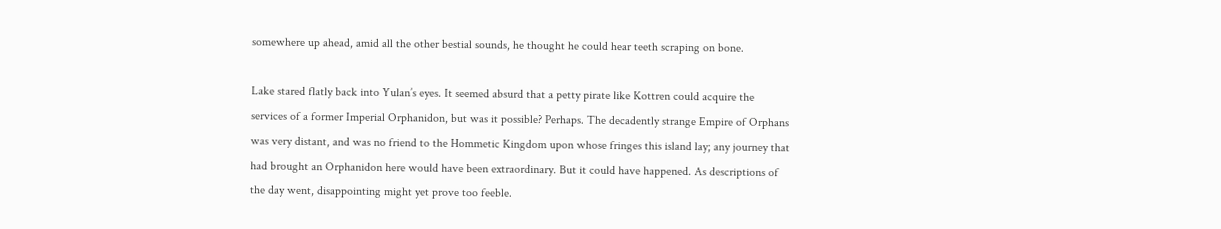somewhere up ahead, amid all the other bestial sounds, he thought he could hear teeth scraping on bone.

Lake stared flatly back into Yulan’s eyes. It seemed absurd that a petty pirate like Kottren could acquire the services of a former Imperial Orphanidon, but was it possible? Perhaps. The decadently strange Empire of Orphans was very distant, and was no friend to the Hommetic Kingdom upon whose fringes this island lay; any journey that had brought an Orphanidon here would have been extraordinary. But it could have happened. As descriptions of the day went, disappointing might yet prove too feeble.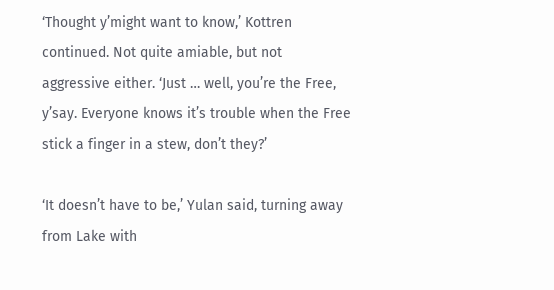‘Thought y’might want to know,’ Kottren continued. Not quite amiable, but not aggressive either. ‘Just … well, you’re the Free, y’say. Everyone knows it’s trouble when the Free stick a finger in a stew, don’t they?’

‘It doesn’t have to be,’ Yulan said, turning away from Lake with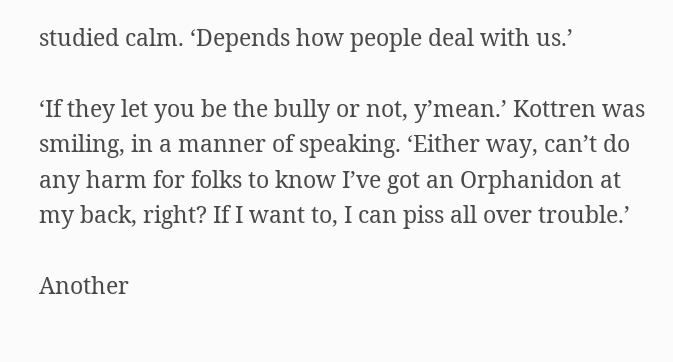studied calm. ‘Depends how people deal with us.’

‘If they let you be the bully or not, y’mean.’ Kottren was smiling, in a manner of speaking. ‘Either way, can’t do any harm for folks to know I’ve got an Orphanidon at my back, right? If I want to, I can piss all over trouble.’

Another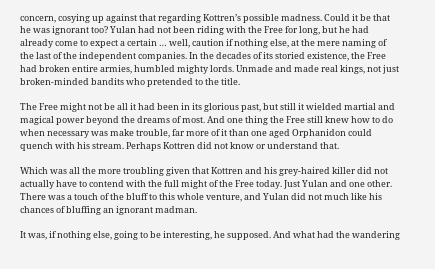concern, cosying up against that regarding Kottren’s possible madness. Could it be that he was ignorant too? Yulan had not been riding with the Free for long, but he had already come to expect a certain … well, caution if nothing else, at the mere naming of the last of the independent companies. In the decades of its storied existence, the Free had broken entire armies, humbled mighty lords. Unmade and made real kings, not just broken-minded bandits who pretended to the title.

The Free might not be all it had been in its glorious past, but still it wielded martial and magical power beyond the dreams of most. And one thing the Free still knew how to do when necessary was make trouble, far more of it than one aged Orphanidon could quench with his stream. Perhaps Kottren did not know or understand that.

Which was all the more troubling given that Kottren and his grey-haired killer did not actually have to contend with the full might of the Free today. Just Yulan and one other. There was a touch of the bluff to this whole venture, and Yulan did not much like his chances of bluffing an ignorant madman.

It was, if nothing else, going to be interesting, he supposed. And what had the wandering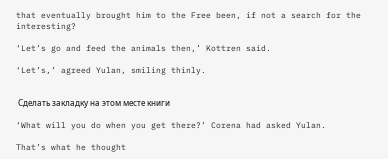that eventually brought him to the Free been, if not a search for the interesting?

‘Let’s go and feed the animals then,’ Kottren said.

‘Let’s,’ agreed Yulan, smiling thinly.


 Сделать закладку на этом месте книги

‘What will you do when you get there?’ Corena had asked Yulan.

That’s what he thought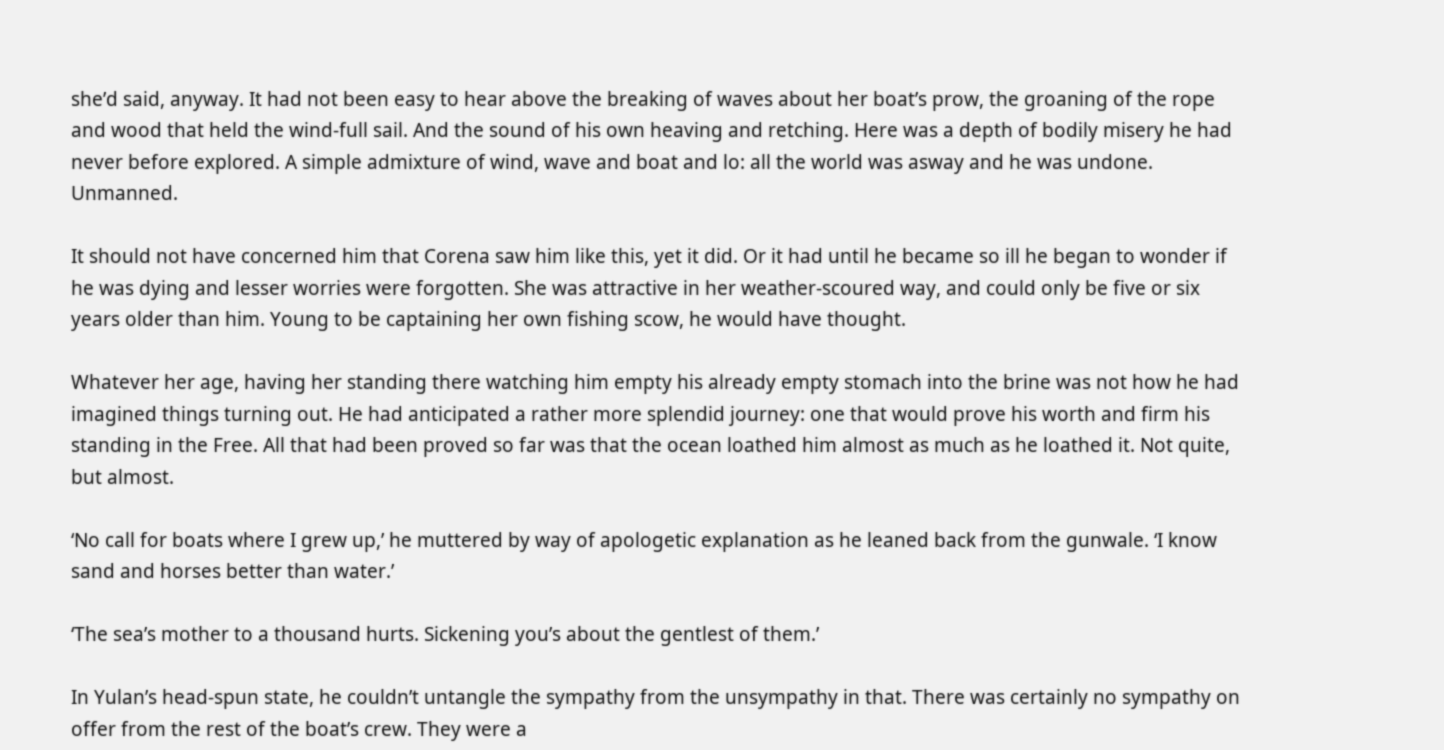she’d said, anyway. It had not been easy to hear above the breaking of waves about her boat’s prow, the groaning of the rope and wood that held the wind-full sail. And the sound of his own heaving and retching. Here was a depth of bodily misery he had never before explored. A simple admixture of wind, wave and boat and lo: all the world was asway and he was undone. Unmanned.

It should not have concerned him that Corena saw him like this, yet it did. Or it had until he became so ill he began to wonder if he was dying and lesser worries were forgotten. She was attractive in her weather-scoured way, and could only be five or six years older than him. Young to be captaining her own fishing scow, he would have thought.

Whatever her age, having her standing there watching him empty his already empty stomach into the brine was not how he had imagined things turning out. He had anticipated a rather more splendid journey: one that would prove his worth and firm his standing in the Free. All that had been proved so far was that the ocean loathed him almost as much as he loathed it. Not quite, but almost.

‘No call for boats where I grew up,’ he muttered by way of apologetic explanation as he leaned back from the gunwale. ‘I know sand and horses better than water.’

‘The sea’s mother to a thousand hurts. Sickening you’s about the gentlest of them.’

In Yulan’s head-spun state, he couldn’t untangle the sympathy from the unsympathy in that. There was certainly no sympathy on offer from the rest of the boat’s crew. They were a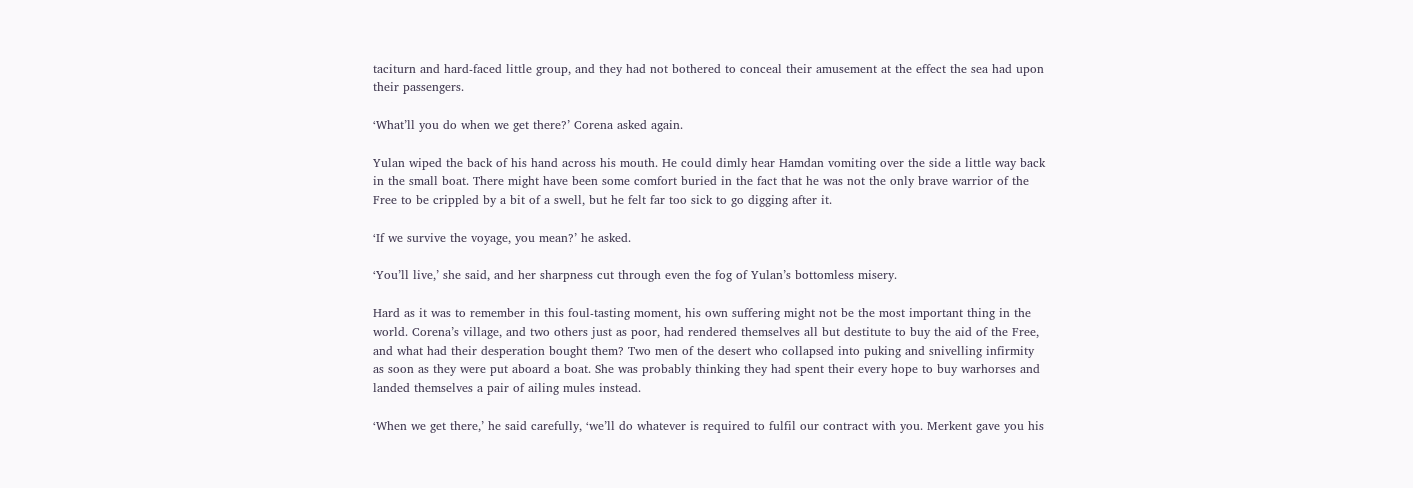taciturn and hard-faced little group, and they had not bothered to conceal their amusement at the effect the sea had upon their passengers.

‘What’ll you do when we get there?’ Corena asked again.

Yulan wiped the back of his hand across his mouth. He could dimly hear Hamdan vomiting over the side a little way back in the small boat. There might have been some comfort buried in the fact that he was not the only brave warrior of the Free to be crippled by a bit of a swell, but he felt far too sick to go digging after it.

‘If we survive the voyage, you mean?’ he asked.

‘You’ll live,’ she said, and her sharpness cut through even the fog of Yulan’s bottomless misery.

Hard as it was to remember in this foul-tasting moment, his own suffering might not be the most important thing in the world. Corena’s village, and two others just as poor, had rendered themselves all but destitute to buy the aid of the Free, and what had their desperation bought them? Two men of the desert who collapsed into puking and snivelling infirmity as soon as they were put aboard a boat. She was probably thinking they had spent their every hope to buy warhorses and landed themselves a pair of ailing mules instead.

‘When we get there,’ he said carefully, ‘we’ll do whatever is required to fulfil our contract with you. Merkent gave you his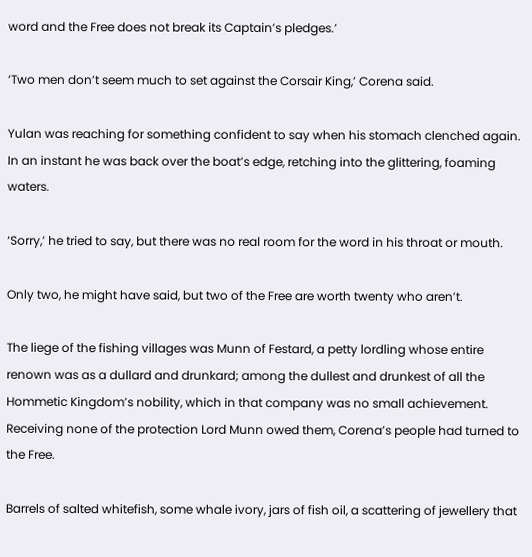word and the Free does not break its Captain’s pledges.’

‘Two men don’t seem much to set against the Corsair King,’ Corena said.

Yulan was reaching for something confident to say when his stomach clenched again. In an instant he was back over the boat’s edge, retching into the glittering, foaming waters.

‘Sorry,’ he tried to say, but there was no real room for the word in his throat or mouth.

Only two, he might have said, but two of the Free are worth twenty who aren’t.

The liege of the fishing villages was Munn of Festard, a petty lordling whose entire renown was as a dullard and drunkard; among the dullest and drunkest of all the Hommetic Kingdom’s nobility, which in that company was no small achievement. Receiving none of the protection Lord Munn owed them, Corena’s people had turned to the Free.

Barrels of salted whitefish, some whale ivory, jars of fish oil, a scattering of jewellery that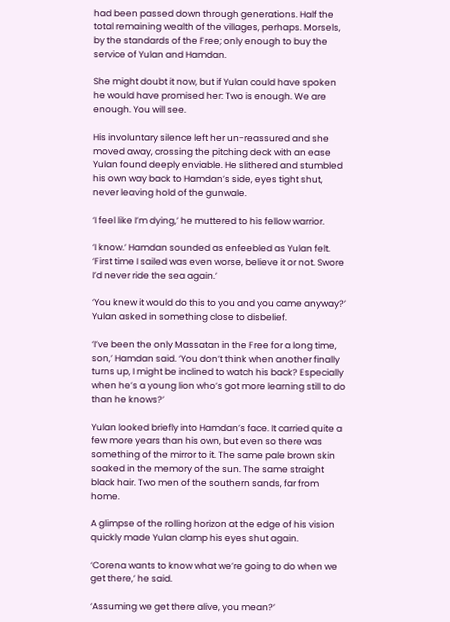had been passed down through generations. Half the total remaining wealth of the villages, perhaps. Morsels, by the standards of the Free; only enough to buy the service of Yulan and Hamdan.

She might doubt it now, but if Yulan could have spoken he would have promised her: Two is enough. We are enough. You will see.

His involuntary silence left her un-reassured and she moved away, crossing the pitching deck with an ease Yulan found deeply enviable. He slithered and stumbled his own way back to Hamdan’s side, eyes tight shut, never leaving hold of the gunwale.

‘I feel like I’m dying,’ he muttered to his fellow warrior.

‘I know.’ Hamdan sounded as enfeebled as Yulan felt. ‘First time I sailed was even worse, believe it or not. Swore I’d never ride the sea again.’

‘You knew it would do this to you and you came anyway?’ Yulan asked in something close to disbelief.

‘I’ve been the only Massatan in the Free for a long time, son,’ Hamdan said. ‘You don’t think when another finally turns up, I might be inclined to watch his back? Especially when he’s a young lion who’s got more learning still to do than he knows?’

Yulan looked briefly into Hamdan’s face. It carried quite a few more years than his own, but even so there was something of the mirror to it. The same pale brown skin soaked in the memory of the sun. The same straight black hair. Two men of the southern sands, far from home.

A glimpse of the rolling horizon at the edge of his vision quickly made Yulan clamp his eyes shut again.

‘Corena wants to know what we’re going to do when we get there,’ he said.

‘Assuming we get there alive, you mean?’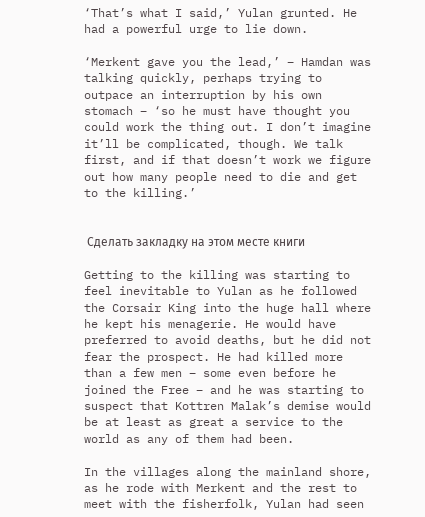‘That’s what I said,’ Yulan grunted. He had a powerful urge to lie down.

‘Merkent gave you the lead,’ – Hamdan was talking quickly, perhaps trying to outpace an interruption by his own stomach – ‘so he must have thought you could work the thing out. I don’t imagine it’ll be complicated, though. We talk first, and if that doesn’t work we figure out how many people need to die and get to the killing.’


 Сделать закладку на этом месте книги

Getting to the killing was starting to feel inevitable to Yulan as he followed the Corsair King into the huge hall where he kept his menagerie. He would have preferred to avoid deaths, but he did not fear the prospect. He had killed more than a few men – some even before he joined the Free – and he was starting to suspect that Kottren Malak’s demise would be at least as great a service to the world as any of them had been.

In the villages along the mainland shore, as he rode with Merkent and the rest to meet with the fisherfolk, Yulan had seen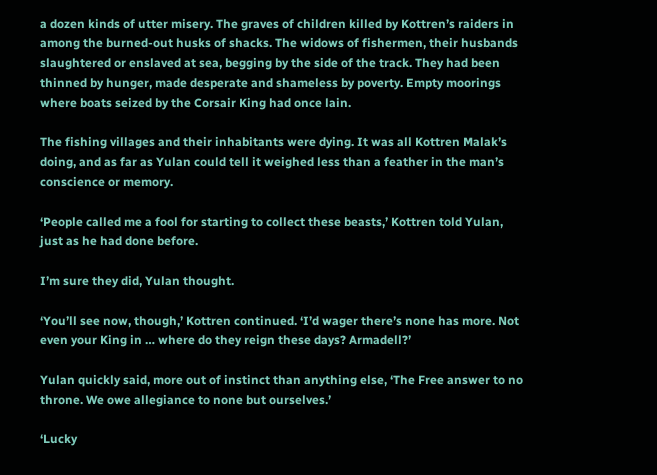a dozen kinds of utter misery. The graves of children killed by Kottren’s raiders in among the burned-out husks of shacks. The widows of fishermen, their husbands slaughtered or enslaved at sea, begging by the side of the track. They had been thinned by hunger, made desperate and shameless by poverty. Empty moorings where boats seized by the Corsair King had once lain.

The fishing villages and their inhabitants were dying. It was all Kottren Malak’s doing, and as far as Yulan could tell it weighed less than a feather in the man’s conscience or memory.

‘People called me a fool for starting to collect these beasts,’ Kottren told Yulan, just as he had done before.

I’m sure they did, Yulan thought.

‘You’ll see now, though,’ Kottren continued. ‘I’d wager there’s none has more. Not even your King in … where do they reign these days? Armadell?’

Yulan quickly said, more out of instinct than anything else, ‘The Free answer to no throne. We owe allegiance to none but ourselves.’

‘Lucky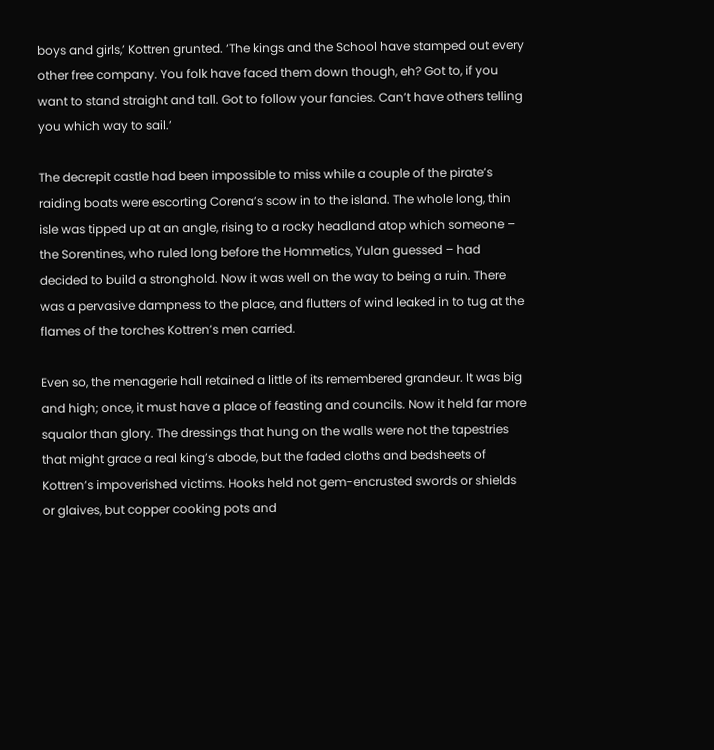boys and girls,’ Kottren grunted. ‘The kings and the School have stamped out every other free company. You folk have faced them down though, eh? Got to, if you want to stand straight and tall. Got to follow your fancies. Can’t have others telling you which way to sail.’

The decrepit castle had been impossible to miss while a couple of the pirate’s raiding boats were escorting Corena’s scow in to the island. The whole long, thin isle was tipped up at an angle, rising to a rocky headland atop which someone – the Sorentines, who ruled long before the Hommetics, Yulan guessed – had decided to build a stronghold. Now it was well on the way to being a ruin. There was a pervasive dampness to the place, and flutters of wind leaked in to tug at the flames of the torches Kottren’s men carried.

Even so, the menagerie hall retained a little of its remembered grandeur. It was big and high; once, it must have a place of feasting and councils. Now it held far more squalor than glory. The dressings that hung on the walls were not the tapestries that might grace a real king’s abode, but the faded cloths and bedsheets of Kottren’s impoverished victims. Hooks held not gem-encrusted swords or shields or glaives, but copper cooking pots and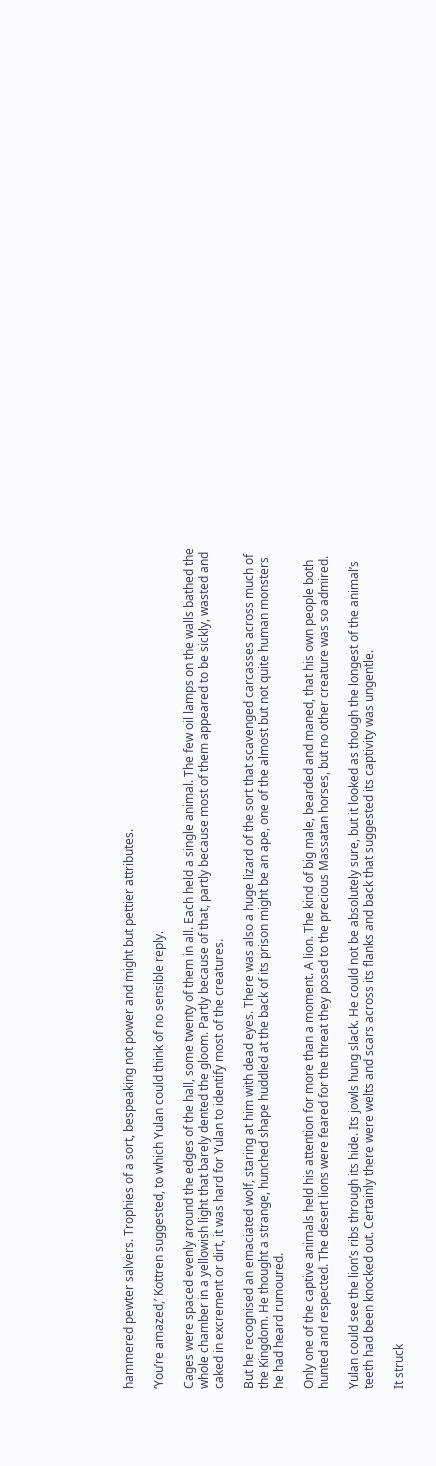hammered pewter salvers. Trophies of a sort, bespeaking not power and might but pettier attributes.

‘You’re amazed,’ Kottren suggested, to which Yulan could think of no sensible reply.

Cages were spaced evenly around the edges of the hall, some twenty of them in all. Each held a single animal. The few oil lamps on the walls bathed the whole chamber in a yellowish light that barely dented the gloom. Partly because of that, partly because most of them appeared to be sickly, wasted and caked in excrement or dirt, it was hard for Yulan to identify most of the creatures.

But he recognised an emaciated wolf, staring at him with dead eyes. There was also a huge lizard of the sort that scavenged carcasses across much of the Kingdom. He thought a strange, hunched shape huddled at the back of its prison might be an ape, one of the almost but not quite human monsters he had heard rumoured.

Only one of the captive animals held his attention for more than a moment. A lion. The kind of big male, bearded and maned, that his own people both hunted and respected. The desert lions were feared for the threat they posed to the precious Massatan horses, but no other creature was so admired.

Yulan could see the lion’s ribs through its hide. Its jowls hung slack. He could not be absolutely sure, but it looked as though the longest of the animal’s teeth had been knocked out. Certainly there were welts and scars across its flanks and back that suggested its captivity was ungentle.

It struck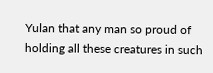Yulan that any man so proud of holding all these creatures in such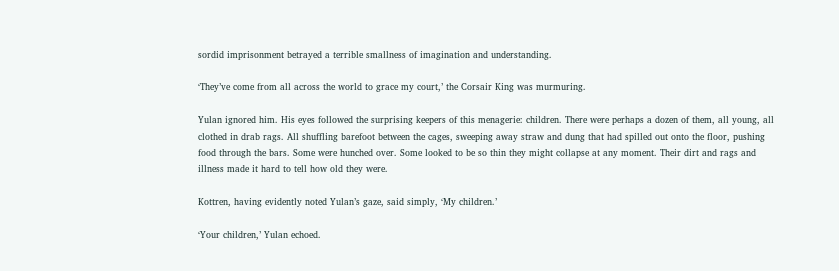sordid imprisonment betrayed a terrible smallness of imagination and understanding.

‘They’ve come from all across the world to grace my court,’ the Corsair King was murmuring.

Yulan ignored him. His eyes followed the surprising keepers of this menagerie: children. There were perhaps a dozen of them, all young, all clothed in drab rags. All shuffling barefoot between the cages, sweeping away straw and dung that had spilled out onto the floor, pushing food through the bars. Some were hunched over. Some looked to be so thin they might collapse at any moment. Their dirt and rags and illness made it hard to tell how old they were.

Kottren, having evidently noted Yulan’s gaze, said simply, ‘My children.’

‘Your children,’ Yulan echoed.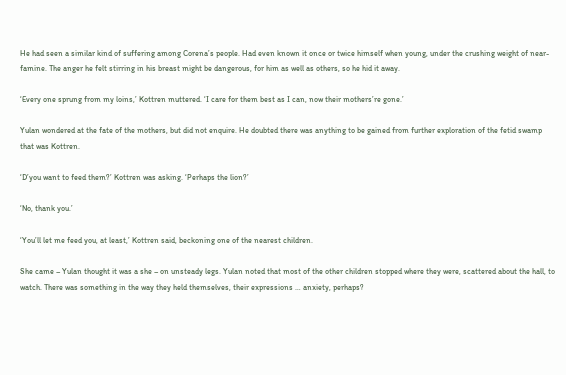He had seen a similar kind of suffering among Corena’s people. Had even known it once or twice himself when young, under the crushing weight of near-famine. The anger he felt stirring in his breast might be dangerous, for him as well as others, so he hid it away.

‘Every one sprung from my loins,’ Kottren muttered. ‘I care for them best as I can, now their mothers’re gone.’

Yulan wondered at the fate of the mothers, but did not enquire. He doubted there was anything to be gained from further exploration of the fetid swamp that was Kottren.

‘D’you want to feed them?’ Kottren was asking. ‘Perhaps the lion?’

‘No, thank you.’

‘You’ll let me feed you, at least,’ Kottren said, beckoning one of the nearest children.

She came – Yulan thought it was a she – on unsteady legs. Yulan noted that most of the other children stopped where they were, scattered about the hall, to watch. There was something in the way they held themselves, their expressions … anxiety, perhaps?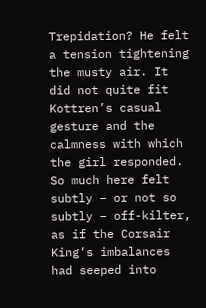Trepidation? He felt a tension tightening the musty air. It did not quite fit Kottren’s casual gesture and the calmness with which the girl responded. So much here felt subtly – or not so subtly – off-kilter, as if the Corsair King’s imbalances had seeped into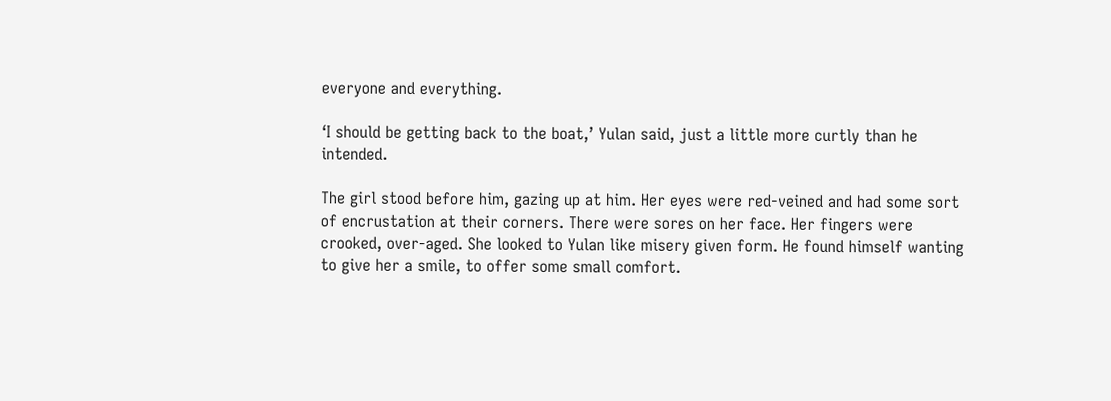everyone and everything.

‘I should be getting back to the boat,’ Yulan said, just a little more curtly than he intended.

The girl stood before him, gazing up at him. Her eyes were red-veined and had some sort of encrustation at their corners. There were sores on her face. Her fingers were crooked, over-aged. She looked to Yulan like misery given form. He found himself wanting to give her a smile, to offer some small comfort.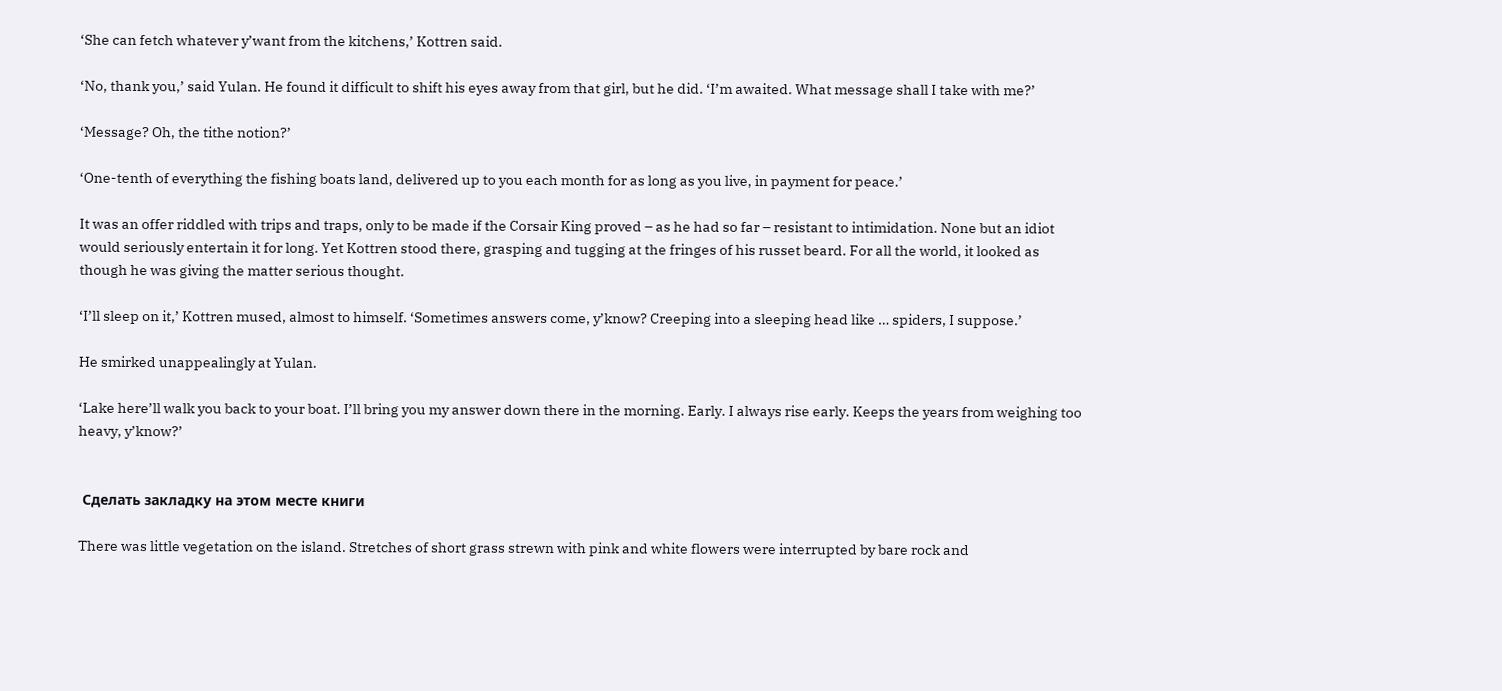‘She can fetch whatever y’want from the kitchens,’ Kottren said.

‘No, thank you,’ said Yulan. He found it difficult to shift his eyes away from that girl, but he did. ‘I’m awaited. What message shall I take with me?’

‘Message? Oh, the tithe notion?’

‘One-tenth of everything the fishing boats land, delivered up to you each month for as long as you live, in payment for peace.’

It was an offer riddled with trips and traps, only to be made if the Corsair King proved – as he had so far – resistant to intimidation. None but an idiot would seriously entertain it for long. Yet Kottren stood there, grasping and tugging at the fringes of his russet beard. For all the world, it looked as though he was giving the matter serious thought.

‘I’ll sleep on it,’ Kottren mused, almost to himself. ‘Sometimes answers come, y’know? Creeping into a sleeping head like … spiders, I suppose.’

He smirked unappealingly at Yulan.

‘Lake here’ll walk you back to your boat. I’ll bring you my answer down there in the morning. Early. I always rise early. Keeps the years from weighing too heavy, y’know?’


 Сделать закладку на этом месте книги

There was little vegetation on the island. Stretches of short grass strewn with pink and white flowers were interrupted by bare rock and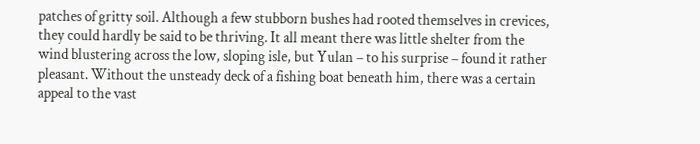patches of gritty soil. Although a few stubborn bushes had rooted themselves in crevices, they could hardly be said to be thriving. It all meant there was little shelter from the wind blustering across the low, sloping isle, but Yulan – to his surprise – found it rather pleasant. Without the unsteady deck of a fishing boat beneath him, there was a certain appeal to the vast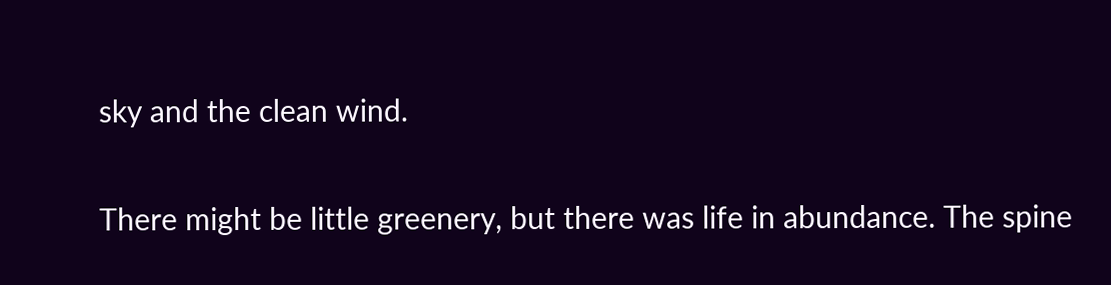sky and the clean wind.

There might be little greenery, but there was life in abundance. The spine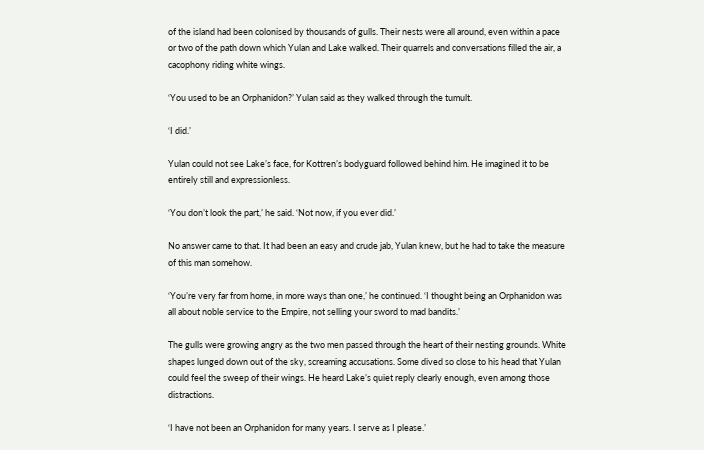of the island had been colonised by thousands of gulls. Their nests were all around, even within a pace or two of the path down which Yulan and Lake walked. Their quarrels and conversations filled the air, a cacophony riding white wings.

‘You used to be an Orphanidon?’ Yulan said as they walked through the tumult.

‘I did.’

Yulan could not see Lake’s face, for Kottren’s bodyguard followed behind him. He imagined it to be entirely still and expressionless.

‘You don’t look the part,’ he said. ‘Not now, if you ever did.’

No answer came to that. It had been an easy and crude jab, Yulan knew, but he had to take the measure of this man somehow.

‘You’re very far from home, in more ways than one,’ he continued. ‘I thought being an Orphanidon was all about noble service to the Empire, not selling your sword to mad bandits.’

The gulls were growing angry as the two men passed through the heart of their nesting grounds. White shapes lunged down out of the sky, screaming accusations. Some dived so close to his head that Yulan could feel the sweep of their wings. He heard Lake’s quiet reply clearly enough, even among those distractions.

‘I have not been an Orphanidon for many years. I serve as I please.’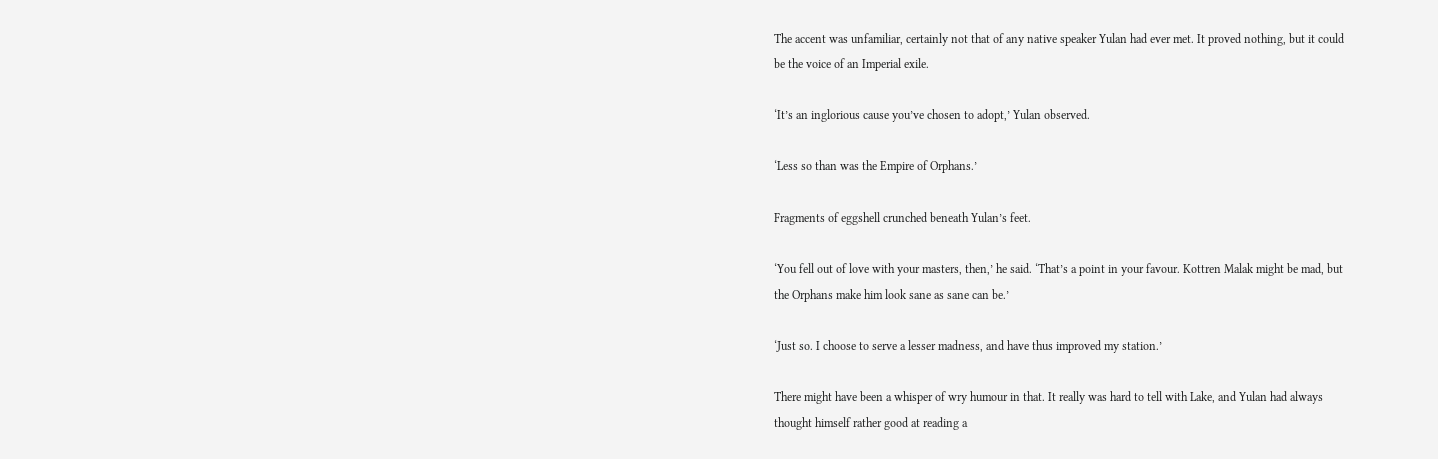The accent was unfamiliar, certainly not that of any native speaker Yulan had ever met. It proved nothing, but it could  be the voice of an Imperial exile.

‘It’s an inglorious cause you’ve chosen to adopt,’ Yulan observed.

‘Less so than was the Empire of Orphans.’

Fragments of eggshell crunched beneath Yulan’s feet.

‘You fell out of love with your masters, then,’ he said. ‘That’s a point in your favour. Kottren Malak might be mad, but the Orphans make him look sane as sane can be.’

‘Just so. I choose to serve a lesser madness, and have thus improved my station.’

There might have been a whisper of wry humour in that. It really was hard to tell with Lake, and Yulan had always thought himself rather good at reading a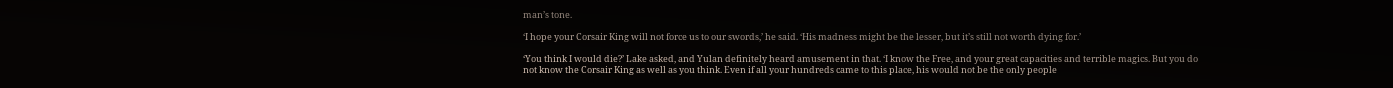man’s tone.

‘I hope your Corsair King will not force us to our swords,’ he said. ‘His madness might be the lesser, but it’s still not worth dying for.’

‘You think I would die?’ Lake asked, and Yulan definitely heard amusement in that. ‘I know the Free, and your great capacities and terrible magics. But you do not know the Corsair King as well as you think. Even if all your hundreds came to this place, his would not be the only people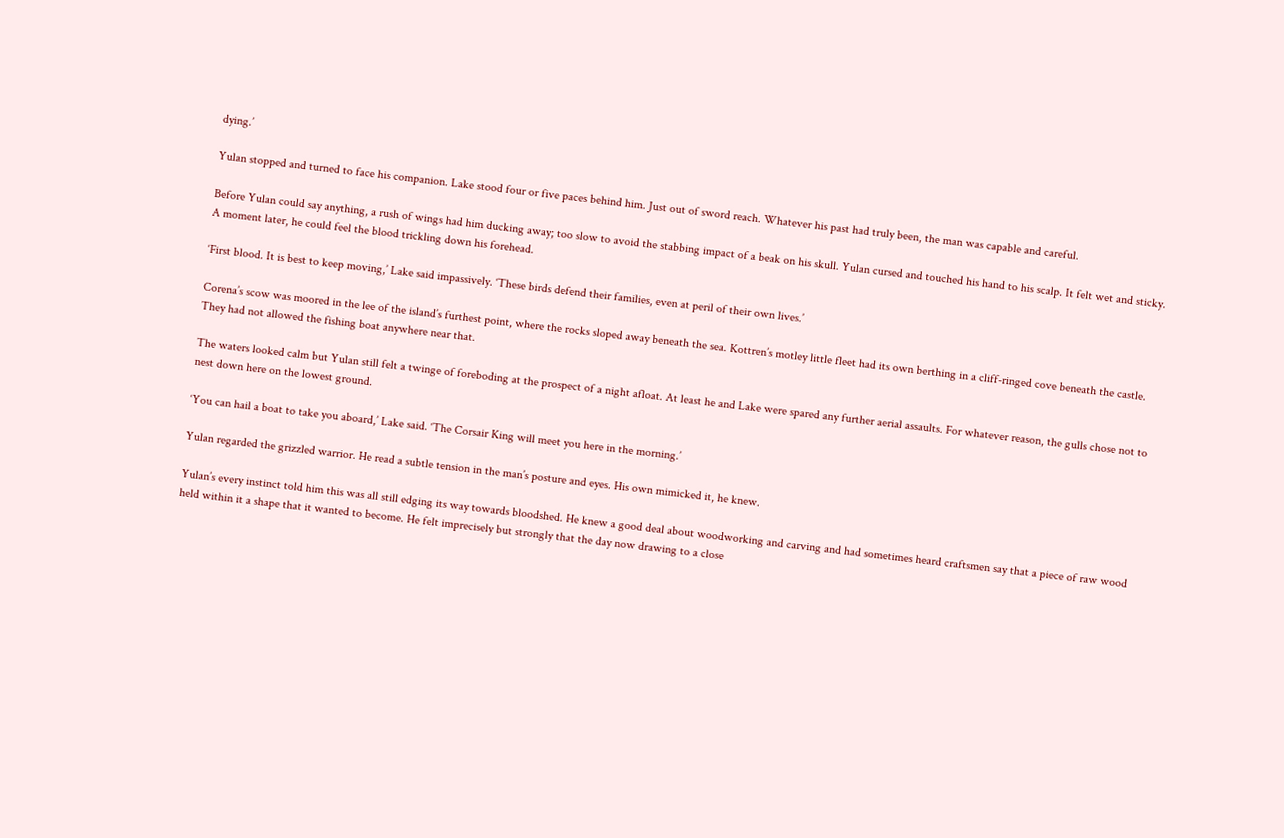dying.’

Yulan stopped and turned to face his companion. Lake stood four or five paces behind him. Just out of sword reach. Whatever his past had truly been, the man was capable and careful.

Before Yulan could say anything, a rush of wings had him ducking away; too slow to avoid the stabbing impact of a beak on his skull. Yulan cursed and touched his hand to his scalp. It felt wet and sticky. A moment later, he could feel the blood trickling down his forehead.

‘First blood. It is best to keep moving,’ Lake said impassively. ‘These birds defend their families, even at peril of their own lives.’

Corena’s scow was moored in the lee of the island’s furthest point, where the rocks sloped away beneath the sea. Kottren’s motley little fleet had its own berthing in a cliff-ringed cove beneath the castle. They had not allowed the fishing boat anywhere near that.

The waters looked calm but Yulan still felt a twinge of foreboding at the prospect of a night afloat. At least he and Lake were spared any further aerial assaults. For whatever reason, the gulls chose not to nest down here on the lowest ground.

‘You can hail a boat to take you aboard,’ Lake said. ‘The Corsair King will meet you here in the morning.’

Yulan regarded the grizzled warrior. He read a subtle tension in the man’s posture and eyes. His own mimicked it, he knew.

Yulan’s every instinct told him this was all still edging its way towards bloodshed. He knew a good deal about woodworking and carving and had sometimes heard craftsmen say that a piece of raw wood held within it a shape that it wanted to become. He felt imprecisely but strongly that the day now drawing to a close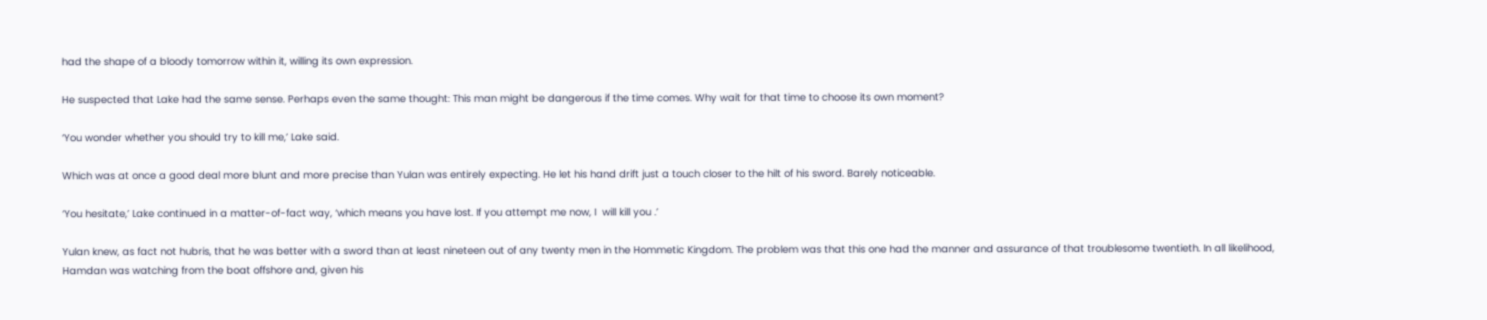had the shape of a bloody tomorrow within it, willing its own expression.

He suspected that Lake had the same sense. Perhaps even the same thought: This man might be dangerous if the time comes. Why wait for that time to choose its own moment?

‘You wonder whether you should try to kill me,’ Lake said.

Which was at once a good deal more blunt and more precise than Yulan was entirely expecting. He let his hand drift just a touch closer to the hilt of his sword. Barely noticeable.

‘You hesitate,’ Lake continued in a matter-of-fact way, ‘which means you have lost. If you attempt me now, I  will kill you .’

Yulan knew, as fact not hubris, that he was better with a sword than at least nineteen out of any twenty men in the Hommetic Kingdom. The problem was that this one had the manner and assurance of that troublesome twentieth. In all likelihood, Hamdan was watching from the boat offshore and, given his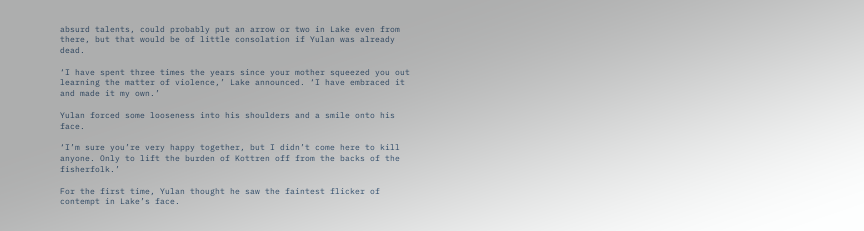absurd talents, could probably put an arrow or two in Lake even from there, but that would be of little consolation if Yulan was already dead.

‘I have spent three times the years since your mother squeezed you out learning the matter of violence,’ Lake announced. ‘I have embraced it and made it my own.’

Yulan forced some looseness into his shoulders and a smile onto his face.

‘I’m sure you’re very happy together, but I didn’t come here to kill anyone. Only to lift the burden of Kottren off from the backs of the fisherfolk.’

For the first time, Yulan thought he saw the faintest flicker of contempt in Lake’s face.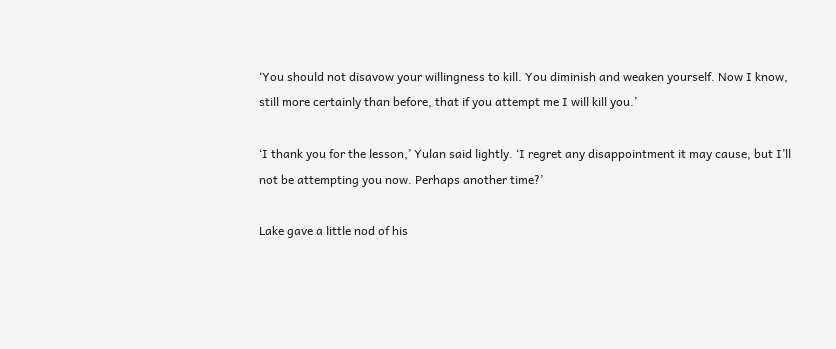‘You should not disavow your willingness to kill. You diminish and weaken yourself. Now I know, still more certainly than before, that if you attempt me I will kill you.’

‘I thank you for the lesson,’ Yulan said lightly. ‘I regret any disappointment it may cause, but I’ll not be attempting you now. Perhaps another time?’

Lake gave a little nod of his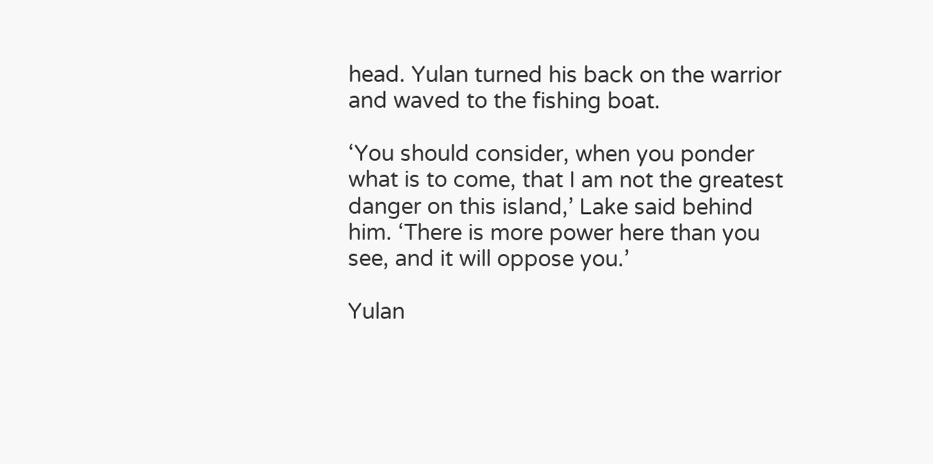head. Yulan turned his back on the warrior and waved to the fishing boat.

‘You should consider, when you ponder what is to come, that I am not the greatest danger on this island,’ Lake said behind him. ‘There is more power here than you see, and it will oppose you.’

Yulan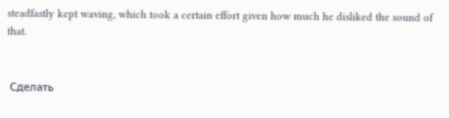steadfastly kept waving, which took a certain effort given how much he disliked the sound of that.


 Сделать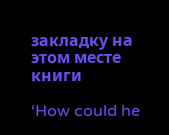закладку на этом месте книги

‘How could he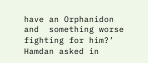have an Orphanidon and  something worse fighting for him?’ Hamdan asked in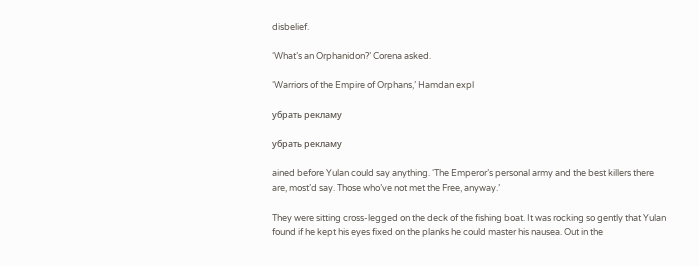disbelief.

‘What’s an Orphanidon?’ Corena asked.

‘Warriors of the Empire of Orphans,’ Hamdan expl

убрать рекламу

убрать рекламу

ained before Yulan could say anything. ‘The Emperor’s personal army and the best killers there are, most’d say. Those who’ve not met the Free, anyway.’

They were sitting cross-legged on the deck of the fishing boat. It was rocking so gently that Yulan found if he kept his eyes fixed on the planks he could master his nausea. Out in the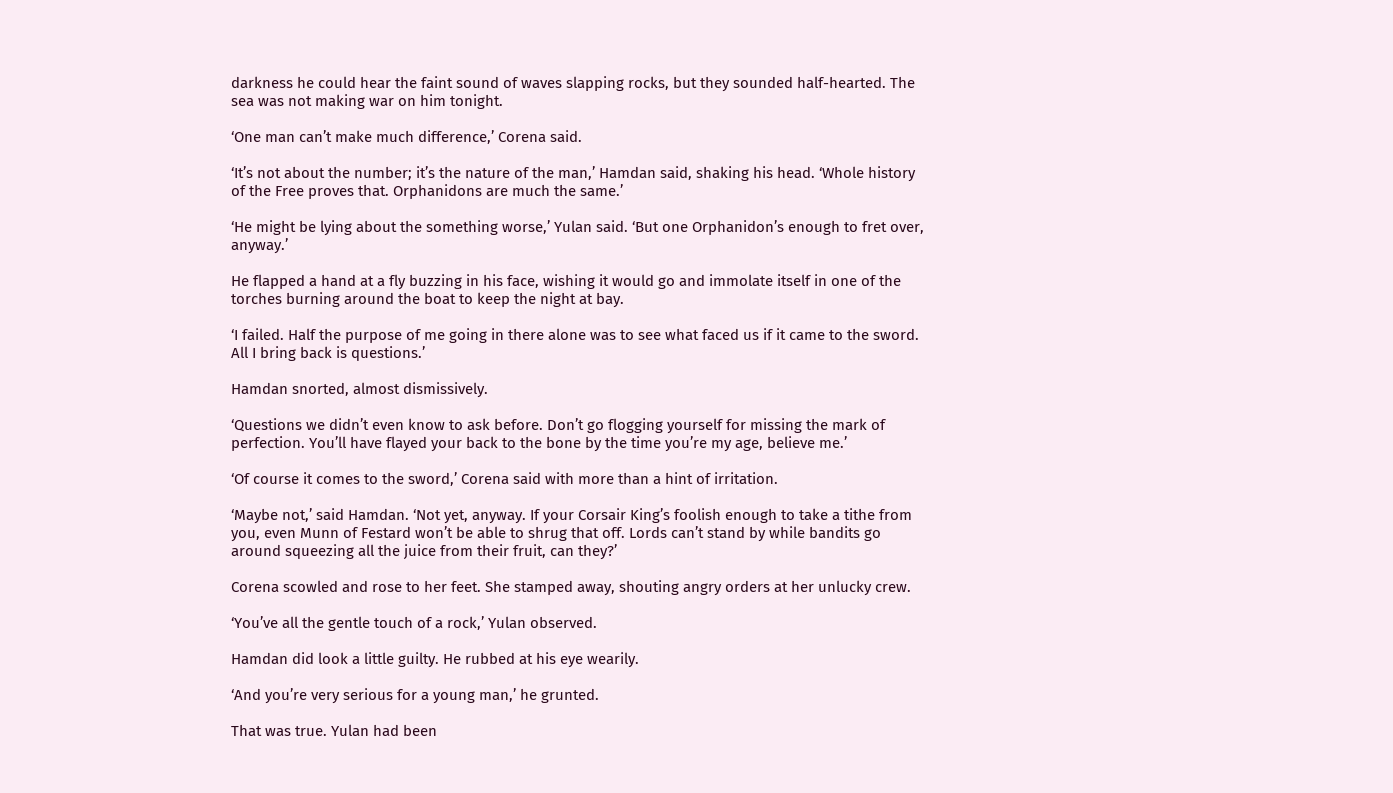darkness he could hear the faint sound of waves slapping rocks, but they sounded half-hearted. The sea was not making war on him tonight.

‘One man can’t make much difference,’ Corena said.

‘It’s not about the number; it’s the nature of the man,’ Hamdan said, shaking his head. ‘Whole history of the Free proves that. Orphanidons are much the same.’

‘He might be lying about the something worse,’ Yulan said. ‘But one Orphanidon’s enough to fret over, anyway.’

He flapped a hand at a fly buzzing in his face, wishing it would go and immolate itself in one of the torches burning around the boat to keep the night at bay.

‘I failed. Half the purpose of me going in there alone was to see what faced us if it came to the sword. All I bring back is questions.’

Hamdan snorted, almost dismissively.

‘Questions we didn’t even know to ask before. Don’t go flogging yourself for missing the mark of perfection. You’ll have flayed your back to the bone by the time you’re my age, believe me.’

‘Of course it comes to the sword,’ Corena said with more than a hint of irritation.

‘Maybe not,’ said Hamdan. ‘Not yet, anyway. If your Corsair King’s foolish enough to take a tithe from you, even Munn of Festard won’t be able to shrug that off. Lords can’t stand by while bandits go around squeezing all the juice from their fruit, can they?’

Corena scowled and rose to her feet. She stamped away, shouting angry orders at her unlucky crew.

‘You’ve all the gentle touch of a rock,’ Yulan observed.

Hamdan did look a little guilty. He rubbed at his eye wearily.

‘And you’re very serious for a young man,’ he grunted.

That was true. Yulan had been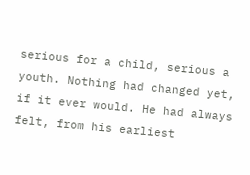serious for a child, serious a youth. Nothing had changed yet, if it ever would. He had always felt, from his earliest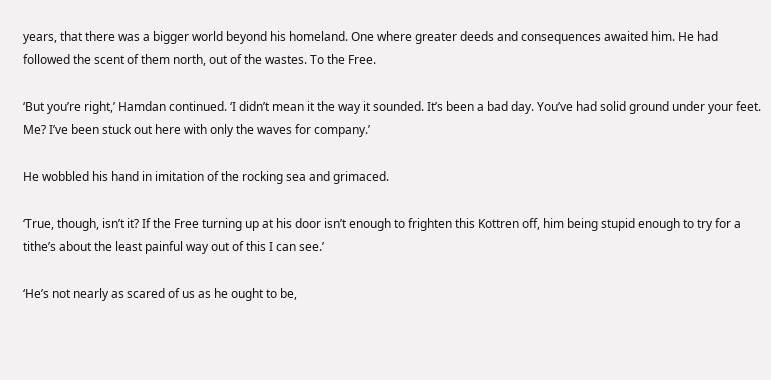years, that there was a bigger world beyond his homeland. One where greater deeds and consequences awaited him. He had followed the scent of them north, out of the wastes. To the Free.

‘But you’re right,’ Hamdan continued. ‘I didn’t mean it the way it sounded. It’s been a bad day. You’ve had solid ground under your feet. Me? I’ve been stuck out here with only the waves for company.’

He wobbled his hand in imitation of the rocking sea and grimaced.

‘True, though, isn’t it? If the Free turning up at his door isn’t enough to frighten this Kottren off, him being stupid enough to try for a tithe’s about the least painful way out of this I can see.’

‘He’s not nearly as scared of us as he ought to be,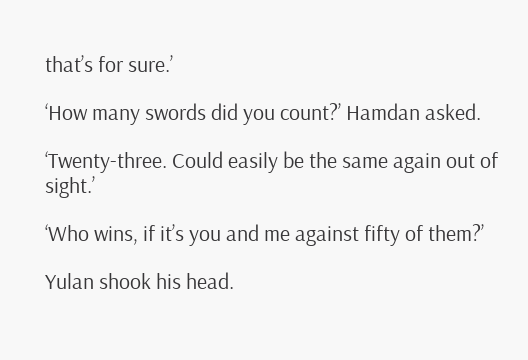that’s for sure.’

‘How many swords did you count?’ Hamdan asked.

‘Twenty-three. Could easily be the same again out of sight.’

‘Who wins, if it’s you and me against fifty of them?’

Yulan shook his head.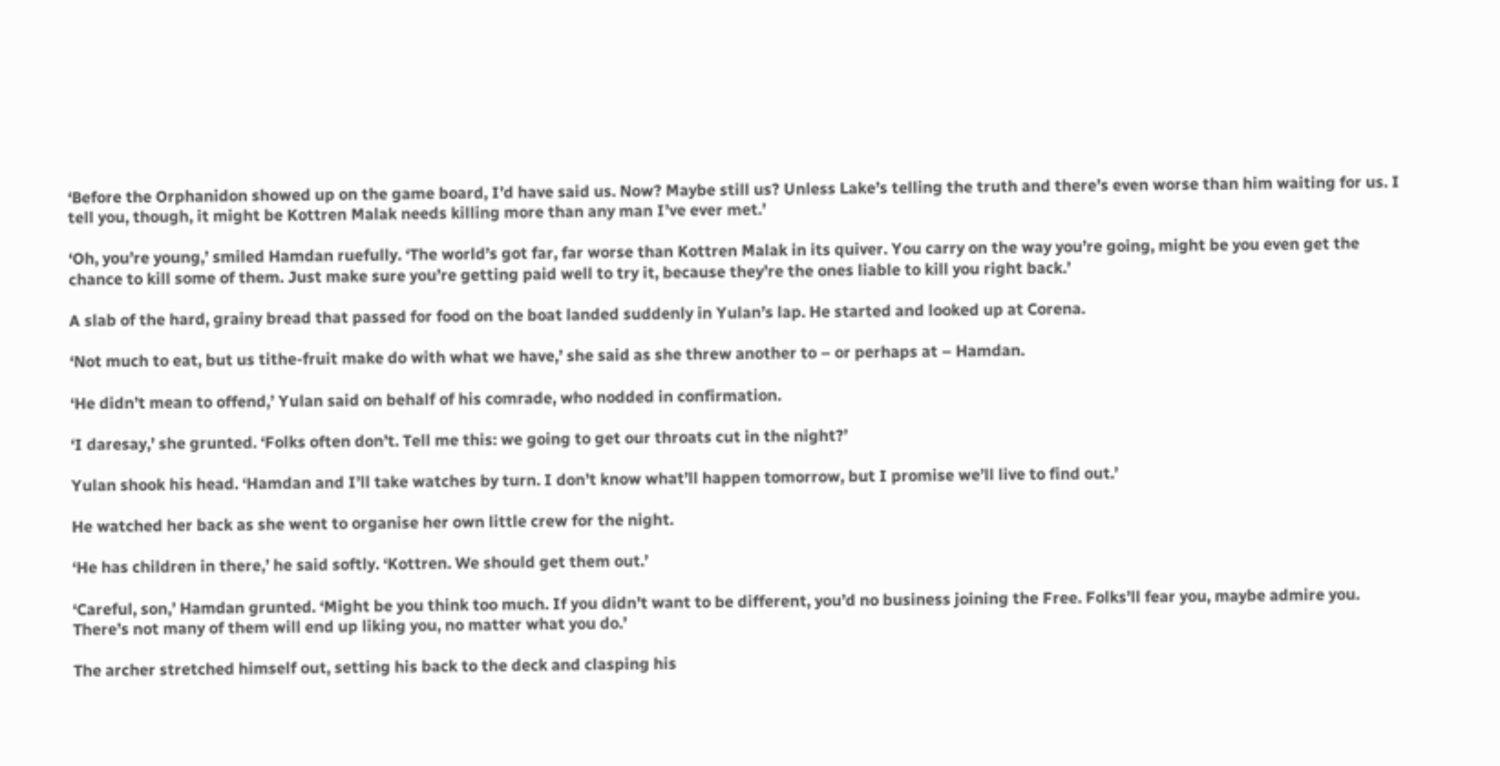‘Before the Orphanidon showed up on the game board, I’d have said us. Now? Maybe still us? Unless Lake’s telling the truth and there’s even worse than him waiting for us. I tell you, though, it might be Kottren Malak needs killing more than any man I’ve ever met.’

‘Oh, you’re young,’ smiled Hamdan ruefully. ‘The world’s got far, far worse than Kottren Malak in its quiver. You carry on the way you’re going, might be you even get the chance to kill some of them. Just make sure you’re getting paid well to try it, because they’re the ones liable to kill you right back.’

A slab of the hard, grainy bread that passed for food on the boat landed suddenly in Yulan’s lap. He started and looked up at Corena.

‘Not much to eat, but us tithe-fruit make do with what we have,’ she said as she threw another to – or perhaps at – Hamdan.

‘He didn’t mean to offend,’ Yulan said on behalf of his comrade, who nodded in confirmation.

‘I daresay,’ she grunted. ‘Folks often don’t. Tell me this: we going to get our throats cut in the night?’

Yulan shook his head. ‘Hamdan and I’ll take watches by turn. I don’t know what’ll happen tomorrow, but I promise we’ll live to find out.’

He watched her back as she went to organise her own little crew for the night.

‘He has children in there,’ he said softly. ‘Kottren. We should get them out.’

‘Careful, son,’ Hamdan grunted. ‘Might be you think too much. If you didn’t want to be different, you’d no business joining the Free. Folks’ll fear you, maybe admire you. There’s not many of them will end up liking you, no matter what you do.’

The archer stretched himself out, setting his back to the deck and clasping his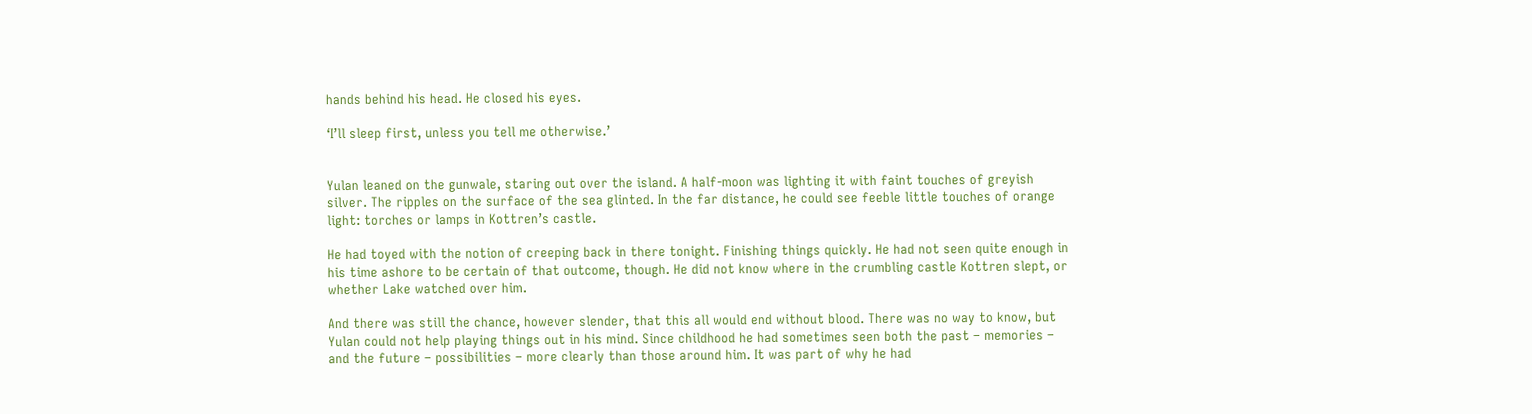hands behind his head. He closed his eyes.

‘I’ll sleep first, unless you tell me otherwise.’


Yulan leaned on the gunwale, staring out over the island. A half-moon was lighting it with faint touches of greyish silver. The ripples on the surface of the sea glinted. In the far distance, he could see feeble little touches of orange light: torches or lamps in Kottren’s castle.

He had toyed with the notion of creeping back in there tonight. Finishing things quickly. He had not seen quite enough in his time ashore to be certain of that outcome, though. He did not know where in the crumbling castle Kottren slept, or whether Lake watched over him.

And there was still the chance, however slender, that this all would end without blood. There was no way to know, but Yulan could not help playing things out in his mind. Since childhood he had sometimes seen both the past – memories – and the future – possibilities – more clearly than those around him. It was part of why he had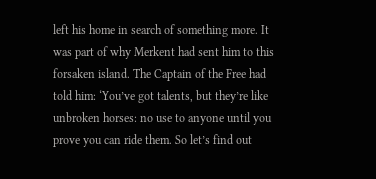left his home in search of something more. It was part of why Merkent had sent him to this forsaken island. The Captain of the Free had told him: ‘You’ve got talents, but they’re like unbroken horses: no use to anyone until you prove you can ride them. So let’s find out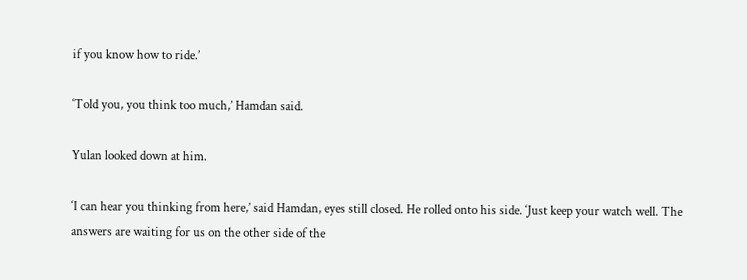if you know how to ride.’

‘Told you, you think too much,’ Hamdan said.

Yulan looked down at him.

‘I can hear you thinking from here,’ said Hamdan, eyes still closed. He rolled onto his side. ‘Just keep your watch well. The answers are waiting for us on the other side of the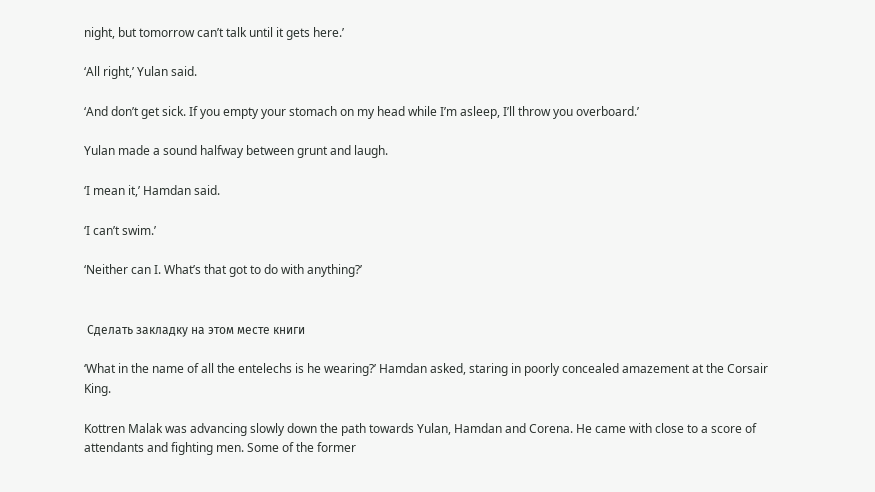night, but tomorrow can’t talk until it gets here.’

‘All right,’ Yulan said.

‘And don’t get sick. If you empty your stomach on my head while I’m asleep, I’ll throw you overboard.’

Yulan made a sound halfway between grunt and laugh.

‘I mean it,’ Hamdan said.

‘I can’t swim.’

‘Neither can I. What’s that got to do with anything?’


 Сделать закладку на этом месте книги

‘What in the name of all the entelechs is he wearing?’ Hamdan asked, staring in poorly concealed amazement at the Corsair King.

Kottren Malak was advancing slowly down the path towards Yulan, Hamdan and Corena. He came with close to a score of attendants and fighting men. Some of the former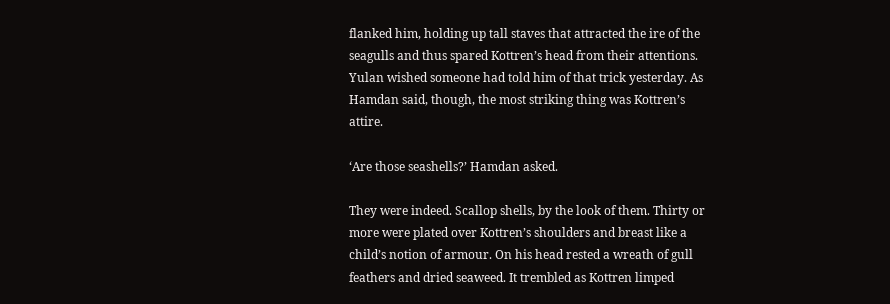flanked him, holding up tall staves that attracted the ire of the seagulls and thus spared Kottren’s head from their attentions. Yulan wished someone had told him of that trick yesterday. As Hamdan said, though, the most striking thing was Kottren’s attire.

‘Are those seashells?’ Hamdan asked.

They were indeed. Scallop shells, by the look of them. Thirty or more were plated over Kottren’s shoulders and breast like a child’s notion of armour. On his head rested a wreath of gull feathers and dried seaweed. It trembled as Kottren limped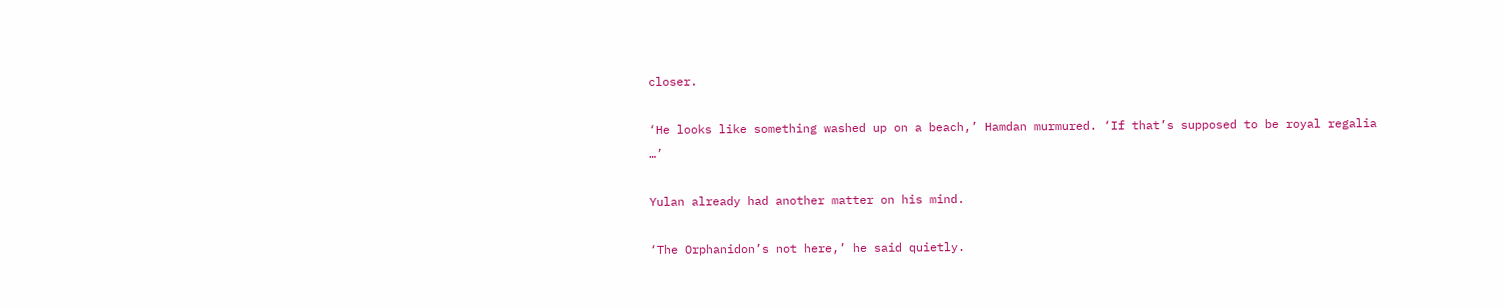closer.

‘He looks like something washed up on a beach,’ Hamdan murmured. ‘If that’s supposed to be royal regalia …’

Yulan already had another matter on his mind.

‘The Orphanidon’s not here,’ he said quietly.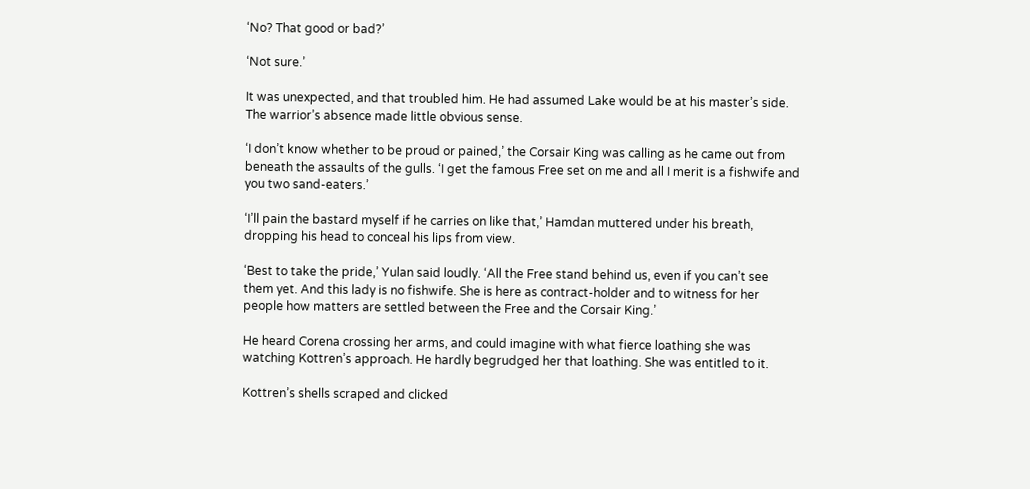‘No? That good or bad?’

‘Not sure.’

It was unexpected, and that troubled him. He had assumed Lake would be at his master’s side. The warrior’s absence made little obvious sense.

‘I don’t know whether to be proud or pained,’ the Corsair King was calling as he came out from beneath the assaults of the gulls. ‘I get the famous Free set on me and all I merit is a fishwife and you two sand-eaters.’

‘I’ll pain the bastard myself if he carries on like that,’ Hamdan muttered under his breath, dropping his head to conceal his lips from view.

‘Best to take the pride,’ Yulan said loudly. ‘All the Free stand behind us, even if you can’t see them yet. And this lady is no fishwife. She is here as contract-holder and to witness for her people how matters are settled between the Free and the Corsair King.’

He heard Corena crossing her arms, and could imagine with what fierce loathing she was watching Kottren’s approach. He hardly begrudged her that loathing. She was entitled to it.

Kottren’s shells scraped and clicked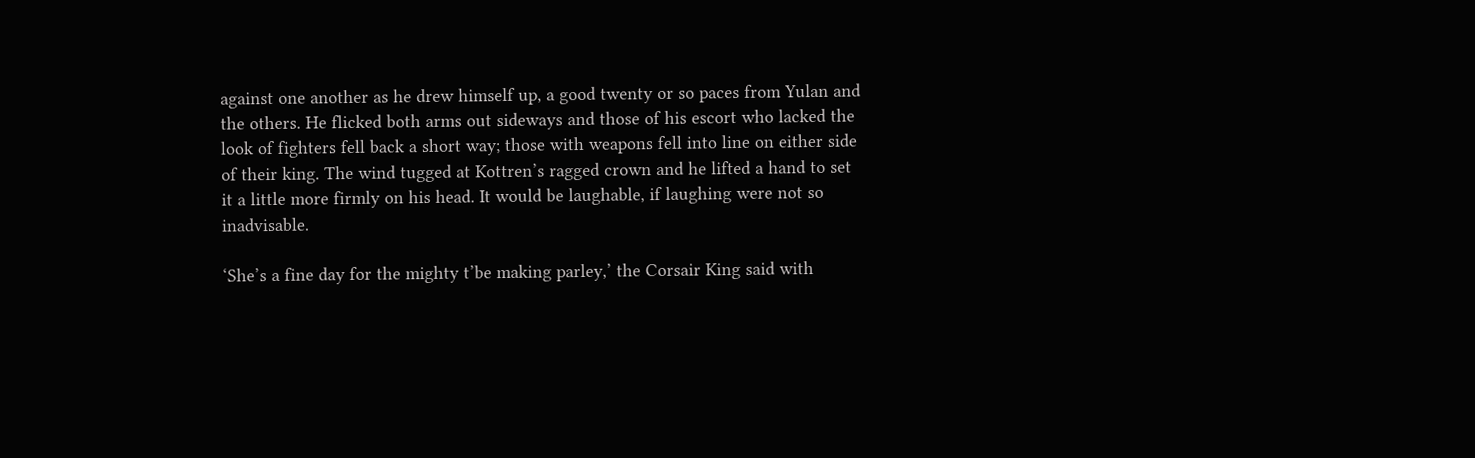against one another as he drew himself up, a good twenty or so paces from Yulan and the others. He flicked both arms out sideways and those of his escort who lacked the look of fighters fell back a short way; those with weapons fell into line on either side of their king. The wind tugged at Kottren’s ragged crown and he lifted a hand to set it a little more firmly on his head. It would be laughable, if laughing were not so inadvisable.

‘She’s a fine day for the mighty t’be making parley,’ the Corsair King said with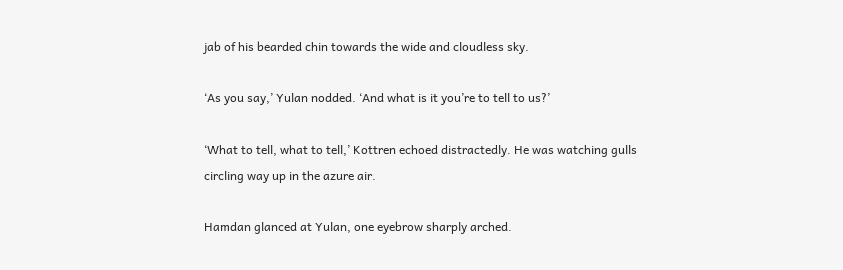jab of his bearded chin towards the wide and cloudless sky.

‘As you say,’ Yulan nodded. ‘And what is it you’re to tell to us?’

‘What to tell, what to tell,’ Kottren echoed distractedly. He was watching gulls circling way up in the azure air.

Hamdan glanced at Yulan, one eyebrow sharply arched.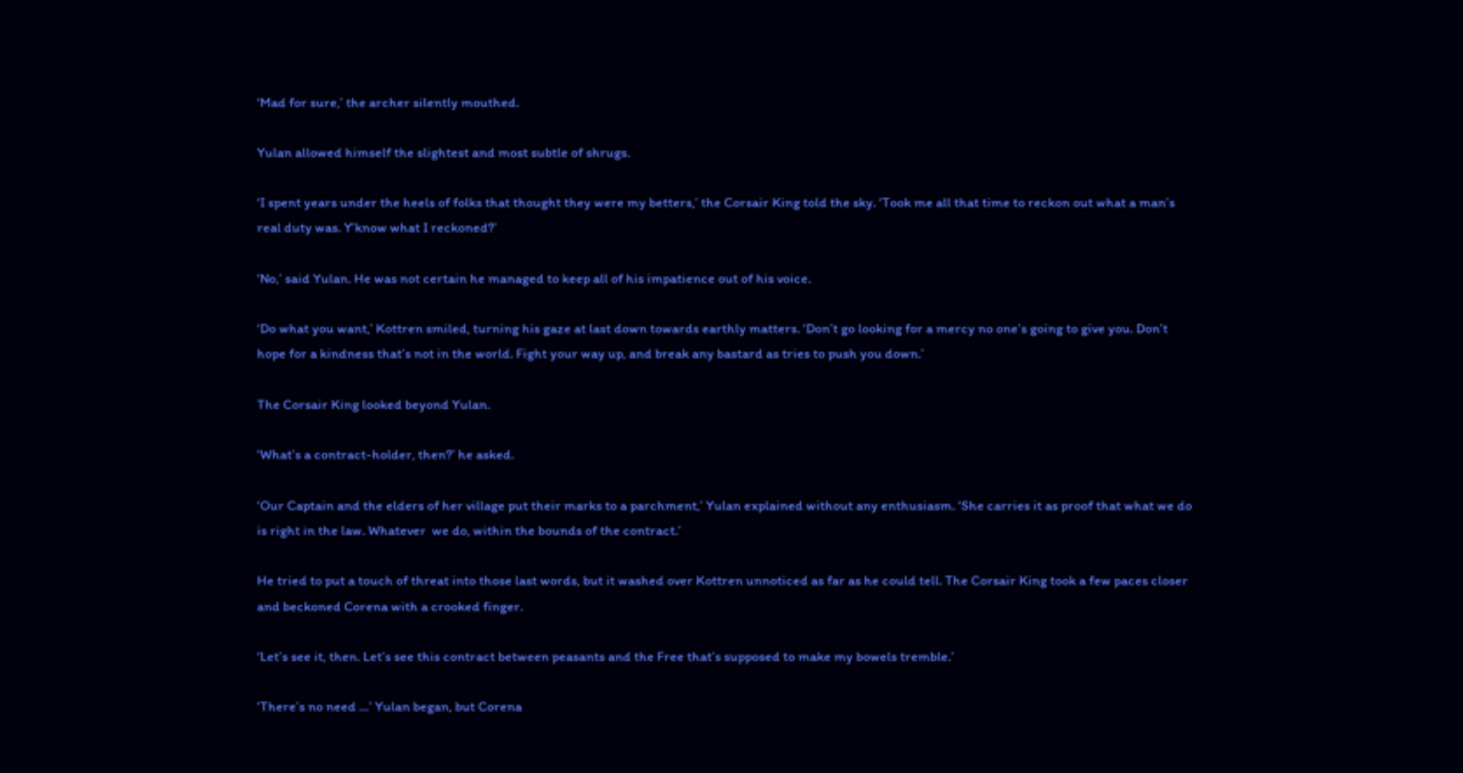‘Mad for sure,’ the archer silently mouthed.

Yulan allowed himself the slightest and most subtle of shrugs.

‘I spent years under the heels of folks that thought they were my betters,’ the Corsair King told the sky. ‘Took me all that time to reckon out what a man’s real duty was. Y’know what I reckoned?’

‘No,’ said Yulan. He was not certain he managed to keep all of his impatience out of his voice.

‘Do what you want,’ Kottren smiled, turning his gaze at last down towards earthly matters. ‘Don’t go looking for a mercy no one’s going to give you. Don’t hope for a kindness that’s not in the world. Fight your way up, and break any bastard as tries to push you down.’

The Corsair King looked beyond Yulan.

‘What’s a contract-holder, then?’ he asked.

‘Our Captain and the elders of her village put their marks to a parchment,’ Yulan explained without any enthusiasm. ‘She carries it as proof that what we do is right in the law. Whatever  we do, within the bounds of the contract.’

He tried to put a touch of threat into those last words, but it washed over Kottren unnoticed as far as he could tell. The Corsair King took a few paces closer and beckoned Corena with a crooked finger.

‘Let’s see it, then. Let’s see this contract between peasants and the Free that’s supposed to make my bowels tremble.’

‘There’s no need …’ Yulan began, but Corena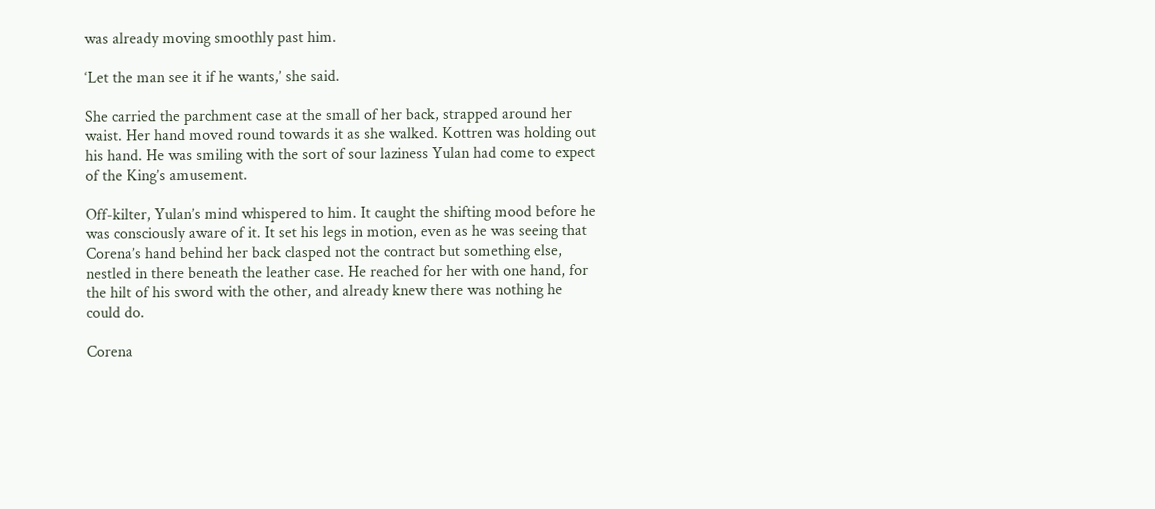was already moving smoothly past him.

‘Let the man see it if he wants,’ she said.

She carried the parchment case at the small of her back, strapped around her waist. Her hand moved round towards it as she walked. Kottren was holding out his hand. He was smiling with the sort of sour laziness Yulan had come to expect of the King’s amusement.

Off-kilter, Yulan’s mind whispered to him. It caught the shifting mood before he was consciously aware of it. It set his legs in motion, even as he was seeing that Corena’s hand behind her back clasped not the contract but something else, nestled in there beneath the leather case. He reached for her with one hand, for the hilt of his sword with the other, and already knew there was nothing he could do.

Corena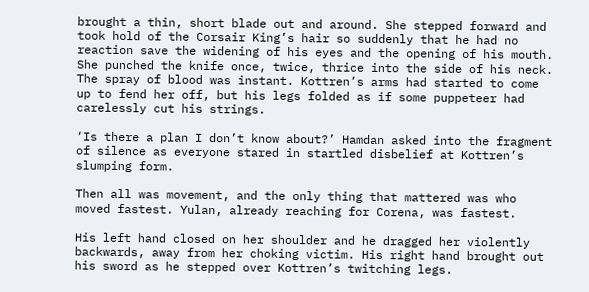brought a thin, short blade out and around. She stepped forward and took hold of the Corsair King’s hair so suddenly that he had no reaction save the widening of his eyes and the opening of his mouth. She punched the knife once, twice, thrice into the side of his neck. The spray of blood was instant. Kottren’s arms had started to come up to fend her off, but his legs folded as if some puppeteer had carelessly cut his strings.

‘Is there a plan I don’t know about?’ Hamdan asked into the fragment of silence as everyone stared in startled disbelief at Kottren’s slumping form.

Then all was movement, and the only thing that mattered was who moved fastest. Yulan, already reaching for Corena, was fastest.

His left hand closed on her shoulder and he dragged her violently backwards, away from her choking victim. His right hand brought out his sword as he stepped over Kottren’s twitching legs.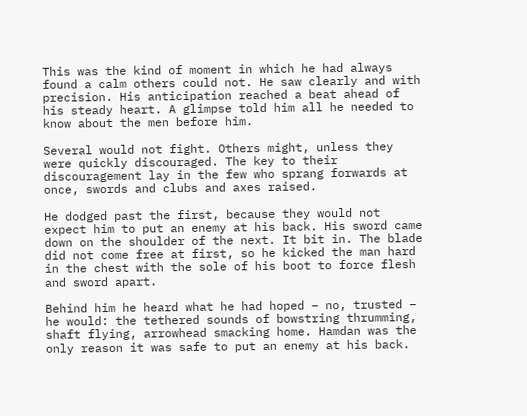This was the kind of moment in which he had always found a calm others could not. He saw clearly and with precision. His anticipation reached a beat ahead of his steady heart. A glimpse told him all he needed to know about the men before him.

Several would not fight. Others might, unless they were quickly discouraged. The key to their discouragement lay in the few who sprang forwards at once, swords and clubs and axes raised.

He dodged past the first, because they would not expect him to put an enemy at his back. His sword came down on the shoulder of the next. It bit in. The blade did not come free at first, so he kicked the man hard in the chest with the sole of his boot to force flesh and sword apart.

Behind him he heard what he had hoped – no, trusted – he would: the tethered sounds of bowstring thrumming, shaft flying, arrowhead smacking home. Hamdan was the only reason it was safe to put an enemy at his back.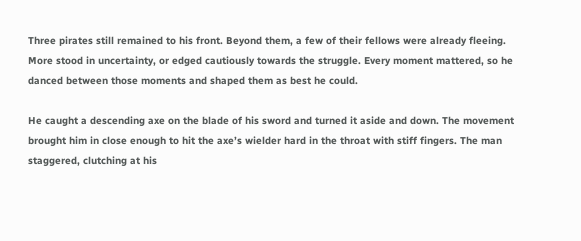Three pirates still remained to his front. Beyond them, a few of their fellows were already fleeing. More stood in uncertainty, or edged cautiously towards the struggle. Every moment mattered, so he danced between those moments and shaped them as best he could.

He caught a descending axe on the blade of his sword and turned it aside and down. The movement brought him in close enough to hit the axe’s wielder hard in the throat with stiff fingers. The man staggered, clutching at his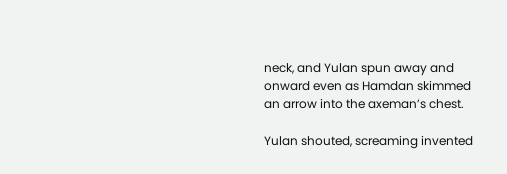neck, and Yulan spun away and onward even as Hamdan skimmed an arrow into the axeman’s chest.

Yulan shouted, screaming invented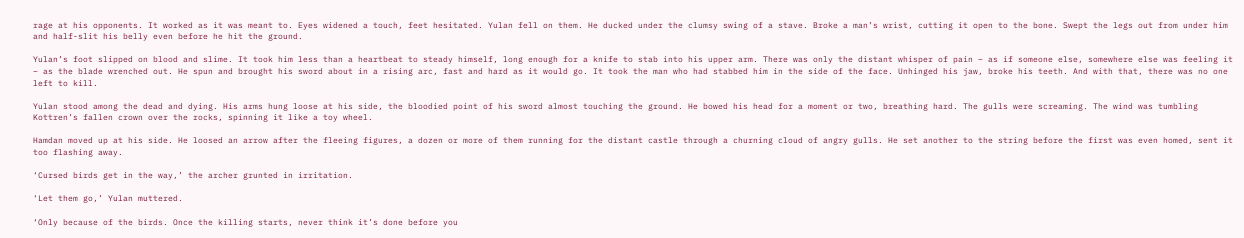rage at his opponents. It worked as it was meant to. Eyes widened a touch, feet hesitated. Yulan fell on them. He ducked under the clumsy swing of a stave. Broke a man’s wrist, cutting it open to the bone. Swept the legs out from under him and half-slit his belly even before he hit the ground.

Yulan’s foot slipped on blood and slime. It took him less than a heartbeat to steady himself, long enough for a knife to stab into his upper arm. There was only the distant whisper of pain – as if someone else, somewhere else was feeling it – as the blade wrenched out. He spun and brought his sword about in a rising arc, fast and hard as it would go. It took the man who had stabbed him in the side of the face. Unhinged his jaw, broke his teeth. And with that, there was no one left to kill.

Yulan stood among the dead and dying. His arms hung loose at his side, the bloodied point of his sword almost touching the ground. He bowed his head for a moment or two, breathing hard. The gulls were screaming. The wind was tumbling Kottren’s fallen crown over the rocks, spinning it like a toy wheel.

Hamdan moved up at his side. He loosed an arrow after the fleeing figures, a dozen or more of them running for the distant castle through a churning cloud of angry gulls. He set another to the string before the first was even homed, sent it too flashing away.

‘Cursed birds get in the way,’ the archer grunted in irritation.

‘Let them go,’ Yulan muttered.

‘Only because of the birds. Once the killing starts, never think it’s done before you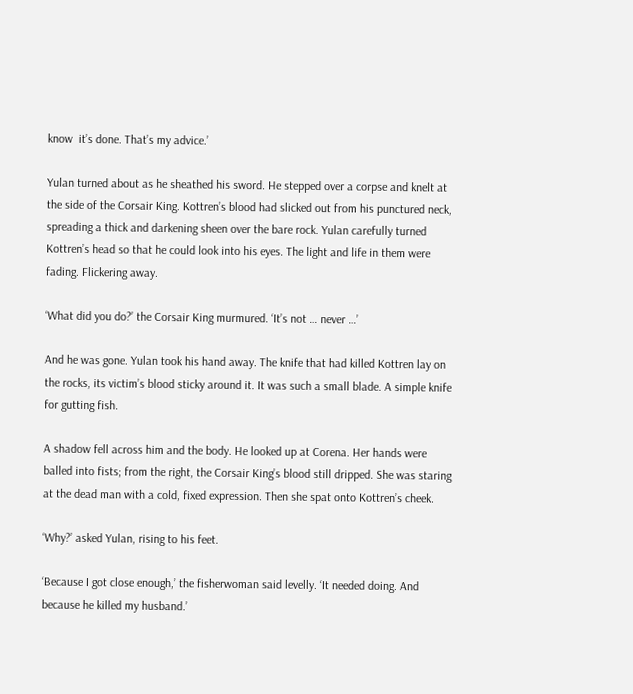know  it’s done. That’s my advice.’

Yulan turned about as he sheathed his sword. He stepped over a corpse and knelt at the side of the Corsair King. Kottren’s blood had slicked out from his punctured neck, spreading a thick and darkening sheen over the bare rock. Yulan carefully turned Kottren’s head so that he could look into his eyes. The light and life in them were fading. Flickering away.

‘What did you do?’ the Corsair King murmured. ‘It’s not … never …’

And he was gone. Yulan took his hand away. The knife that had killed Kottren lay on the rocks, its victim’s blood sticky around it. It was such a small blade. A simple knife for gutting fish.

A shadow fell across him and the body. He looked up at Corena. Her hands were balled into fists; from the right, the Corsair King’s blood still dripped. She was staring at the dead man with a cold, fixed expression. Then she spat onto Kottren’s cheek.

‘Why?’ asked Yulan, rising to his feet.

‘Because I got close enough,’ the fisherwoman said levelly. ‘It needed doing. And because he killed my husband.’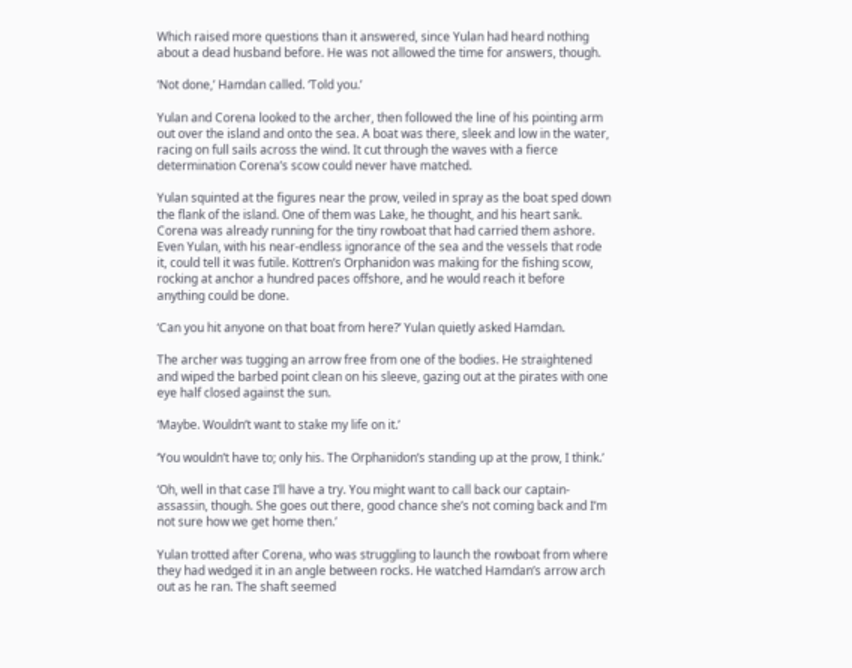Which raised more questions than it answered, since Yulan had heard nothing about a dead husband before. He was not allowed the time for answers, though.

‘Not done,’ Hamdan called. ‘Told you.’

Yulan and Corena looked to the archer, then followed the line of his pointing arm out over the island and onto the sea. A boat was there, sleek and low in the water, racing on full sails across the wind. It cut through the waves with a fierce determination Corena’s scow could never have matched.

Yulan squinted at the figures near the prow, veiled in spray as the boat sped down the flank of the island. One of them was Lake, he thought, and his heart sank. Corena was already running for the tiny rowboat that had carried them ashore. Even Yulan, with his near-endless ignorance of the sea and the vessels that rode it, could tell it was futile. Kottren’s Orphanidon was making for the fishing scow, rocking at anchor a hundred paces offshore, and he would reach it before anything could be done.

‘Can you hit anyone on that boat from here?’ Yulan quietly asked Hamdan.

The archer was tugging an arrow free from one of the bodies. He straightened and wiped the barbed point clean on his sleeve, gazing out at the pirates with one eye half closed against the sun.

‘Maybe. Wouldn’t want to stake my life on it.’

‘You wouldn’t have to; only his. The Orphanidon’s standing up at the prow, I think.’

‘Oh, well in that case I’ll have a try. You might want to call back our captain-assassin, though. She goes out there, good chance she’s not coming back and I’m not sure how we get home then.’

Yulan trotted after Corena, who was struggling to launch the rowboat from where they had wedged it in an angle between rocks. He watched Hamdan’s arrow arch out as he ran. The shaft seemed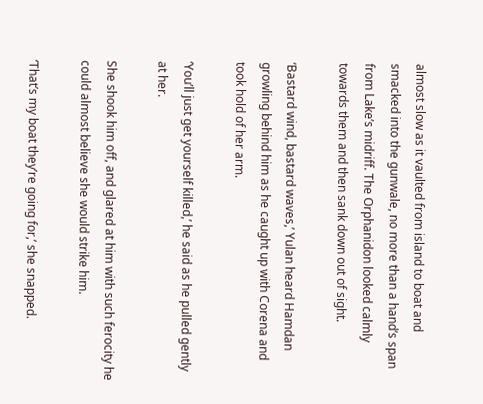almost slow as it vaulted from island to boat and smacked into the gunwale, no more than a hand’s span from Lake’s midriff. The Orphanidon looked calmly towards them and then sank down out of sight.

‘Bastard wind, bastard waves,’ Yulan heard Hamdan growling behind him as he caught up with Corena and took hold of her arm.

‘You’ll just get yourself killed,’ he said as he pulled gently at her.

She shook him off, and glared at him with such ferocity he could almost believe she would strike him.

‘That’s my boat they’re going for,’ she snapped.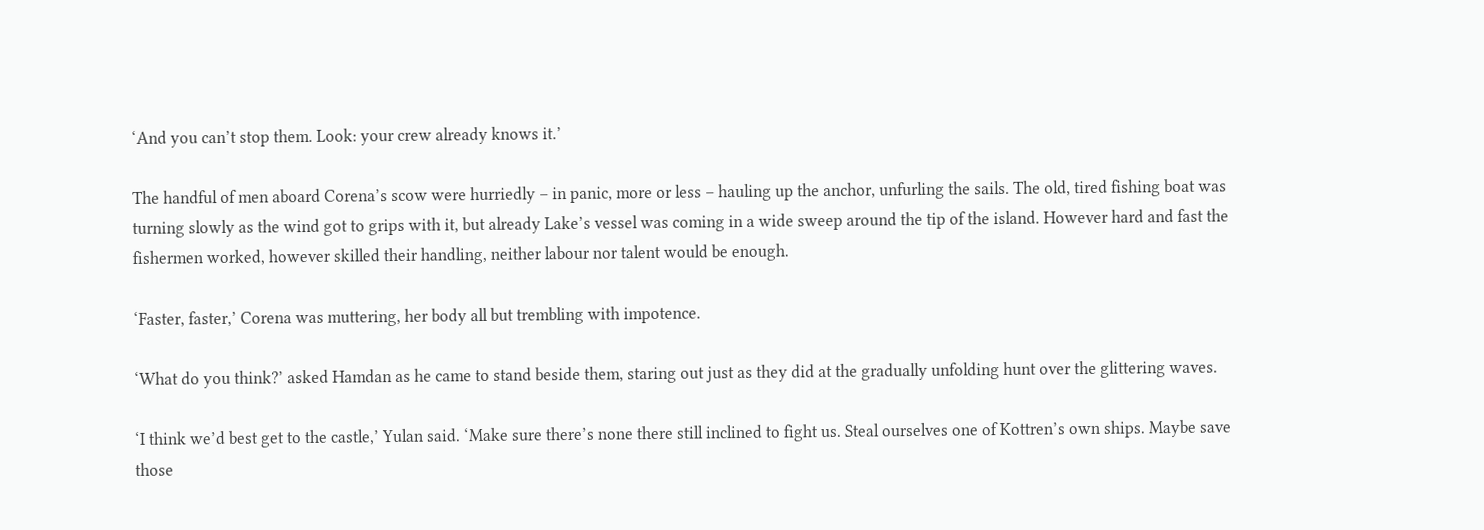‘And you can’t stop them. Look: your crew already knows it.’

The handful of men aboard Corena’s scow were hurriedly – in panic, more or less – hauling up the anchor, unfurling the sails. The old, tired fishing boat was turning slowly as the wind got to grips with it, but already Lake’s vessel was coming in a wide sweep around the tip of the island. However hard and fast the fishermen worked, however skilled their handling, neither labour nor talent would be enough.

‘Faster, faster,’ Corena was muttering, her body all but trembling with impotence.

‘What do you think?’ asked Hamdan as he came to stand beside them, staring out just as they did at the gradually unfolding hunt over the glittering waves.

‘I think we’d best get to the castle,’ Yulan said. ‘Make sure there’s none there still inclined to fight us. Steal ourselves one of Kottren’s own ships. Maybe save those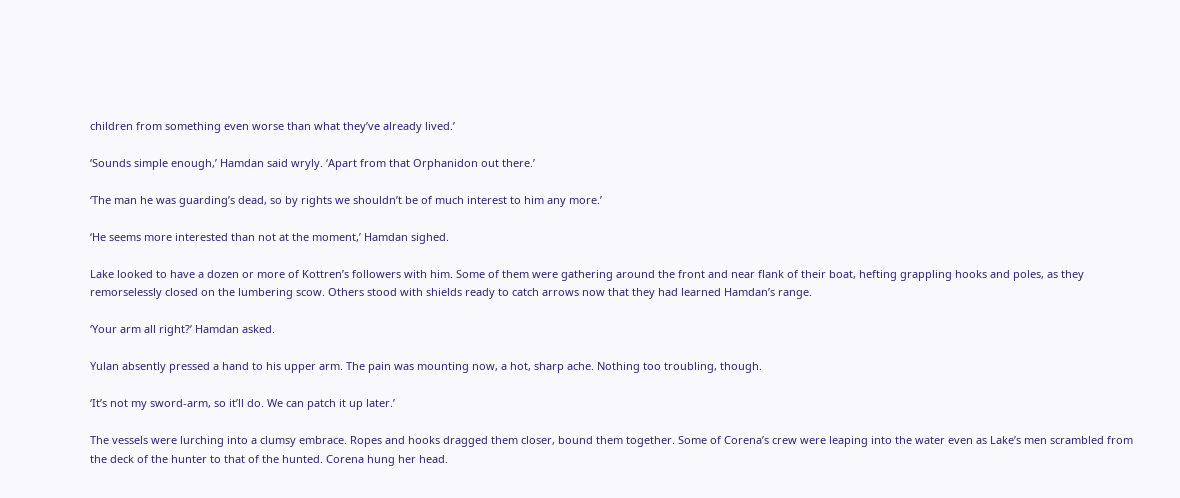children from something even worse than what they’ve already lived.’

‘Sounds simple enough,’ Hamdan said wryly. ‘Apart from that Orphanidon out there.’

‘The man he was guarding’s dead, so by rights we shouldn’t be of much interest to him any more.’

‘He seems more interested than not at the moment,’ Hamdan sighed.

Lake looked to have a dozen or more of Kottren’s followers with him. Some of them were gathering around the front and near flank of their boat, hefting grappling hooks and poles, as they remorselessly closed on the lumbering scow. Others stood with shields ready to catch arrows now that they had learned Hamdan’s range.

‘Your arm all right?’ Hamdan asked.

Yulan absently pressed a hand to his upper arm. The pain was mounting now, a hot, sharp ache. Nothing too troubling, though.

‘It’s not my sword-arm, so it’ll do. We can patch it up later.’

The vessels were lurching into a clumsy embrace. Ropes and hooks dragged them closer, bound them together. Some of Corena’s crew were leaping into the water even as Lake’s men scrambled from the deck of the hunter to that of the hunted. Corena hung her head.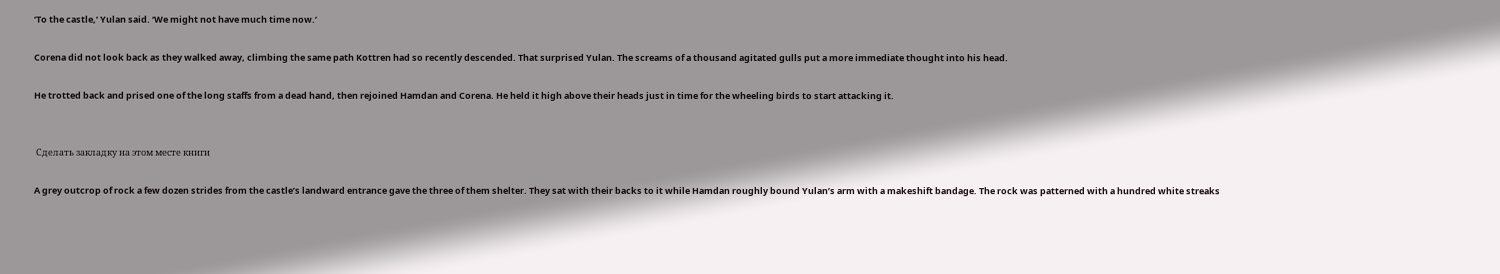‘To the castle,’ Yulan said. ‘We might not have much time now.’

Corena did not look back as they walked away, climbing the same path Kottren had so recently descended. That surprised Yulan. The screams of a thousand agitated gulls put a more immediate thought into his head.

He trotted back and prised one of the long staffs from a dead hand, then rejoined Hamdan and Corena. He held it high above their heads just in time for the wheeling birds to start attacking it.


 Сделать закладку на этом месте книги

A grey outcrop of rock a few dozen strides from the castle’s landward entrance gave the three of them shelter. They sat with their backs to it while Hamdan roughly bound Yulan’s arm with a makeshift bandage. The rock was patterned with a hundred white streaks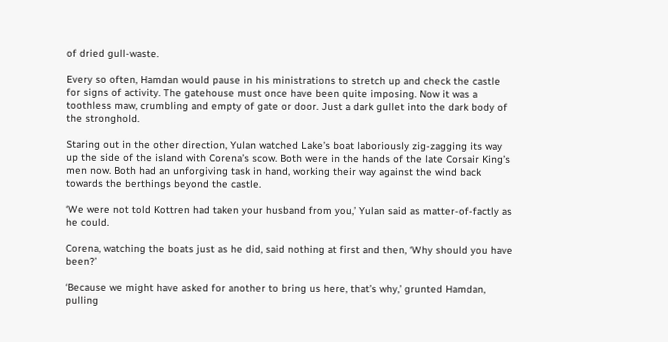of dried gull-waste.

Every so often, Hamdan would pause in his ministrations to stretch up and check the castle for signs of activity. The gatehouse must once have been quite imposing. Now it was a toothless maw, crumbling and empty of gate or door. Just a dark gullet into the dark body of the stronghold.

Staring out in the other direction, Yulan watched Lake’s boat laboriously zig-zagging its way up the side of the island with Corena’s scow. Both were in the hands of the late Corsair King’s men now. Both had an unforgiving task in hand, working their way against the wind back towards the berthings beyond the castle.

‘We were not told Kottren had taken your husband from you,’ Yulan said as matter-of-factly as he could.

Corena, watching the boats just as he did, said nothing at first and then, ‘Why should you have been?’

‘Because we might have asked for another to bring us here, that’s why,’ grunted Hamdan, pulling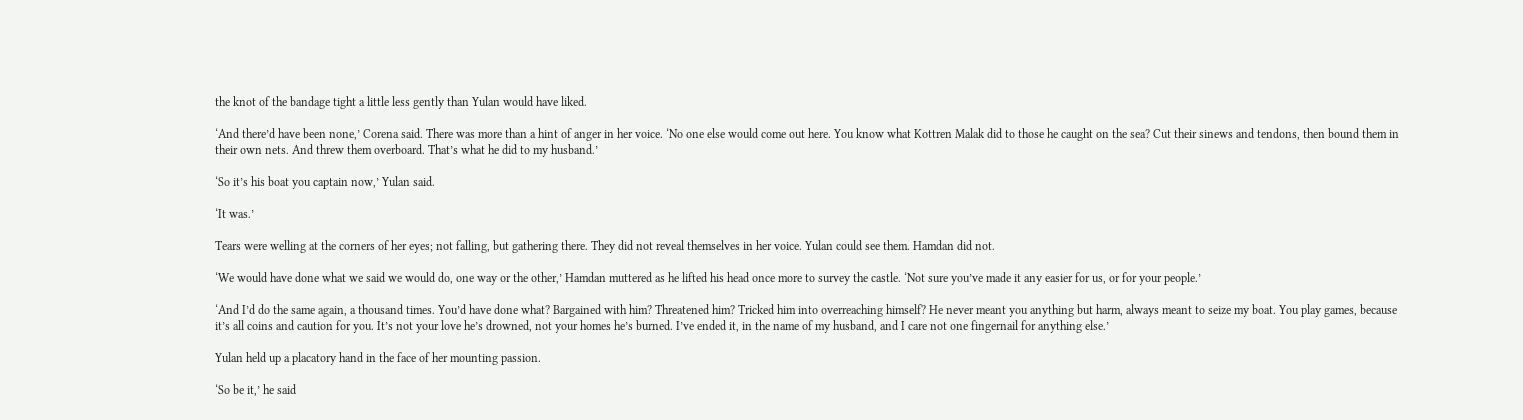the knot of the bandage tight a little less gently than Yulan would have liked.

‘And there’d have been none,’ Corena said. There was more than a hint of anger in her voice. ‘No one else would come out here. You know what Kottren Malak did to those he caught on the sea? Cut their sinews and tendons, then bound them in their own nets. And threw them overboard. That’s what he did to my husband.’

‘So it’s his boat you captain now,’ Yulan said.

‘It was.’

Tears were welling at the corners of her eyes; not falling, but gathering there. They did not reveal themselves in her voice. Yulan could see them. Hamdan did not.

‘We would have done what we said we would do, one way or the other,’ Hamdan muttered as he lifted his head once more to survey the castle. ‘Not sure you’ve made it any easier for us, or for your people.’

‘And I’d do the same again, a thousand times. You’d have done what? Bargained with him? Threatened him? Tricked him into overreaching himself? He never meant you anything but harm, always meant to seize my boat. You play games, because it’s all coins and caution for you. It’s not your love he’s drowned, not your homes he’s burned. I’ve ended it, in the name of my husband, and I care not one fingernail for anything else.’

Yulan held up a placatory hand in the face of her mounting passion.

‘So be it,’ he said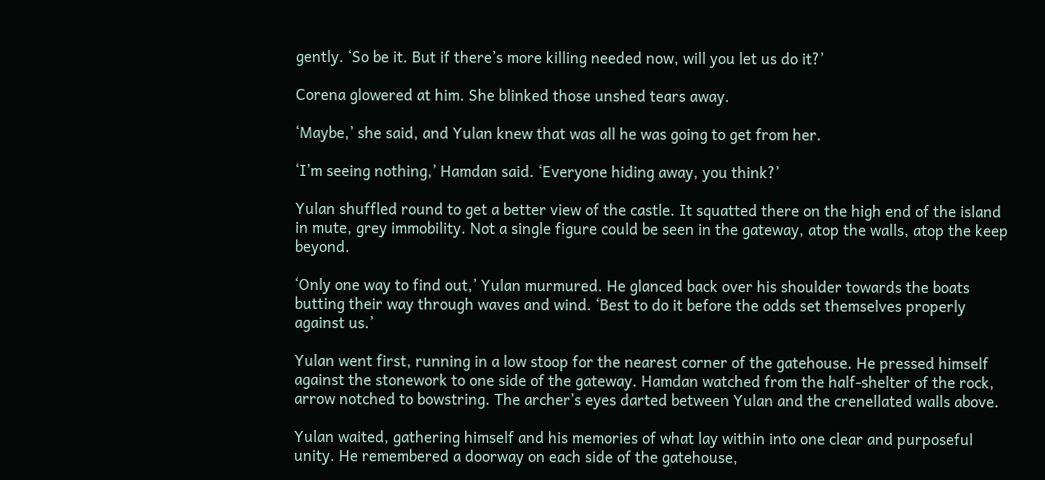gently. ‘So be it. But if there’s more killing needed now, will you let us do it?’

Corena glowered at him. She blinked those unshed tears away.

‘Maybe,’ she said, and Yulan knew that was all he was going to get from her.

‘I’m seeing nothing,’ Hamdan said. ‘Everyone hiding away, you think?’

Yulan shuffled round to get a better view of the castle. It squatted there on the high end of the island in mute, grey immobility. Not a single figure could be seen in the gateway, atop the walls, atop the keep beyond.

‘Only one way to find out,’ Yulan murmured. He glanced back over his shoulder towards the boats butting their way through waves and wind. ‘Best to do it before the odds set themselves properly against us.’

Yulan went first, running in a low stoop for the nearest corner of the gatehouse. He pressed himself against the stonework to one side of the gateway. Hamdan watched from the half-shelter of the rock, arrow notched to bowstring. The archer’s eyes darted between Yulan and the crenellated walls above.

Yulan waited, gathering himself and his memories of what lay within into one clear and purposeful unity. He remembered a doorway on each side of the gatehouse,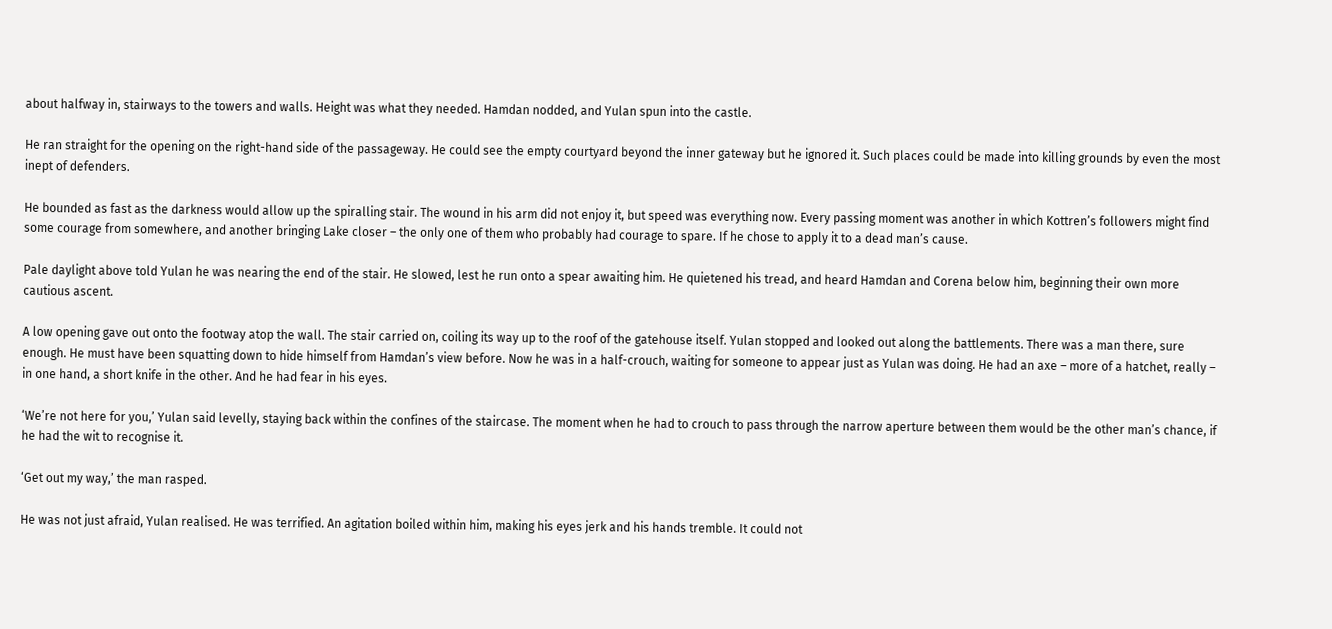about halfway in, stairways to the towers and walls. Height was what they needed. Hamdan nodded, and Yulan spun into the castle.

He ran straight for the opening on the right-hand side of the passageway. He could see the empty courtyard beyond the inner gateway but he ignored it. Such places could be made into killing grounds by even the most inept of defenders.

He bounded as fast as the darkness would allow up the spiralling stair. The wound in his arm did not enjoy it, but speed was everything now. Every passing moment was another in which Kottren’s followers might find some courage from somewhere, and another bringing Lake closer – the only one of them who probably had courage to spare. If he chose to apply it to a dead man’s cause.

Pale daylight above told Yulan he was nearing the end of the stair. He slowed, lest he run onto a spear awaiting him. He quietened his tread, and heard Hamdan and Corena below him, beginning their own more cautious ascent.

A low opening gave out onto the footway atop the wall. The stair carried on, coiling its way up to the roof of the gatehouse itself. Yulan stopped and looked out along the battlements. There was a man there, sure enough. He must have been squatting down to hide himself from Hamdan’s view before. Now he was in a half-crouch, waiting for someone to appear just as Yulan was doing. He had an axe – more of a hatchet, really – in one hand, a short knife in the other. And he had fear in his eyes.

‘We’re not here for you,’ Yulan said levelly, staying back within the confines of the staircase. The moment when he had to crouch to pass through the narrow aperture between them would be the other man’s chance, if he had the wit to recognise it.

‘Get out my way,’ the man rasped.

He was not just afraid, Yulan realised. He was terrified. An agitation boiled within him, making his eyes jerk and his hands tremble. It could not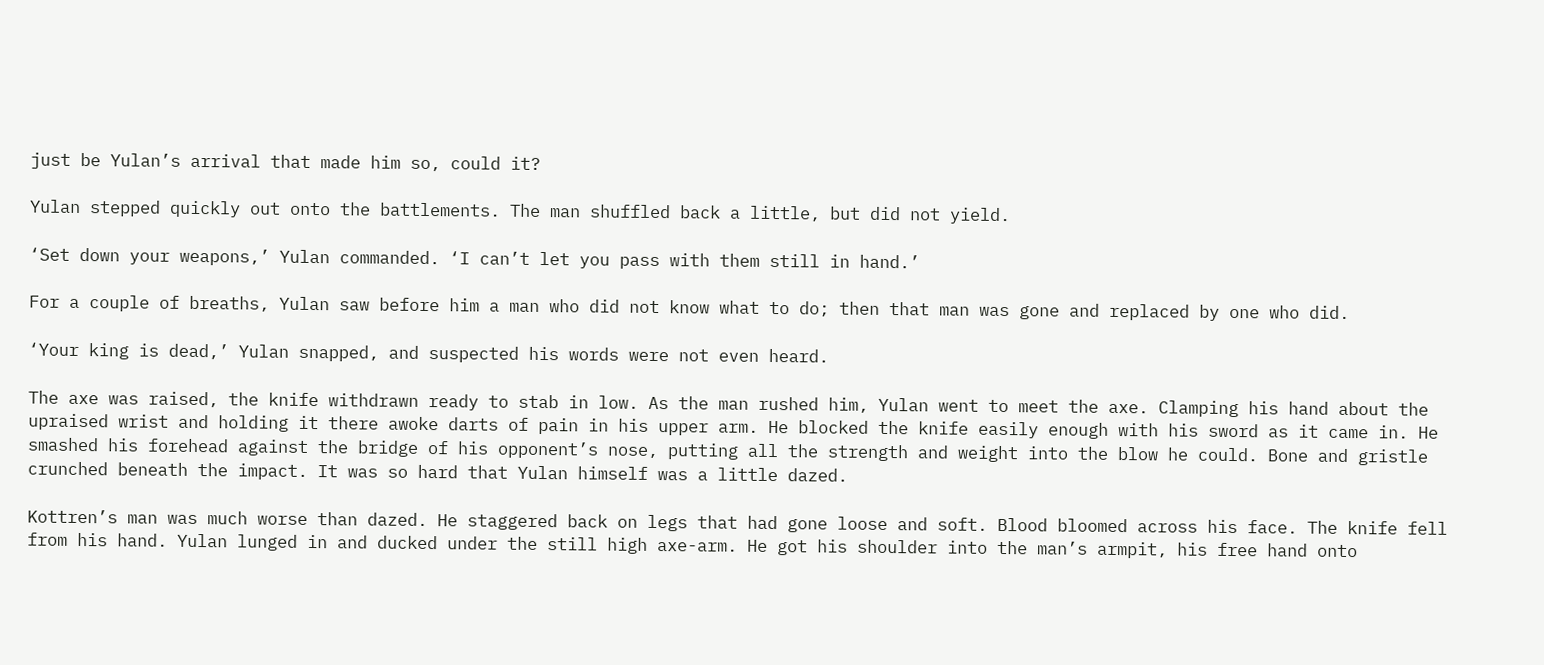just be Yulan’s arrival that made him so, could it?

Yulan stepped quickly out onto the battlements. The man shuffled back a little, but did not yield.

‘Set down your weapons,’ Yulan commanded. ‘I can’t let you pass with them still in hand.’

For a couple of breaths, Yulan saw before him a man who did not know what to do; then that man was gone and replaced by one who did.

‘Your king is dead,’ Yulan snapped, and suspected his words were not even heard.

The axe was raised, the knife withdrawn ready to stab in low. As the man rushed him, Yulan went to meet the axe. Clamping his hand about the upraised wrist and holding it there awoke darts of pain in his upper arm. He blocked the knife easily enough with his sword as it came in. He smashed his forehead against the bridge of his opponent’s nose, putting all the strength and weight into the blow he could. Bone and gristle crunched beneath the impact. It was so hard that Yulan himself was a little dazed.

Kottren’s man was much worse than dazed. He staggered back on legs that had gone loose and soft. Blood bloomed across his face. The knife fell from his hand. Yulan lunged in and ducked under the still high axe-arm. He got his shoulder into the man’s armpit, his free hand onto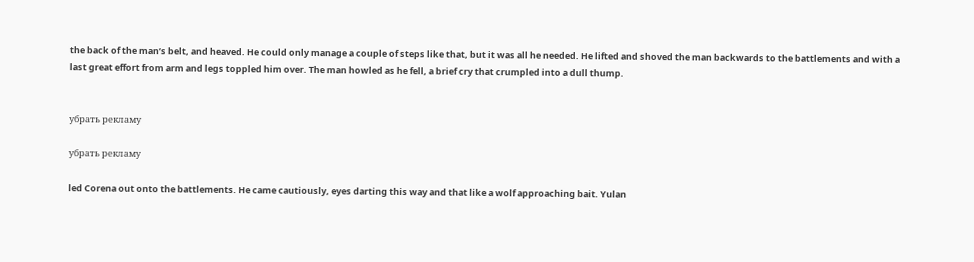the back of the man’s belt, and heaved. He could only manage a couple of steps like that, but it was all he needed. He lifted and shoved the man backwards to the battlements and with a last great effort from arm and legs toppled him over. The man howled as he fell, a brief cry that crumpled into a dull thump.


убрать рекламу

убрать рекламу

led Corena out onto the battlements. He came cautiously, eyes darting this way and that like a wolf approaching bait. Yulan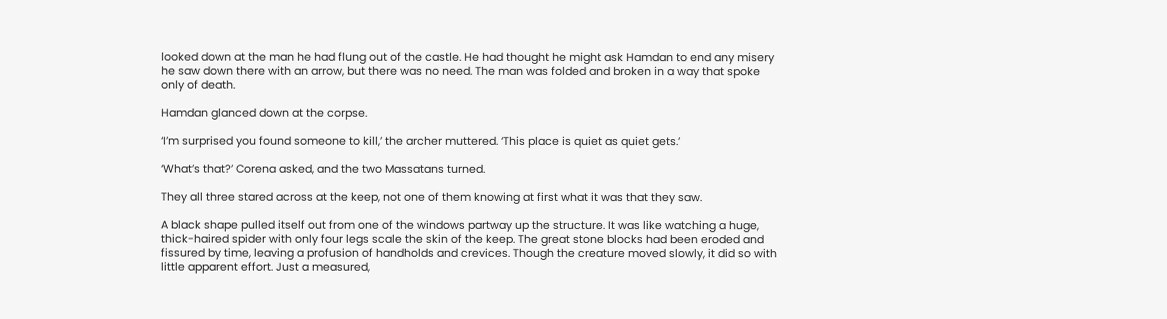looked down at the man he had flung out of the castle. He had thought he might ask Hamdan to end any misery he saw down there with an arrow, but there was no need. The man was folded and broken in a way that spoke only of death.

Hamdan glanced down at the corpse.

‘I’m surprised you found someone to kill,’ the archer muttered. ‘This place is quiet as quiet gets.’

‘What’s that?’ Corena asked, and the two Massatans turned.

They all three stared across at the keep, not one of them knowing at first what it was that they saw.

A black shape pulled itself out from one of the windows partway up the structure. It was like watching a huge, thick-haired spider with only four legs scale the skin of the keep. The great stone blocks had been eroded and fissured by time, leaving a profusion of handholds and crevices. Though the creature moved slowly, it did so with little apparent effort. Just a measured,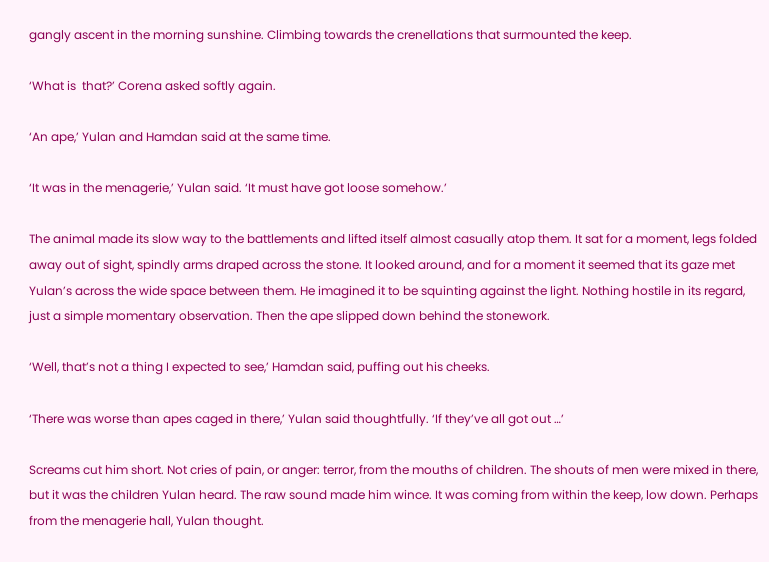gangly ascent in the morning sunshine. Climbing towards the crenellations that surmounted the keep.

‘What is  that?’ Corena asked softly again.

‘An ape,’ Yulan and Hamdan said at the same time.

‘It was in the menagerie,’ Yulan said. ‘It must have got loose somehow.’

The animal made its slow way to the battlements and lifted itself almost casually atop them. It sat for a moment, legs folded away out of sight, spindly arms draped across the stone. It looked around, and for a moment it seemed that its gaze met Yulan’s across the wide space between them. He imagined it to be squinting against the light. Nothing hostile in its regard, just a simple momentary observation. Then the ape slipped down behind the stonework.

‘Well, that’s not a thing I expected to see,’ Hamdan said, puffing out his cheeks.

‘There was worse than apes caged in there,’ Yulan said thoughtfully. ‘If they’ve all got out …’

Screams cut him short. Not cries of pain, or anger: terror, from the mouths of children. The shouts of men were mixed in there, but it was the children Yulan heard. The raw sound made him wince. It was coming from within the keep, low down. Perhaps from the menagerie hall, Yulan thought.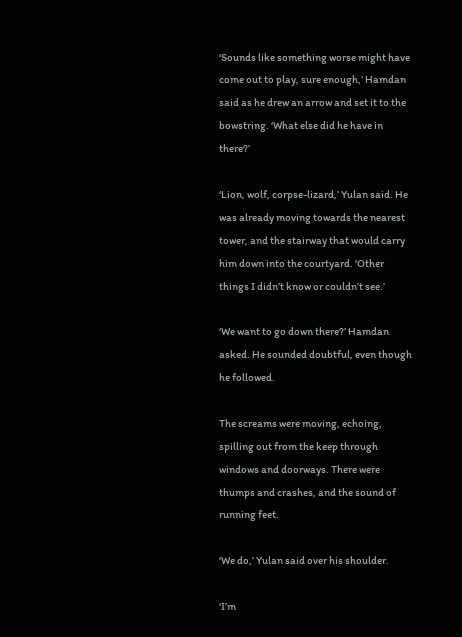‘Sounds like something worse might have come out to play, sure enough,’ Hamdan said as he drew an arrow and set it to the bowstring. ‘What else did he have in there?’

‘Lion, wolf, corpse-lizard,’ Yulan said. He was already moving towards the nearest tower, and the stairway that would carry him down into the courtyard. ‘Other things I didn’t know or couldn’t see.’

‘We want to go down there?’ Hamdan asked. He sounded doubtful, even though he followed.

The screams were moving, echoing, spilling out from the keep through windows and doorways. There were thumps and crashes, and the sound of running feet.

‘We do,’ Yulan said over his shoulder.

‘I’m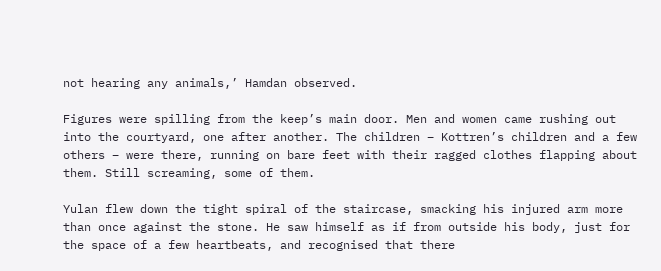not hearing any animals,’ Hamdan observed.

Figures were spilling from the keep’s main door. Men and women came rushing out into the courtyard, one after another. The children – Kottren’s children and a few others – were there, running on bare feet with their ragged clothes flapping about them. Still screaming, some of them.

Yulan flew down the tight spiral of the staircase, smacking his injured arm more than once against the stone. He saw himself as if from outside his body, just for the space of a few heartbeats, and recognised that there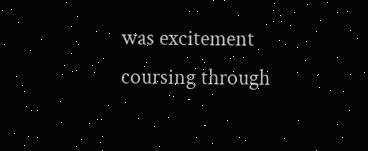was excitement coursing through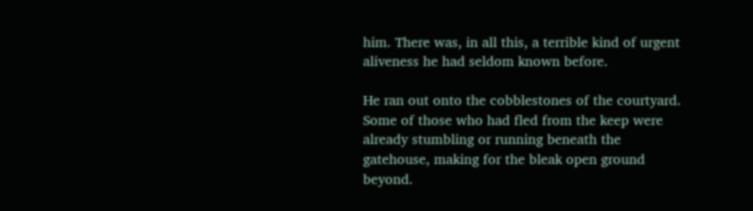him. There was, in all this, a terrible kind of urgent aliveness he had seldom known before.

He ran out onto the cobblestones of the courtyard. Some of those who had fled from the keep were already stumbling or running beneath the gatehouse, making for the bleak open ground beyond.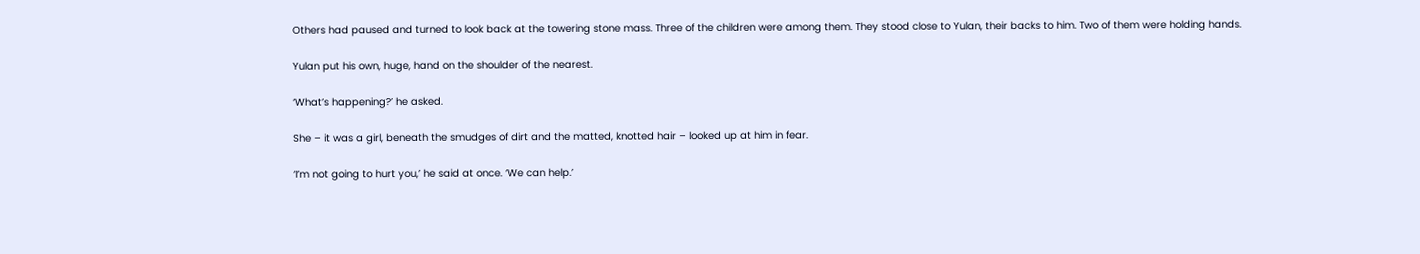Others had paused and turned to look back at the towering stone mass. Three of the children were among them. They stood close to Yulan, their backs to him. Two of them were holding hands.

Yulan put his own, huge, hand on the shoulder of the nearest.

‘What’s happening?’ he asked.

She – it was a girl, beneath the smudges of dirt and the matted, knotted hair – looked up at him in fear.

‘I’m not going to hurt you,’ he said at once. ‘We can help.’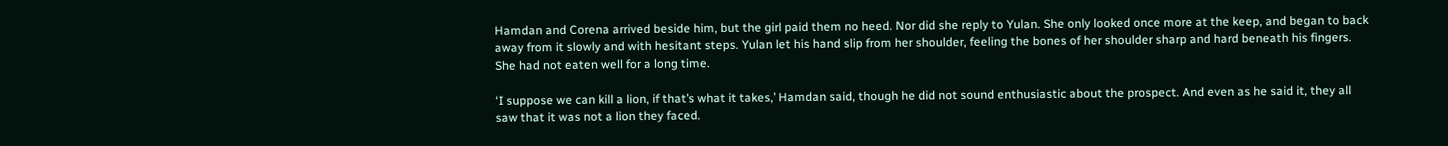Hamdan and Corena arrived beside him, but the girl paid them no heed. Nor did she reply to Yulan. She only looked once more at the keep, and began to back away from it slowly and with hesitant steps. Yulan let his hand slip from her shoulder, feeling the bones of her shoulder sharp and hard beneath his fingers. She had not eaten well for a long time.

‘I suppose we can kill a lion, if that’s what it takes,’ Hamdan said, though he did not sound enthusiastic about the prospect. And even as he said it, they all saw that it was not a lion they faced.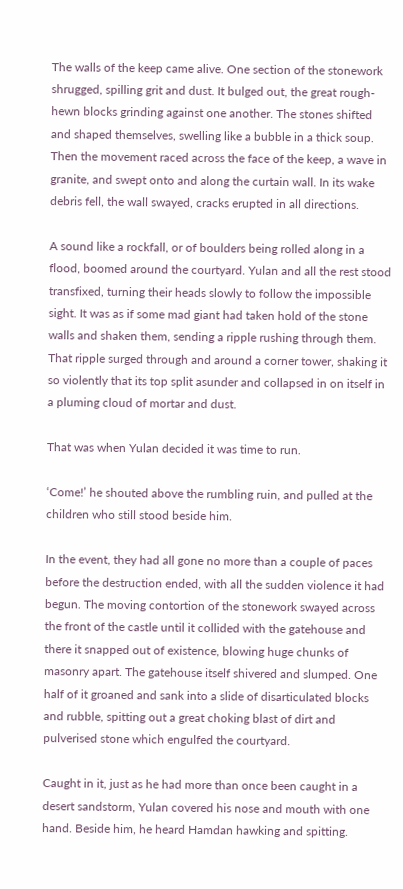The walls of the keep came alive. One section of the stonework shrugged, spilling grit and dust. It bulged out, the great rough-hewn blocks grinding against one another. The stones shifted and shaped themselves, swelling like a bubble in a thick soup. Then the movement raced across the face of the keep, a wave in granite, and swept onto and along the curtain wall. In its wake debris fell, the wall swayed, cracks erupted in all directions.

A sound like a rockfall, or of boulders being rolled along in a flood, boomed around the courtyard. Yulan and all the rest stood transfixed, turning their heads slowly to follow the impossible sight. It was as if some mad giant had taken hold of the stone walls and shaken them, sending a ripple rushing through them. That ripple surged through and around a corner tower, shaking it so violently that its top split asunder and collapsed in on itself in a pluming cloud of mortar and dust.

That was when Yulan decided it was time to run.

‘Come!’ he shouted above the rumbling ruin, and pulled at the children who still stood beside him.

In the event, they had all gone no more than a couple of paces before the destruction ended, with all the sudden violence it had begun. The moving contortion of the stonework swayed across the front of the castle until it collided with the gatehouse and there it snapped out of existence, blowing huge chunks of masonry apart. The gatehouse itself shivered and slumped. One half of it groaned and sank into a slide of disarticulated blocks and rubble, spitting out a great choking blast of dirt and pulverised stone which engulfed the courtyard.

Caught in it, just as he had more than once been caught in a desert sandstorm, Yulan covered his nose and mouth with one hand. Beside him, he heard Hamdan hawking and spitting.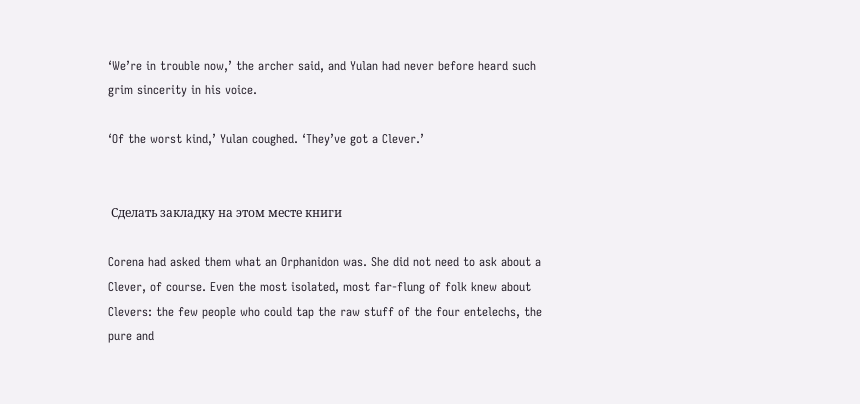‘We’re in trouble now,’ the archer said, and Yulan had never before heard such grim sincerity in his voice.

‘Of the worst kind,’ Yulan coughed. ‘They’ve got a Clever.’


 Сделать закладку на этом месте книги

Corena had asked them what an Orphanidon was. She did not need to ask about a Clever, of course. Even the most isolated, most far-flung of folk knew about Clevers: the few people who could tap the raw stuff of the four entelechs, the pure and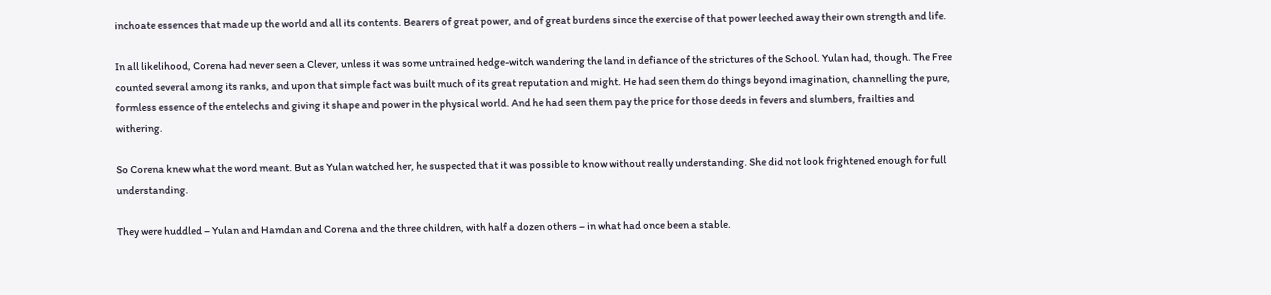inchoate essences that made up the world and all its contents. Bearers of great power, and of great burdens since the exercise of that power leeched away their own strength and life.

In all likelihood, Corena had never seen a Clever, unless it was some untrained hedge-witch wandering the land in defiance of the strictures of the School. Yulan had, though. The Free counted several among its ranks, and upon that simple fact was built much of its great reputation and might. He had seen them do things beyond imagination, channelling the pure, formless essence of the entelechs and giving it shape and power in the physical world. And he had seen them pay the price for those deeds in fevers and slumbers, frailties and withering.

So Corena knew what the word meant. But as Yulan watched her, he suspected that it was possible to know without really understanding. She did not look frightened enough for full understanding.

They were huddled – Yulan and Hamdan and Corena and the three children, with half a dozen others – in what had once been a stable.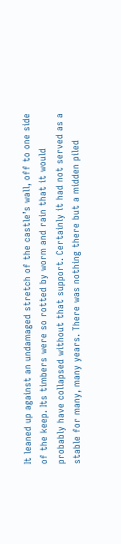It leaned up against an undamaged stretch of the castle’s wall, off to one side of the keep. Its timbers were so rotted by worm and rain that it would probably have collapsed without that support. Certainly it had not served as a stable for many, many years. There was nothing there but a midden piled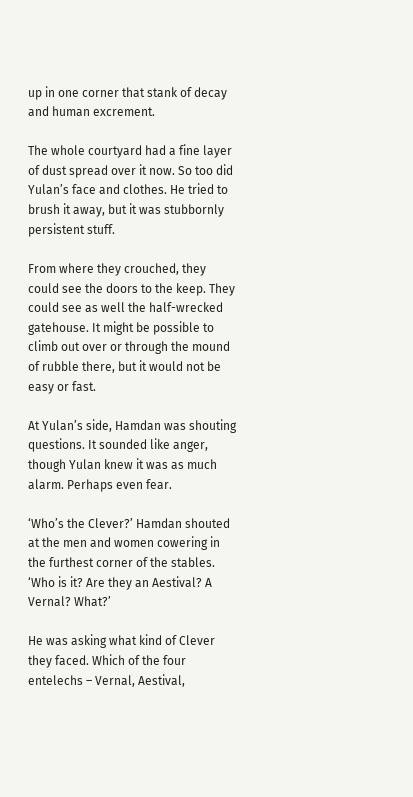up in one corner that stank of decay and human excrement.

The whole courtyard had a fine layer of dust spread over it now. So too did Yulan’s face and clothes. He tried to brush it away, but it was stubbornly persistent stuff.

From where they crouched, they could see the doors to the keep. They could see as well the half-wrecked gatehouse. It might be possible to climb out over or through the mound of rubble there, but it would not be easy or fast.

At Yulan’s side, Hamdan was shouting questions. It sounded like anger, though Yulan knew it was as much alarm. Perhaps even fear.

‘Who’s the Clever?’ Hamdan shouted at the men and women cowering in the furthest corner of the stables. ‘Who is it? Are they an Aestival? A Vernal? What?’

He was asking what kind of Clever they faced. Which of the four entelechs – Vernal, Aestival,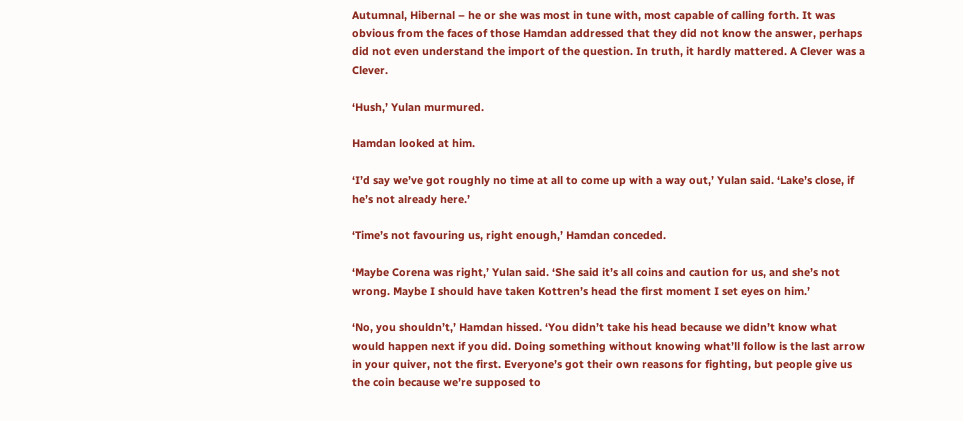Autumnal, Hibernal – he or she was most in tune with, most capable of calling forth. It was obvious from the faces of those Hamdan addressed that they did not know the answer, perhaps did not even understand the import of the question. In truth, it hardly mattered. A Clever was a Clever.

‘Hush,’ Yulan murmured.

Hamdan looked at him.

‘I’d say we’ve got roughly no time at all to come up with a way out,’ Yulan said. ‘Lake’s close, if he’s not already here.’

‘Time’s not favouring us, right enough,’ Hamdan conceded.

‘Maybe Corena was right,’ Yulan said. ‘She said it’s all coins and caution for us, and she’s not wrong. Maybe I should have taken Kottren’s head the first moment I set eyes on him.’

‘No, you shouldn’t,’ Hamdan hissed. ‘You didn’t take his head because we didn’t know what would happen next if you did. Doing something without knowing what’ll follow is the last arrow in your quiver, not the first. Everyone’s got their own reasons for fighting, but people give us the coin because we’re supposed to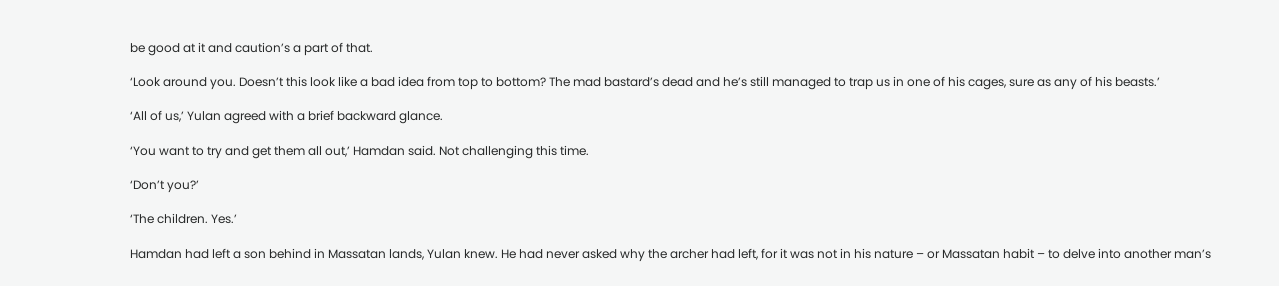be good at it and caution’s a part of that.

‘Look around you. Doesn’t this look like a bad idea from top to bottom? The mad bastard’s dead and he’s still managed to trap us in one of his cages, sure as any of his beasts.’

‘All of us,’ Yulan agreed with a brief backward glance.

‘You want to try and get them all out,’ Hamdan said. Not challenging this time.

‘Don’t you?’

‘The children. Yes.’

Hamdan had left a son behind in Massatan lands, Yulan knew. He had never asked why the archer had left, for it was not in his nature – or Massatan habit – to delve into another man’s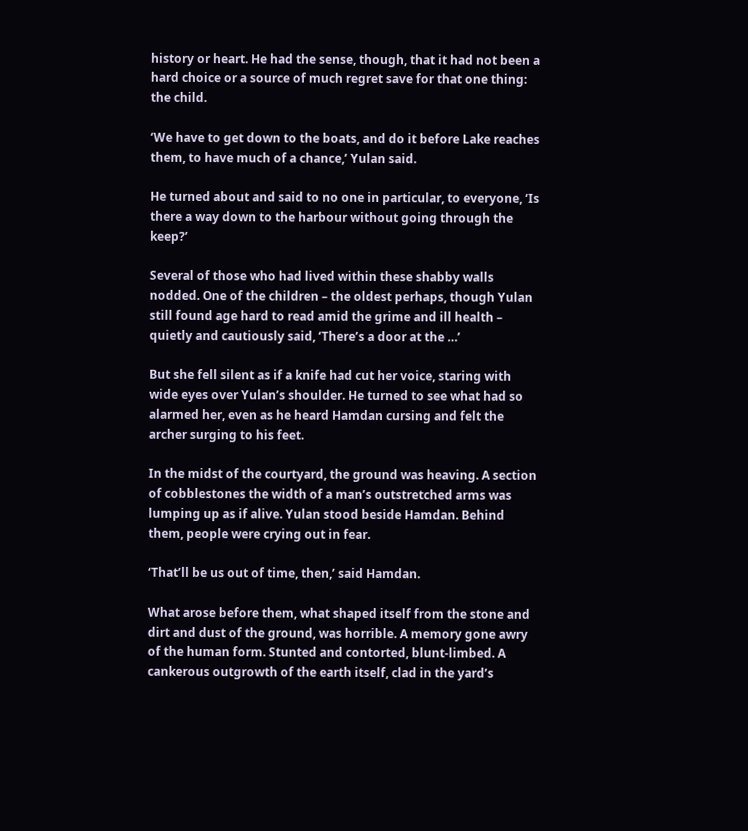history or heart. He had the sense, though, that it had not been a hard choice or a source of much regret save for that one thing: the child.

‘We have to get down to the boats, and do it before Lake reaches them, to have much of a chance,’ Yulan said.

He turned about and said to no one in particular, to everyone, ‘Is there a way down to the harbour without going through the keep?’

Several of those who had lived within these shabby walls nodded. One of the children – the oldest perhaps, though Yulan still found age hard to read amid the grime and ill health – quietly and cautiously said, ‘There’s a door at the …’

But she fell silent as if a knife had cut her voice, staring with wide eyes over Yulan’s shoulder. He turned to see what had so alarmed her, even as he heard Hamdan cursing and felt the archer surging to his feet.

In the midst of the courtyard, the ground was heaving. A section of cobblestones the width of a man’s outstretched arms was lumping up as if alive. Yulan stood beside Hamdan. Behind them, people were crying out in fear.

‘That’ll be us out of time, then,’ said Hamdan.

What arose before them, what shaped itself from the stone and dirt and dust of the ground, was horrible. A memory gone awry of the human form. Stunted and contorted, blunt-limbed. A cankerous outgrowth of the earth itself, clad in the yard’s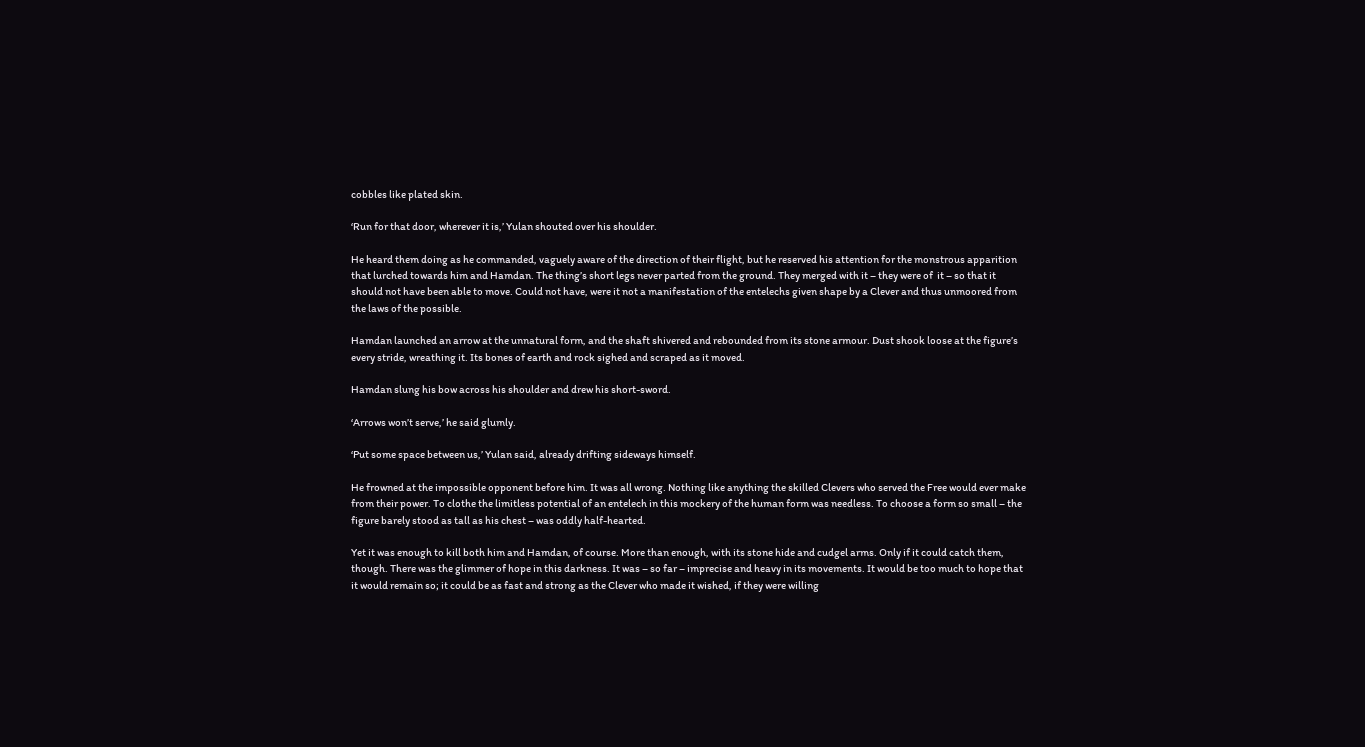cobbles like plated skin.

‘Run for that door, wherever it is,’ Yulan shouted over his shoulder.

He heard them doing as he commanded, vaguely aware of the direction of their flight, but he reserved his attention for the monstrous apparition that lurched towards him and Hamdan. The thing’s short legs never parted from the ground. They merged with it – they were of  it – so that it should not have been able to move. Could not have, were it not a manifestation of the entelechs given shape by a Clever and thus unmoored from the laws of the possible.

Hamdan launched an arrow at the unnatural form, and the shaft shivered and rebounded from its stone armour. Dust shook loose at the figure’s every stride, wreathing it. Its bones of earth and rock sighed and scraped as it moved.

Hamdan slung his bow across his shoulder and drew his short-sword.

‘Arrows won’t serve,’ he said glumly.

‘Put some space between us,’ Yulan said, already drifting sideways himself.

He frowned at the impossible opponent before him. It was all wrong. Nothing like anything the skilled Clevers who served the Free would ever make from their power. To clothe the limitless potential of an entelech in this mockery of the human form was needless. To choose a form so small – the figure barely stood as tall as his chest – was oddly half-hearted.

Yet it was enough to kill both him and Hamdan, of course. More than enough, with its stone hide and cudgel arms. Only if it could catch them, though. There was the glimmer of hope in this darkness. It was – so far – imprecise and heavy in its movements. It would be too much to hope that it would remain so; it could be as fast and strong as the Clever who made it wished, if they were willing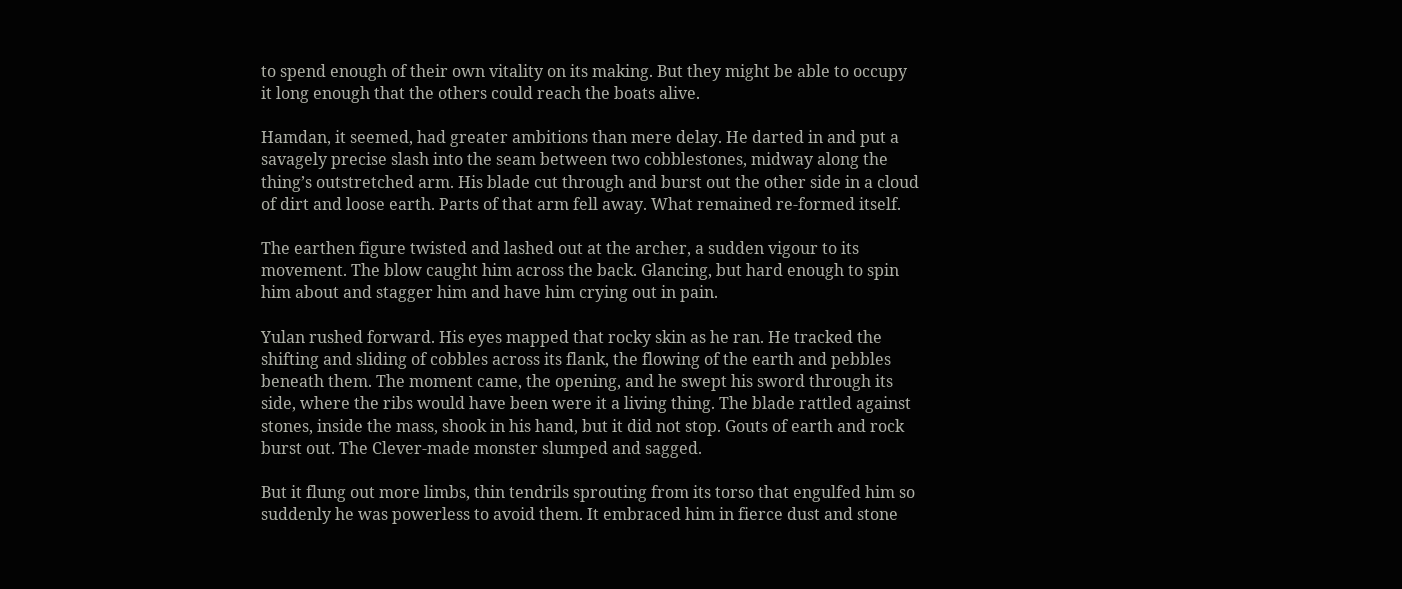to spend enough of their own vitality on its making. But they might be able to occupy it long enough that the others could reach the boats alive.

Hamdan, it seemed, had greater ambitions than mere delay. He darted in and put a savagely precise slash into the seam between two cobblestones, midway along the thing’s outstretched arm. His blade cut through and burst out the other side in a cloud of dirt and loose earth. Parts of that arm fell away. What remained re-formed itself.

The earthen figure twisted and lashed out at the archer, a sudden vigour to its movement. The blow caught him across the back. Glancing, but hard enough to spin him about and stagger him and have him crying out in pain.

Yulan rushed forward. His eyes mapped that rocky skin as he ran. He tracked the shifting and sliding of cobbles across its flank, the flowing of the earth and pebbles beneath them. The moment came, the opening, and he swept his sword through its side, where the ribs would have been were it a living thing. The blade rattled against stones, inside the mass, shook in his hand, but it did not stop. Gouts of earth and rock burst out. The Clever-made monster slumped and sagged.

But it flung out more limbs, thin tendrils sprouting from its torso that engulfed him so suddenly he was powerless to avoid them. It embraced him in fierce dust and stone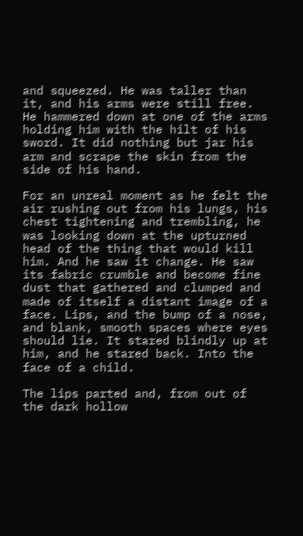and squeezed. He was taller than it, and his arms were still free. He hammered down at one of the arms holding him with the hilt of his sword. It did nothing but jar his arm and scrape the skin from the side of his hand.

For an unreal moment as he felt the air rushing out from his lungs, his chest tightening and trembling, he was looking down at the upturned head of the thing that would kill him. And he saw it change. He saw its fabric crumble and become fine dust that gathered and clumped and made of itself a distant image of a face. Lips, and the bump of a nose, and blank, smooth spaces where eyes should lie. It stared blindly up at him, and he stared back. Into the face of a child.

The lips parted and, from out of the dark hollow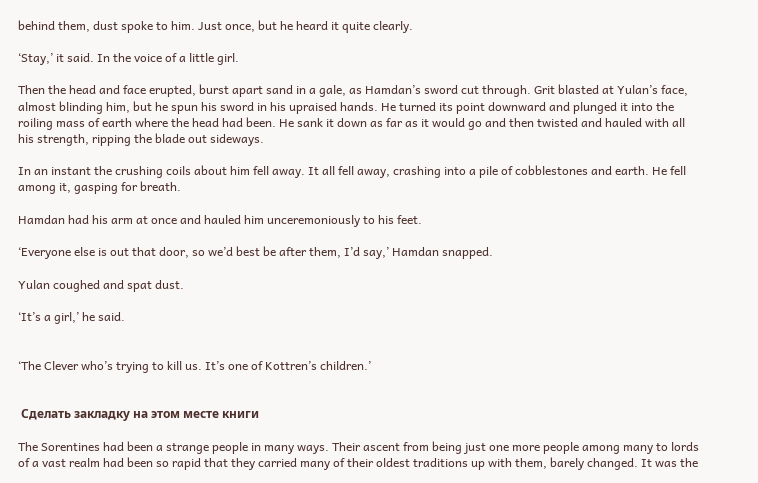behind them, dust spoke to him. Just once, but he heard it quite clearly.

‘Stay,’ it said. In the voice of a little girl.

Then the head and face erupted, burst apart sand in a gale, as Hamdan’s sword cut through. Grit blasted at Yulan’s face, almost blinding him, but he spun his sword in his upraised hands. He turned its point downward and plunged it into the roiling mass of earth where the head had been. He sank it down as far as it would go and then twisted and hauled with all his strength, ripping the blade out sideways.

In an instant the crushing coils about him fell away. It all fell away, crashing into a pile of cobblestones and earth. He fell among it, gasping for breath.

Hamdan had his arm at once and hauled him unceremoniously to his feet.

‘Everyone else is out that door, so we’d best be after them, I’d say,’ Hamdan snapped.

Yulan coughed and spat dust.

‘It’s a girl,’ he said.


‘The Clever who’s trying to kill us. It’s one of Kottren’s children.’


 Сделать закладку на этом месте книги

The Sorentines had been a strange people in many ways. Their ascent from being just one more people among many to lords of a vast realm had been so rapid that they carried many of their oldest traditions up with them, barely changed. It was the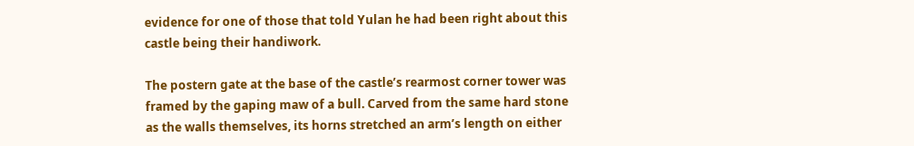evidence for one of those that told Yulan he had been right about this castle being their handiwork.

The postern gate at the base of the castle’s rearmost corner tower was framed by the gaping maw of a bull. Carved from the same hard stone as the walls themselves, its horns stretched an arm’s length on either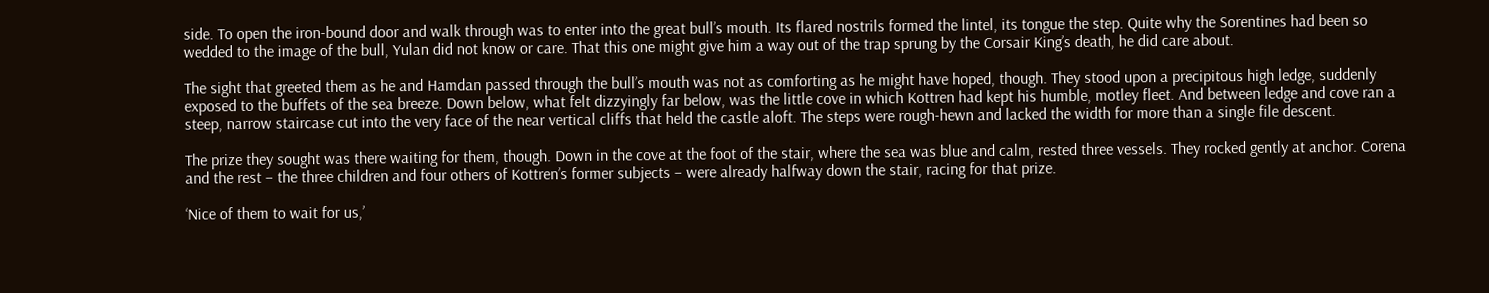side. To open the iron-bound door and walk through was to enter into the great bull’s mouth. Its flared nostrils formed the lintel, its tongue the step. Quite why the Sorentines had been so wedded to the image of the bull, Yulan did not know or care. That this one might give him a way out of the trap sprung by the Corsair King’s death, he did care about.

The sight that greeted them as he and Hamdan passed through the bull’s mouth was not as comforting as he might have hoped, though. They stood upon a precipitous high ledge, suddenly exposed to the buffets of the sea breeze. Down below, what felt dizzyingly far below, was the little cove in which Kottren had kept his humble, motley fleet. And between ledge and cove ran a steep, narrow staircase cut into the very face of the near vertical cliffs that held the castle aloft. The steps were rough-hewn and lacked the width for more than a single file descent.

The prize they sought was there waiting for them, though. Down in the cove at the foot of the stair, where the sea was blue and calm, rested three vessels. They rocked gently at anchor. Corena and the rest – the three children and four others of Kottren’s former subjects – were already halfway down the stair, racing for that prize.

‘Nice of them to wait for us,’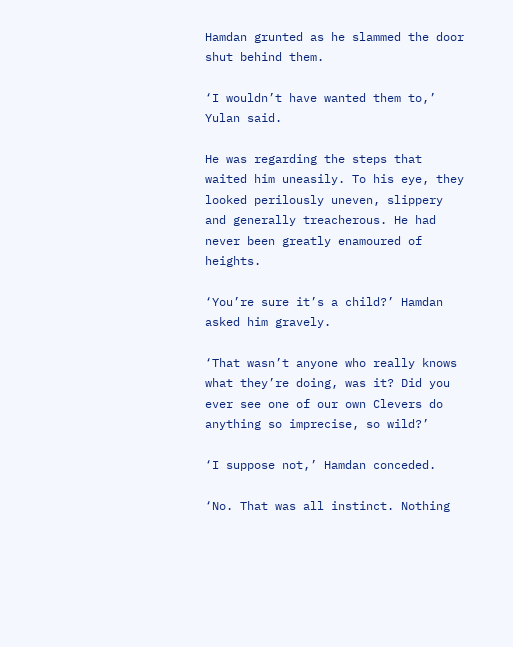Hamdan grunted as he slammed the door shut behind them.

‘I wouldn’t have wanted them to,’ Yulan said.

He was regarding the steps that waited him uneasily. To his eye, they looked perilously uneven, slippery and generally treacherous. He had never been greatly enamoured of heights.

‘You’re sure it’s a child?’ Hamdan asked him gravely.

‘That wasn’t anyone who really knows what they’re doing, was it? Did you ever see one of our own Clevers do anything so imprecise, so wild?’

‘I suppose not,’ Hamdan conceded.

‘No. That was all instinct. Nothing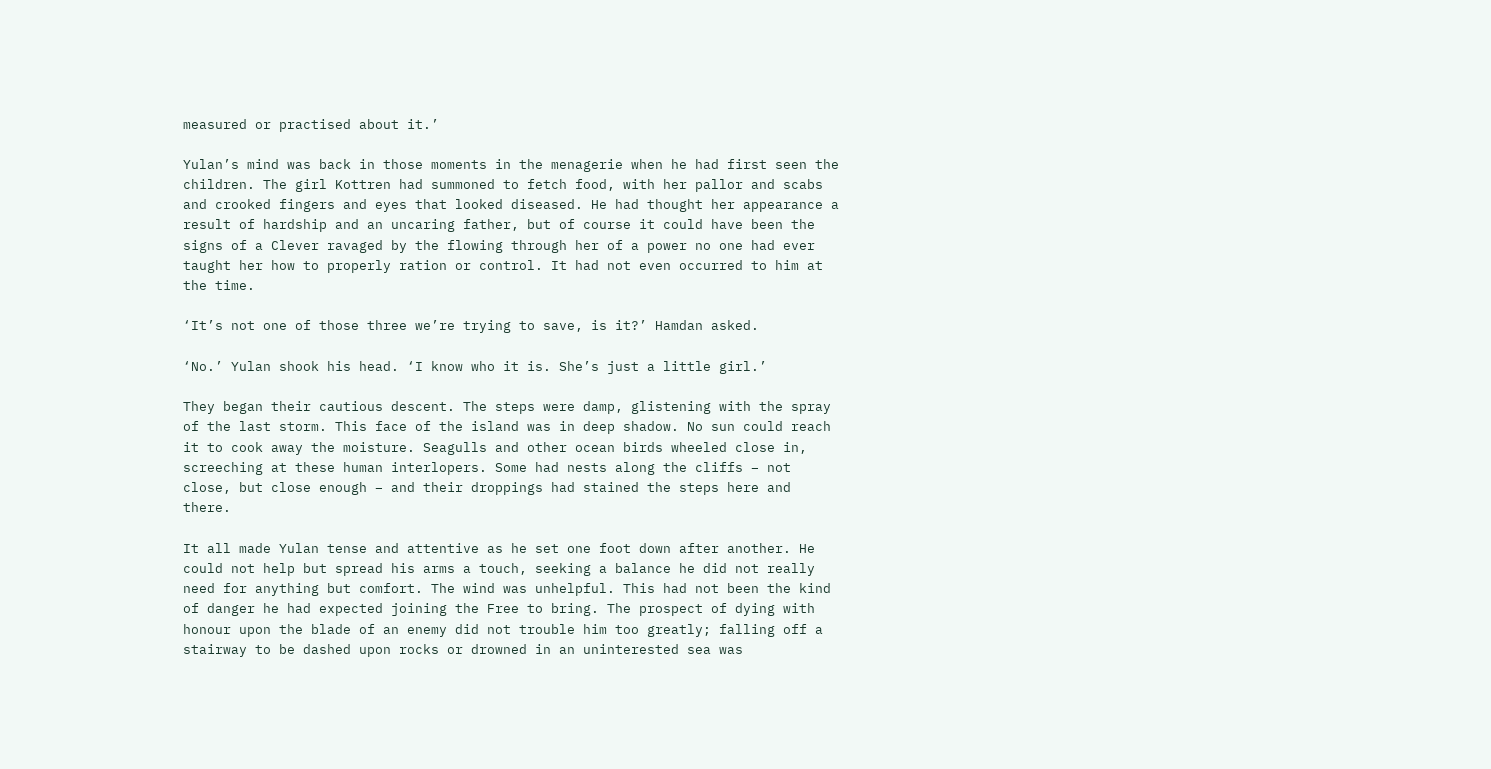measured or practised about it.’

Yulan’s mind was back in those moments in the menagerie when he had first seen the children. The girl Kottren had summoned to fetch food, with her pallor and scabs and crooked fingers and eyes that looked diseased. He had thought her appearance a result of hardship and an uncaring father, but of course it could have been the signs of a Clever ravaged by the flowing through her of a power no one had ever taught her how to properly ration or control. It had not even occurred to him at the time.

‘It’s not one of those three we’re trying to save, is it?’ Hamdan asked.

‘No.’ Yulan shook his head. ‘I know who it is. She’s just a little girl.’

They began their cautious descent. The steps were damp, glistening with the spray of the last storm. This face of the island was in deep shadow. No sun could reach it to cook away the moisture. Seagulls and other ocean birds wheeled close in, screeching at these human interlopers. Some had nests along the cliffs – not close, but close enough – and their droppings had stained the steps here and there.

It all made Yulan tense and attentive as he set one foot down after another. He could not help but spread his arms a touch, seeking a balance he did not really need for anything but comfort. The wind was unhelpful. This had not been the kind of danger he had expected joining the Free to bring. The prospect of dying with honour upon the blade of an enemy did not trouble him too greatly; falling off a stairway to be dashed upon rocks or drowned in an uninterested sea was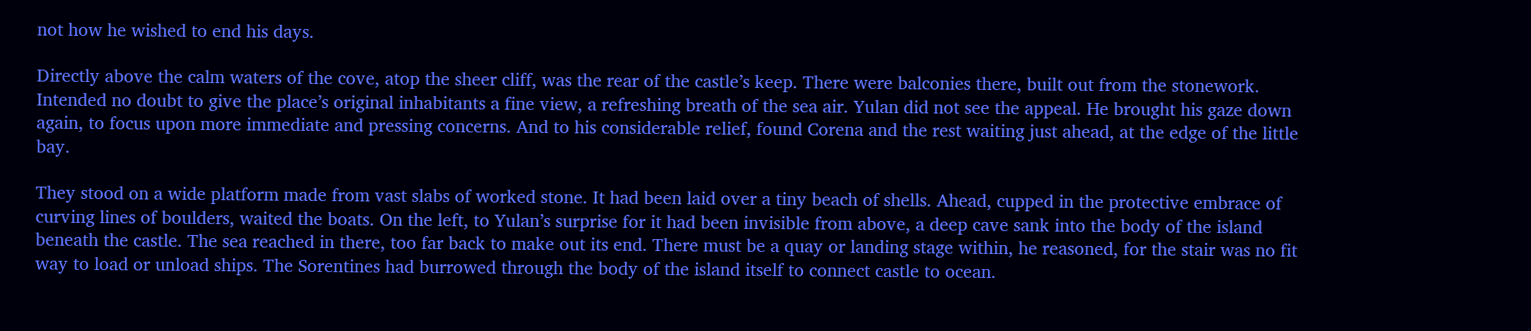not how he wished to end his days.

Directly above the calm waters of the cove, atop the sheer cliff, was the rear of the castle’s keep. There were balconies there, built out from the stonework. Intended no doubt to give the place’s original inhabitants a fine view, a refreshing breath of the sea air. Yulan did not see the appeal. He brought his gaze down again, to focus upon more immediate and pressing concerns. And to his considerable relief, found Corena and the rest waiting just ahead, at the edge of the little bay.

They stood on a wide platform made from vast slabs of worked stone. It had been laid over a tiny beach of shells. Ahead, cupped in the protective embrace of curving lines of boulders, waited the boats. On the left, to Yulan’s surprise for it had been invisible from above, a deep cave sank into the body of the island beneath the castle. The sea reached in there, too far back to make out its end. There must be a quay or landing stage within, he reasoned, for the stair was no fit way to load or unload ships. The Sorentines had burrowed through the body of the island itself to connect castle to ocean.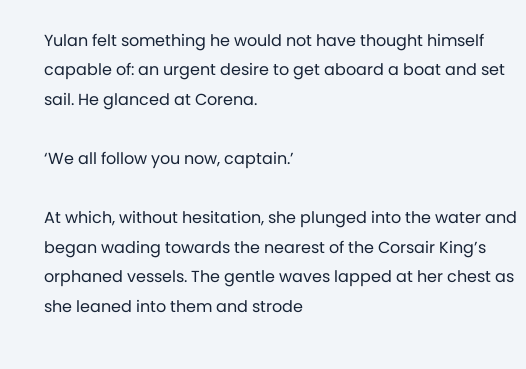Yulan felt something he would not have thought himself capable of: an urgent desire to get aboard a boat and set sail. He glanced at Corena.

‘We all follow you now, captain.’

At which, without hesitation, she plunged into the water and began wading towards the nearest of the Corsair King’s orphaned vessels. The gentle waves lapped at her chest as she leaned into them and strode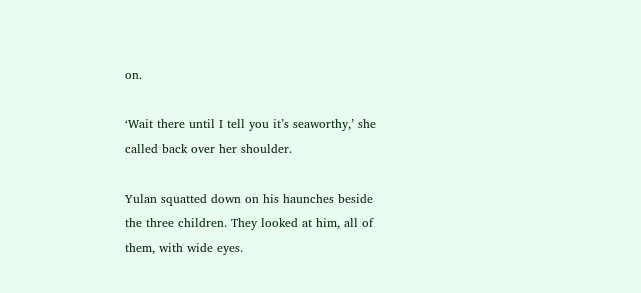on.

‘Wait there until I tell you it’s seaworthy,’ she called back over her shoulder.

Yulan squatted down on his haunches beside the three children. They looked at him, all of them, with wide eyes.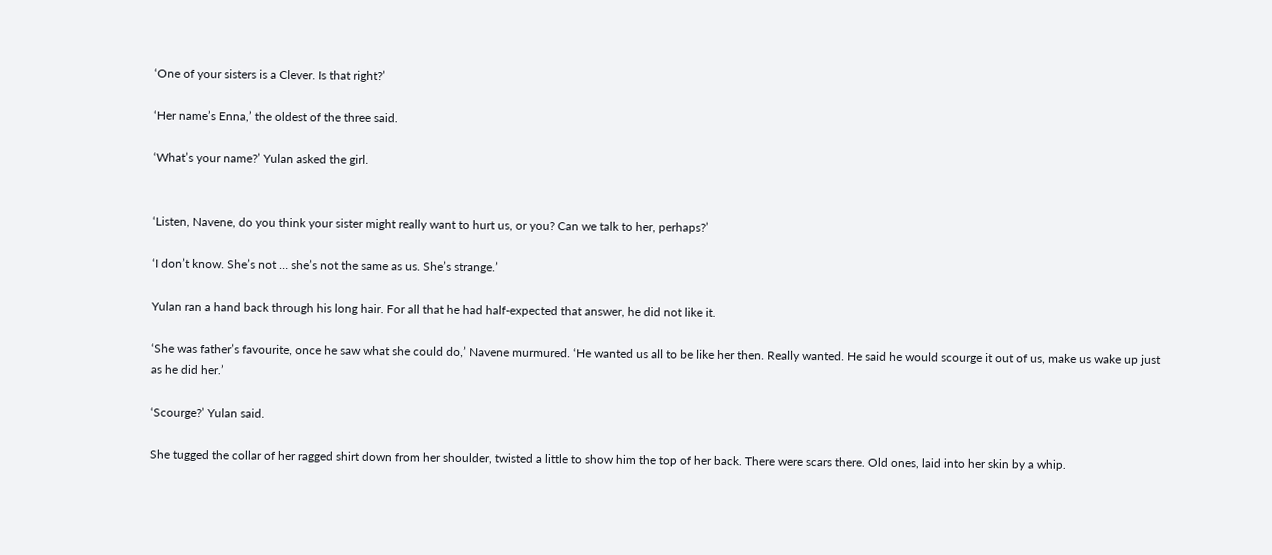‘One of your sisters is a Clever. Is that right?’

‘Her name’s Enna,’ the oldest of the three said.

‘What’s your name?’ Yulan asked the girl.


‘Listen, Navene, do you think your sister might really want to hurt us, or you? Can we talk to her, perhaps?’

‘I don’t know. She’s not … she’s not the same as us. She’s strange.’

Yulan ran a hand back through his long hair. For all that he had half-expected that answer, he did not like it.

‘She was father’s favourite, once he saw what she could do,’ Navene murmured. ‘He wanted us all to be like her then. Really wanted. He said he would scourge it out of us, make us wake up just as he did her.’

‘Scourge?’ Yulan said.

She tugged the collar of her ragged shirt down from her shoulder, twisted a little to show him the top of her back. There were scars there. Old ones, laid into her skin by a whip.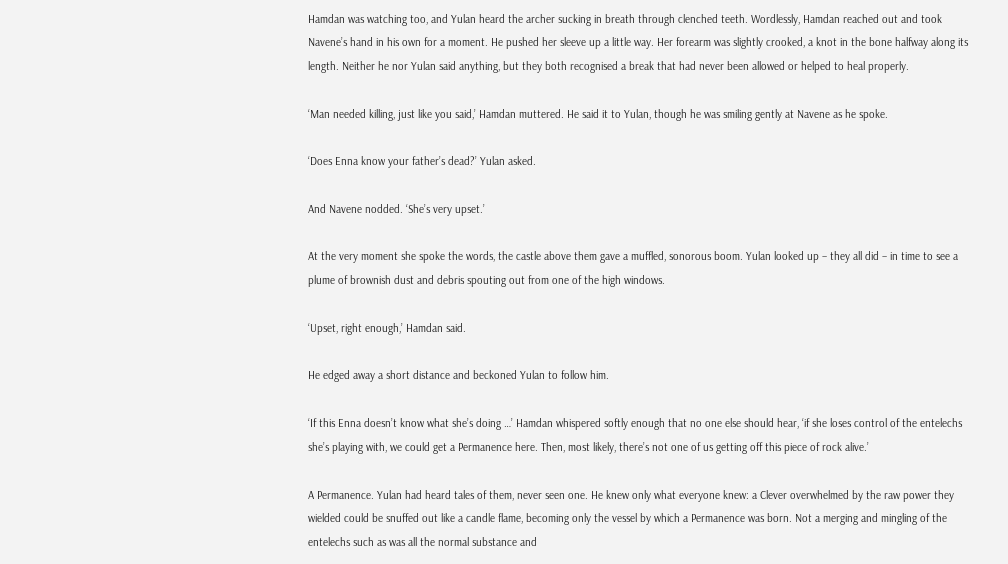Hamdan was watching too, and Yulan heard the archer sucking in breath through clenched teeth. Wordlessly, Hamdan reached out and took Navene’s hand in his own for a moment. He pushed her sleeve up a little way. Her forearm was slightly crooked, a knot in the bone halfway along its length. Neither he nor Yulan said anything, but they both recognised a break that had never been allowed or helped to heal properly.

‘Man needed killing, just like you said,’ Hamdan muttered. He said it to Yulan, though he was smiling gently at Navene as he spoke.

‘Does Enna know your father’s dead?’ Yulan asked.

And Navene nodded. ‘She’s very upset.’

At the very moment she spoke the words, the castle above them gave a muffled, sonorous boom. Yulan looked up – they all did – in time to see a plume of brownish dust and debris spouting out from one of the high windows.

‘Upset, right enough,’ Hamdan said.

He edged away a short distance and beckoned Yulan to follow him.

‘If this Enna doesn’t know what she’s doing …’ Hamdan whispered softly enough that no one else should hear, ‘if she loses control of the entelechs she’s playing with, we could get a Permanence here. Then, most likely, there’s not one of us getting off this piece of rock alive.’

A Permanence. Yulan had heard tales of them, never seen one. He knew only what everyone knew: a Clever overwhelmed by the raw power they wielded could be snuffed out like a candle flame, becoming only the vessel by which a Permanence was born. Not a merging and mingling of the entelechs such as was all the normal substance and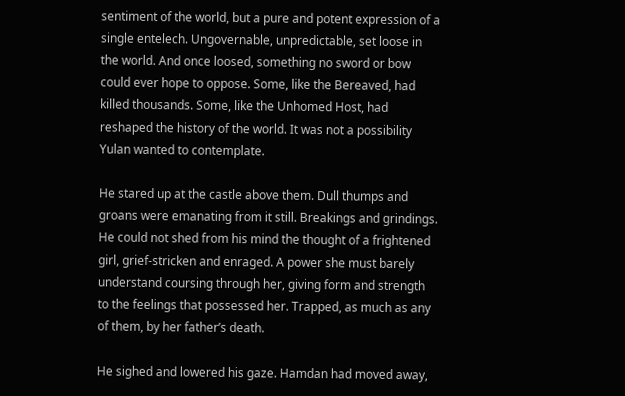sentiment of the world, but a pure and potent expression of a single entelech. Ungovernable, unpredictable, set loose in the world. And once loosed, something no sword or bow could ever hope to oppose. Some, like the Bereaved, had killed thousands. Some, like the Unhomed Host, had reshaped the history of the world. It was not a possibility Yulan wanted to contemplate.

He stared up at the castle above them. Dull thumps and groans were emanating from it still. Breakings and grindings. He could not shed from his mind the thought of a frightened girl, grief-stricken and enraged. A power she must barely understand coursing through her, giving form and strength to the feelings that possessed her. Trapped, as much as any of them, by her father’s death.

He sighed and lowered his gaze. Hamdan had moved away,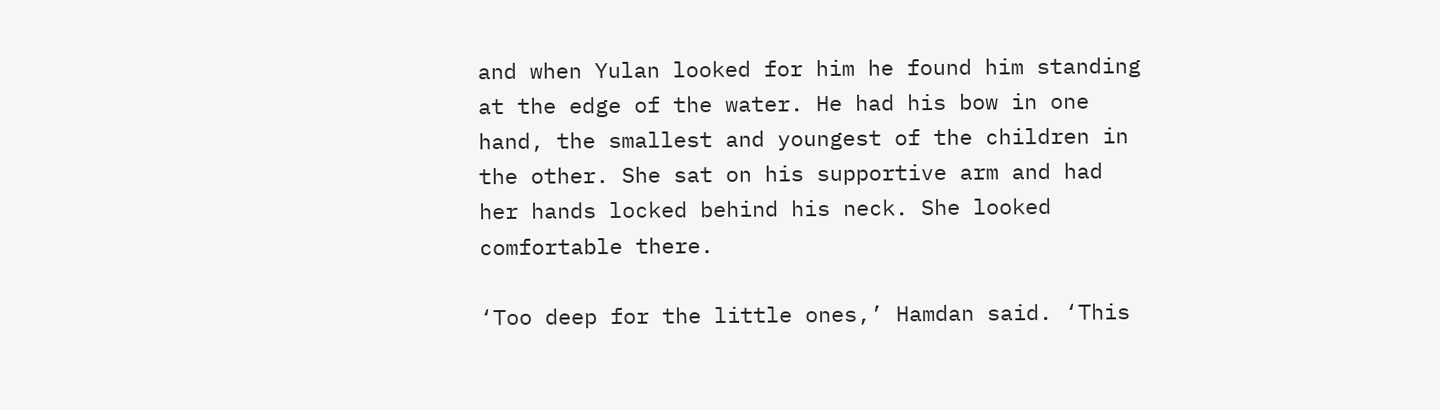and when Yulan looked for him he found him standing at the edge of the water. He had his bow in one hand, the smallest and youngest of the children in the other. She sat on his supportive arm and had her hands locked behind his neck. She looked comfortable there.

‘Too deep for the little ones,’ Hamdan said. ‘This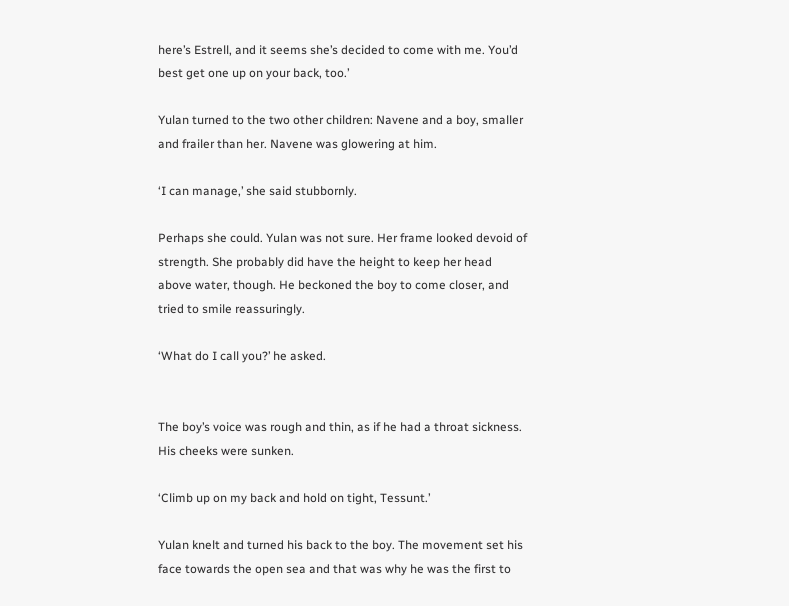here’s Estrell, and it seems she’s decided to come with me. You’d best get one up on your back, too.’

Yulan turned to the two other children: Navene and a boy, smaller and frailer than her. Navene was glowering at him.

‘I can manage,’ she said stubbornly.

Perhaps she could. Yulan was not sure. Her frame looked devoid of strength. She probably did have the height to keep her head above water, though. He beckoned the boy to come closer, and tried to smile reassuringly.

‘What do I call you?’ he asked.


The boy’s voice was rough and thin, as if he had a throat sickness. His cheeks were sunken.

‘Climb up on my back and hold on tight, Tessunt.’

Yulan knelt and turned his back to the boy. The movement set his face towards the open sea and that was why he was the first to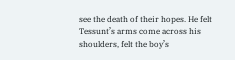see the death of their hopes. He felt Tessunt’s arms come across his shoulders, felt the boy’s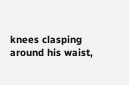knees clasping around his waist,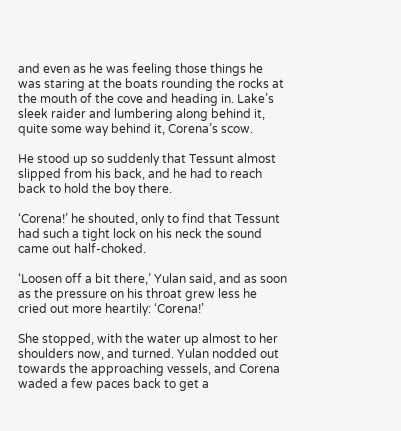and even as he was feeling those things he was staring at the boats rounding the rocks at the mouth of the cove and heading in. Lake’s sleek raider and lumbering along behind it, quite some way behind it, Corena’s scow.

He stood up so suddenly that Tessunt almost slipped from his back, and he had to reach back to hold the boy there.

‘Corena!’ he shouted, only to find that Tessunt had such a tight lock on his neck the sound came out half-choked.

‘Loosen off a bit there,’ Yulan said, and as soon as the pressure on his throat grew less he cried out more heartily: ‘Corena!’

She stopped, with the water up almost to her shoulders now, and turned. Yulan nodded out towards the approaching vessels, and Corena waded a few paces back to get a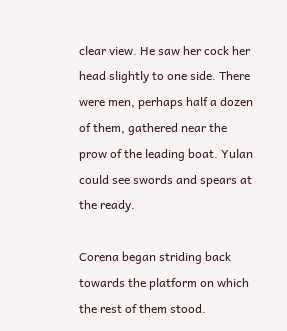clear view. He saw her cock her head slightly to one side. There were men, perhaps half a dozen of them, gathered near the prow of the leading boat. Yulan could see swords and spears at the ready.

Corena began striding back towards the platform on which the rest of them stood.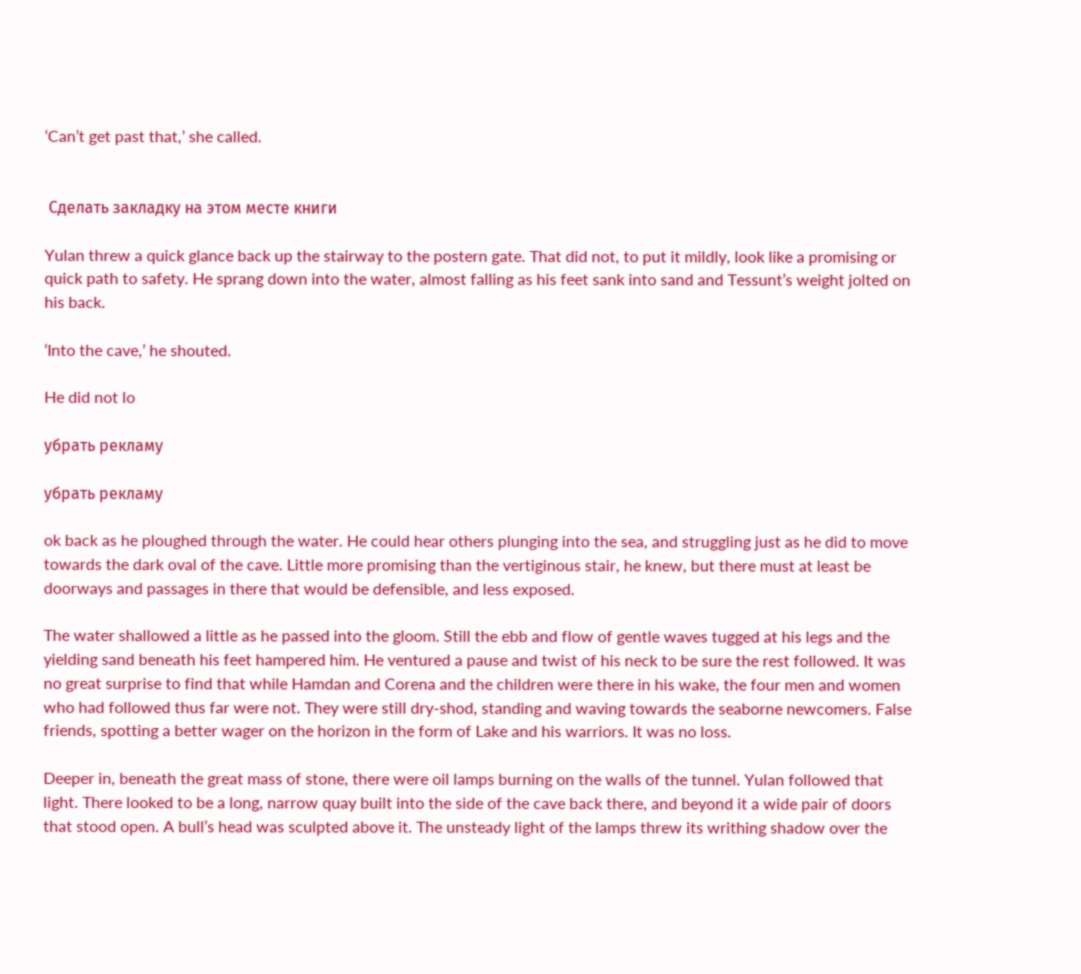‘Can’t get past that,’ she called.


 Сделать закладку на этом месте книги

Yulan threw a quick glance back up the stairway to the postern gate. That did not, to put it mildly, look like a promising or quick path to safety. He sprang down into the water, almost falling as his feet sank into sand and Tessunt’s weight jolted on his back.

‘Into the cave,’ he shouted.

He did not lo

убрать рекламу

убрать рекламу

ok back as he ploughed through the water. He could hear others plunging into the sea, and struggling just as he did to move towards the dark oval of the cave. Little more promising than the vertiginous stair, he knew, but there must at least be doorways and passages in there that would be defensible, and less exposed.

The water shallowed a little as he passed into the gloom. Still the ebb and flow of gentle waves tugged at his legs and the yielding sand beneath his feet hampered him. He ventured a pause and twist of his neck to be sure the rest followed. It was no great surprise to find that while Hamdan and Corena and the children were there in his wake, the four men and women who had followed thus far were not. They were still dry-shod, standing and waving towards the seaborne newcomers. False friends, spotting a better wager on the horizon in the form of Lake and his warriors. It was no loss.

Deeper in, beneath the great mass of stone, there were oil lamps burning on the walls of the tunnel. Yulan followed that light. There looked to be a long, narrow quay built into the side of the cave back there, and beyond it a wide pair of doors that stood open. A bull’s head was sculpted above it. The unsteady light of the lamps threw its writhing shadow over the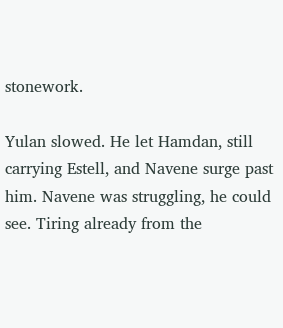stonework.

Yulan slowed. He let Hamdan, still carrying Estell, and Navene surge past him. Navene was struggling, he could see. Tiring already from the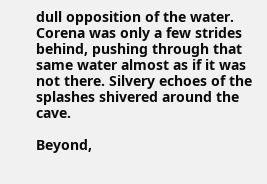dull opposition of the water. Corena was only a few strides behind, pushing through that same water almost as if it was not there. Silvery echoes of the splashes shivered around the cave.

Beyond,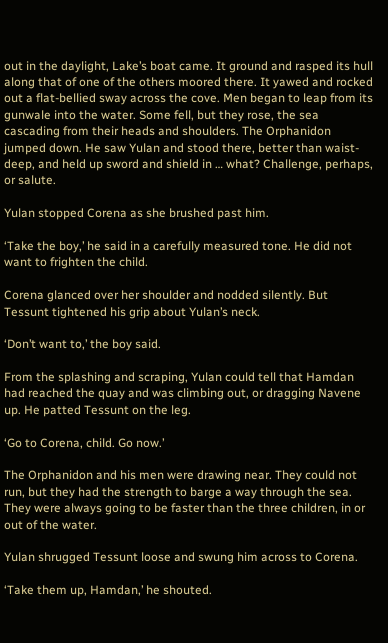out in the daylight, Lake’s boat came. It ground and rasped its hull along that of one of the others moored there. It yawed and rocked out a flat-bellied sway across the cove. Men began to leap from its gunwale into the water. Some fell, but they rose, the sea cascading from their heads and shoulders. The Orphanidon jumped down. He saw Yulan and stood there, better than waist-deep, and held up sword and shield in … what? Challenge, perhaps, or salute.

Yulan stopped Corena as she brushed past him.

‘Take the boy,’ he said in a carefully measured tone. He did not want to frighten the child.

Corena glanced over her shoulder and nodded silently. But Tessunt tightened his grip about Yulan’s neck.

‘Don’t want to,’ the boy said.

From the splashing and scraping, Yulan could tell that Hamdan had reached the quay and was climbing out, or dragging Navene up. He patted Tessunt on the leg.

‘Go to Corena, child. Go now.’

The Orphanidon and his men were drawing near. They could not run, but they had the strength to barge a way through the sea. They were always going to be faster than the three children, in or out of the water.

Yulan shrugged Tessunt loose and swung him across to Corena.

‘Take them up, Hamdan,’ he shouted.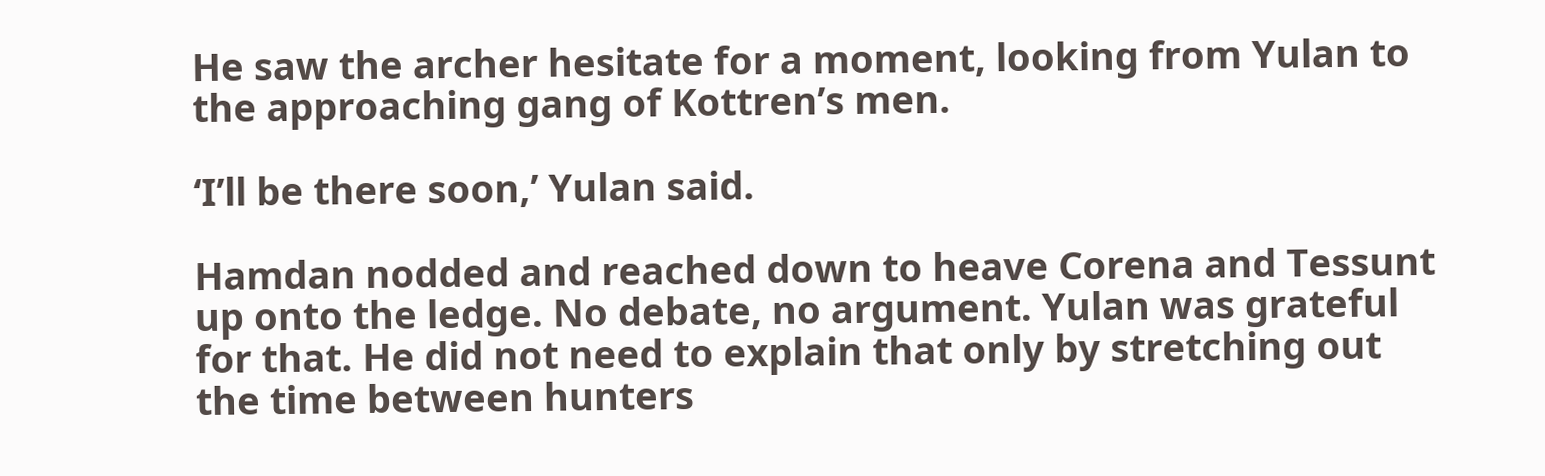He saw the archer hesitate for a moment, looking from Yulan to the approaching gang of Kottren’s men.

‘I’ll be there soon,’ Yulan said.

Hamdan nodded and reached down to heave Corena and Tessunt up onto the ledge. No debate, no argument. Yulan was grateful for that. He did not need to explain that only by stretching out the time between hunters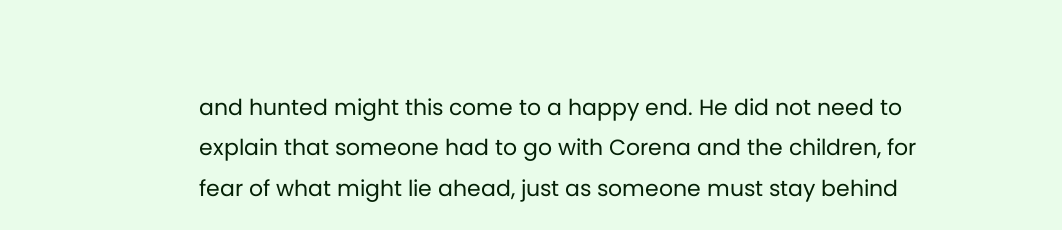and hunted might this come to a happy end. He did not need to explain that someone had to go with Corena and the children, for fear of what might lie ahead, just as someone must stay behind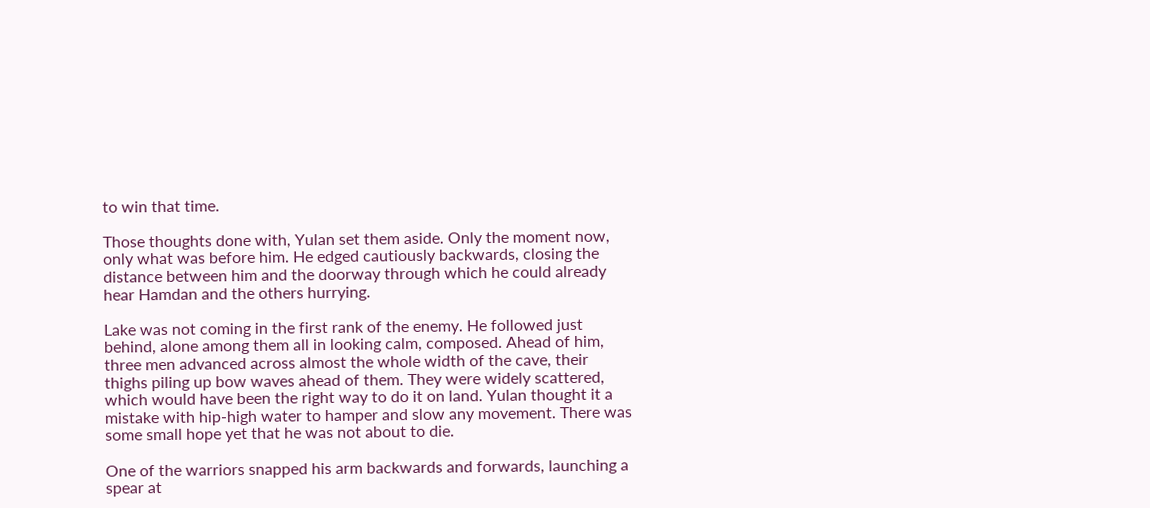to win that time.

Those thoughts done with, Yulan set them aside. Only the moment now, only what was before him. He edged cautiously backwards, closing the distance between him and the doorway through which he could already hear Hamdan and the others hurrying.

Lake was not coming in the first rank of the enemy. He followed just behind, alone among them all in looking calm, composed. Ahead of him, three men advanced across almost the whole width of the cave, their thighs piling up bow waves ahead of them. They were widely scattered, which would have been the right way to do it on land. Yulan thought it a mistake with hip-high water to hamper and slow any movement. There was some small hope yet that he was not about to die.

One of the warriors snapped his arm backwards and forwards, launching a spear at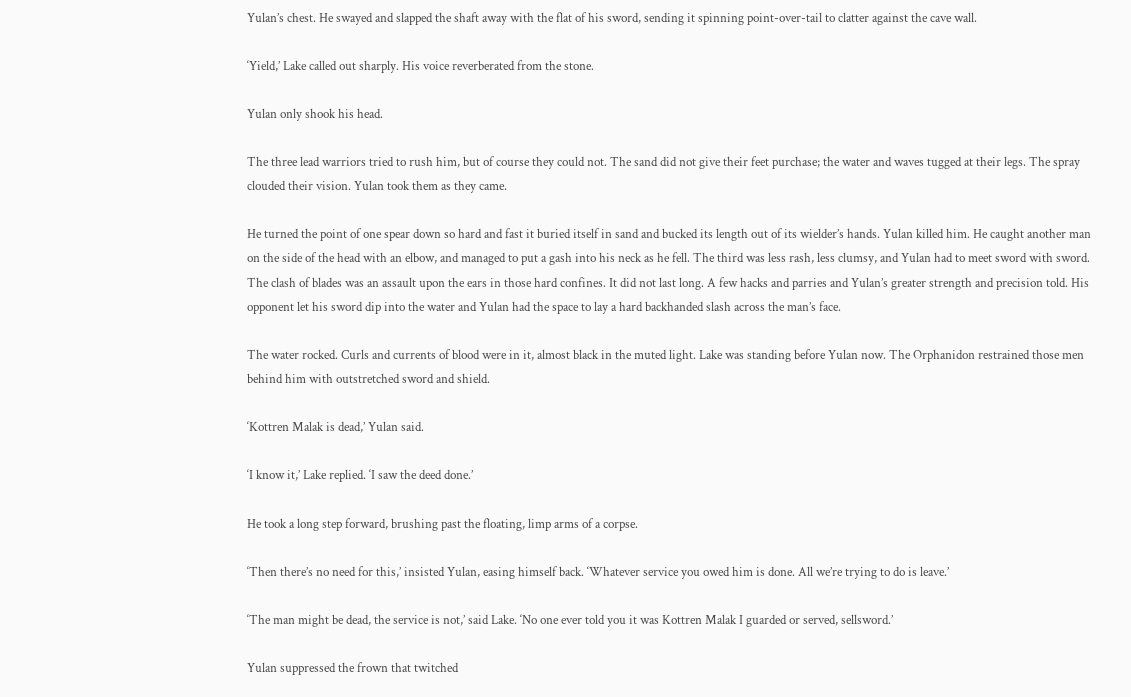Yulan’s chest. He swayed and slapped the shaft away with the flat of his sword, sending it spinning point-over-tail to clatter against the cave wall.

‘Yield,’ Lake called out sharply. His voice reverberated from the stone.

Yulan only shook his head.

The three lead warriors tried to rush him, but of course they could not. The sand did not give their feet purchase; the water and waves tugged at their legs. The spray clouded their vision. Yulan took them as they came.

He turned the point of one spear down so hard and fast it buried itself in sand and bucked its length out of its wielder’s hands. Yulan killed him. He caught another man on the side of the head with an elbow, and managed to put a gash into his neck as he fell. The third was less rash, less clumsy, and Yulan had to meet sword with sword. The clash of blades was an assault upon the ears in those hard confines. It did not last long. A few hacks and parries and Yulan’s greater strength and precision told. His opponent let his sword dip into the water and Yulan had the space to lay a hard backhanded slash across the man’s face.

The water rocked. Curls and currents of blood were in it, almost black in the muted light. Lake was standing before Yulan now. The Orphanidon restrained those men behind him with outstretched sword and shield.

‘Kottren Malak is dead,’ Yulan said.

‘I know it,’ Lake replied. ‘I saw the deed done.’

He took a long step forward, brushing past the floating, limp arms of a corpse.

‘Then there’s no need for this,’ insisted Yulan, easing himself back. ‘Whatever service you owed him is done. All we’re trying to do is leave.’

‘The man might be dead, the service is not,’ said Lake. ‘No one ever told you it was Kottren Malak I guarded or served, sellsword.’

Yulan suppressed the frown that twitched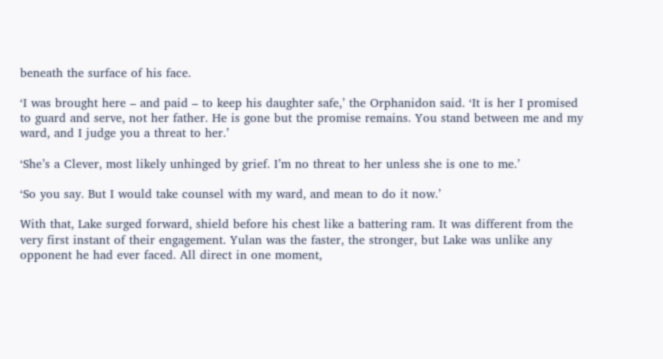beneath the surface of his face.

‘I was brought here – and paid – to keep his daughter safe,’ the Orphanidon said. ‘It is her I promised to guard and serve, not her father. He is gone but the promise remains. You stand between me and my ward, and I judge you a threat to her.’

‘She’s a Clever, most likely unhinged by grief. I’m no threat to her unless she is one to me.’

‘So you say. But I would take counsel with my ward, and mean to do it now.’

With that, Lake surged forward, shield before his chest like a battering ram. It was different from the very first instant of their engagement. Yulan was the faster, the stronger, but Lake was unlike any opponent he had ever faced. All direct in one moment,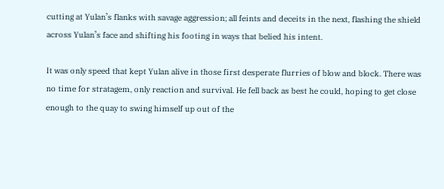cutting at Yulan’s flanks with savage aggression; all feints and deceits in the next, flashing the shield across Yulan’s face and shifting his footing in ways that belied his intent.

It was only speed that kept Yulan alive in those first desperate flurries of blow and block. There was no time for stratagem, only reaction and survival. He fell back as best he could, hoping to get close enough to the quay to swing himself up out of the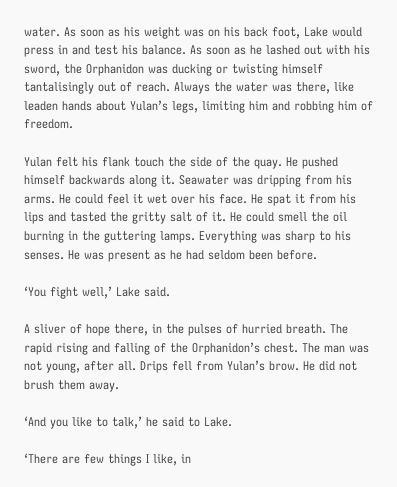water. As soon as his weight was on his back foot, Lake would press in and test his balance. As soon as he lashed out with his sword, the Orphanidon was ducking or twisting himself tantalisingly out of reach. Always the water was there, like leaden hands about Yulan’s legs, limiting him and robbing him of freedom.

Yulan felt his flank touch the side of the quay. He pushed himself backwards along it. Seawater was dripping from his arms. He could feel it wet over his face. He spat it from his lips and tasted the gritty salt of it. He could smell the oil burning in the guttering lamps. Everything was sharp to his senses. He was present as he had seldom been before.

‘You fight well,’ Lake said.

A sliver of hope there, in the pulses of hurried breath. The rapid rising and falling of the Orphanidon’s chest. The man was not young, after all. Drips fell from Yulan’s brow. He did not brush them away.

‘And you like to talk,’ he said to Lake.

‘There are few things I like, in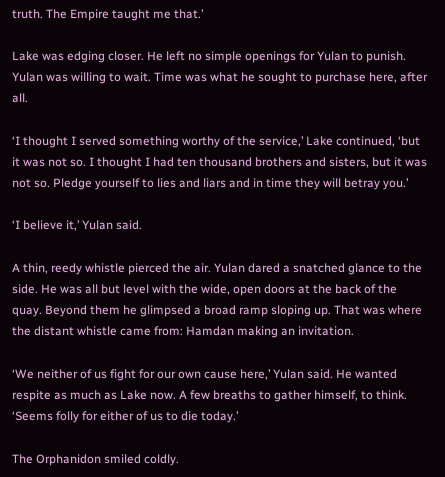truth. The Empire taught me that.’

Lake was edging closer. He left no simple openings for Yulan to punish. Yulan was willing to wait. Time was what he sought to purchase here, after all.

‘I thought I served something worthy of the service,’ Lake continued, ‘but it was not so. I thought I had ten thousand brothers and sisters, but it was not so. Pledge yourself to lies and liars and in time they will betray you.’

‘I believe it,’ Yulan said.

A thin, reedy whistle pierced the air. Yulan dared a snatched glance to the side. He was all but level with the wide, open doors at the back of the quay. Beyond them he glimpsed a broad ramp sloping up. That was where the distant whistle came from: Hamdan making an invitation.

‘We neither of us fight for our own cause here,’ Yulan said. He wanted respite as much as Lake now. A few breaths to gather himself, to think. ‘Seems folly for either of us to die today.’

The Orphanidon smiled coldly.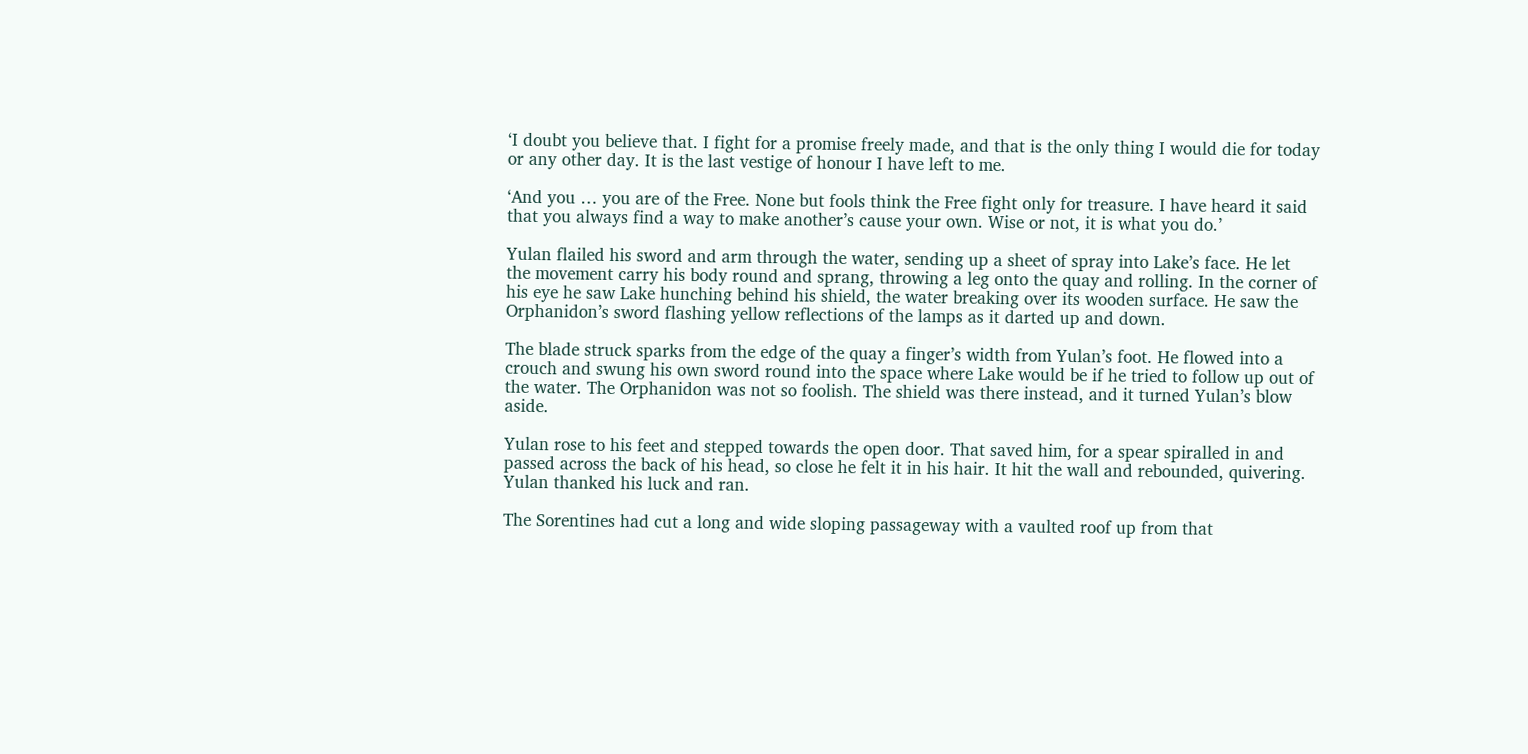‘I doubt you believe that. I fight for a promise freely made, and that is the only thing I would die for today or any other day. It is the last vestige of honour I have left to me.

‘And you … you are of the Free. None but fools think the Free fight only for treasure. I have heard it said that you always find a way to make another’s cause your own. Wise or not, it is what you do.’

Yulan flailed his sword and arm through the water, sending up a sheet of spray into Lake’s face. He let the movement carry his body round and sprang, throwing a leg onto the quay and rolling. In the corner of his eye he saw Lake hunching behind his shield, the water breaking over its wooden surface. He saw the Orphanidon’s sword flashing yellow reflections of the lamps as it darted up and down.

The blade struck sparks from the edge of the quay a finger’s width from Yulan’s foot. He flowed into a crouch and swung his own sword round into the space where Lake would be if he tried to follow up out of the water. The Orphanidon was not so foolish. The shield was there instead, and it turned Yulan’s blow aside.

Yulan rose to his feet and stepped towards the open door. That saved him, for a spear spiralled in and passed across the back of his head, so close he felt it in his hair. It hit the wall and rebounded, quivering. Yulan thanked his luck and ran.

The Sorentines had cut a long and wide sloping passageway with a vaulted roof up from that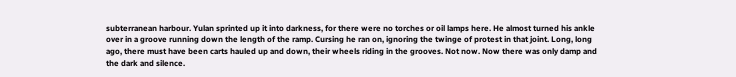subterranean harbour. Yulan sprinted up it into darkness, for there were no torches or oil lamps here. He almost turned his ankle over in a groove running down the length of the ramp. Cursing he ran on, ignoring the twinge of protest in that joint. Long, long ago, there must have been carts hauled up and down, their wheels riding in the grooves. Not now. Now there was only damp and the dark and silence.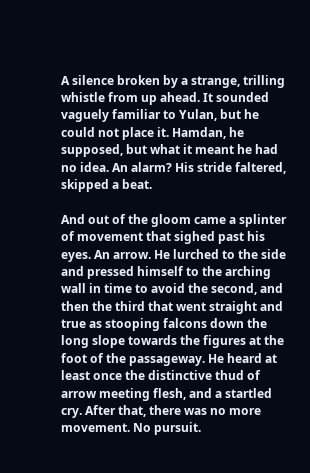A silence broken by a strange, trilling whistle from up ahead. It sounded vaguely familiar to Yulan, but he could not place it. Hamdan, he supposed, but what it meant he had no idea. An alarm? His stride faltered, skipped a beat.

And out of the gloom came a splinter of movement that sighed past his eyes. An arrow. He lurched to the side and pressed himself to the arching wall in time to avoid the second, and then the third that went straight and true as stooping falcons down the long slope towards the figures at the foot of the passageway. He heard at least once the distinctive thud of arrow meeting flesh, and a startled cry. After that, there was no more movement. No pursuit.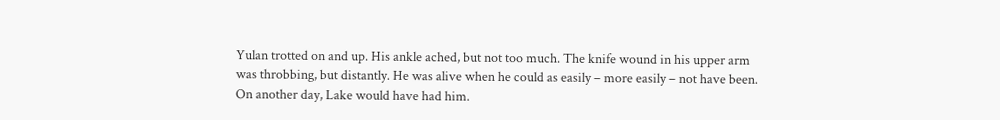Yulan trotted on and up. His ankle ached, but not too much. The knife wound in his upper arm was throbbing, but distantly. He was alive when he could as easily – more easily – not have been. On another day, Lake would have had him.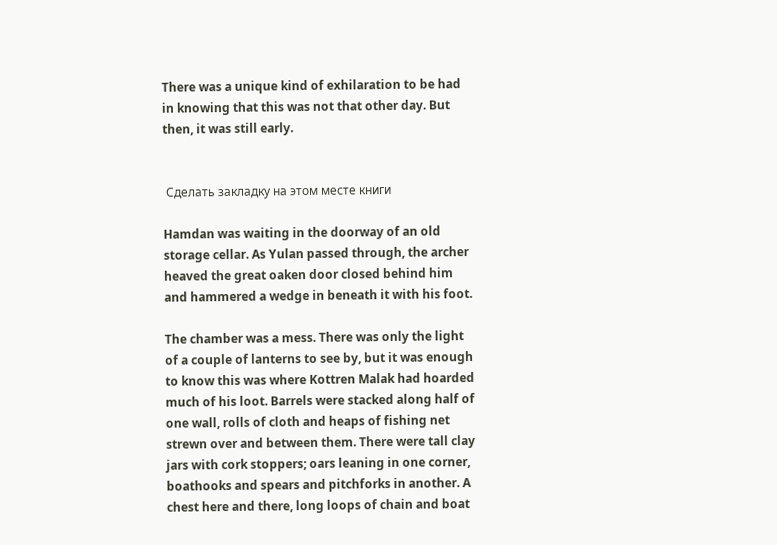There was a unique kind of exhilaration to be had in knowing that this was not that other day. But then, it was still early.


 Сделать закладку на этом месте книги

Hamdan was waiting in the doorway of an old storage cellar. As Yulan passed through, the archer heaved the great oaken door closed behind him and hammered a wedge in beneath it with his foot.

The chamber was a mess. There was only the light of a couple of lanterns to see by, but it was enough to know this was where Kottren Malak had hoarded much of his loot. Barrels were stacked along half of one wall, rolls of cloth and heaps of fishing net strewn over and between them. There were tall clay jars with cork stoppers; oars leaning in one corner, boathooks and spears and pitchforks in another. A chest here and there, long loops of chain and boat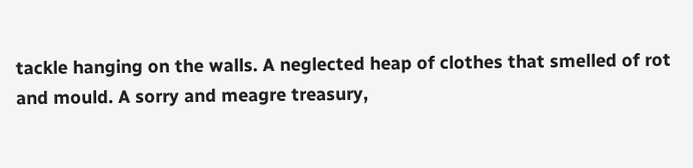tackle hanging on the walls. A neglected heap of clothes that smelled of rot and mould. A sorry and meagre treasury,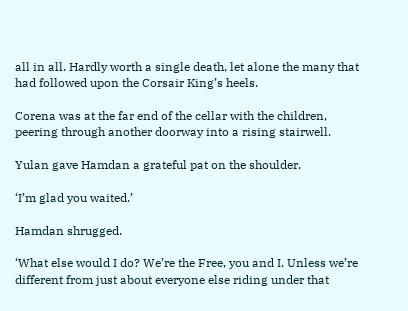all in all. Hardly worth a single death, let alone the many that had followed upon the Corsair King’s heels.

Corena was at the far end of the cellar with the children, peering through another doorway into a rising stairwell.

Yulan gave Hamdan a grateful pat on the shoulder.

‘I’m glad you waited.’

Hamdan shrugged.

‘What else would I do? We’re the Free, you and I. Unless we’re different from just about everyone else riding under that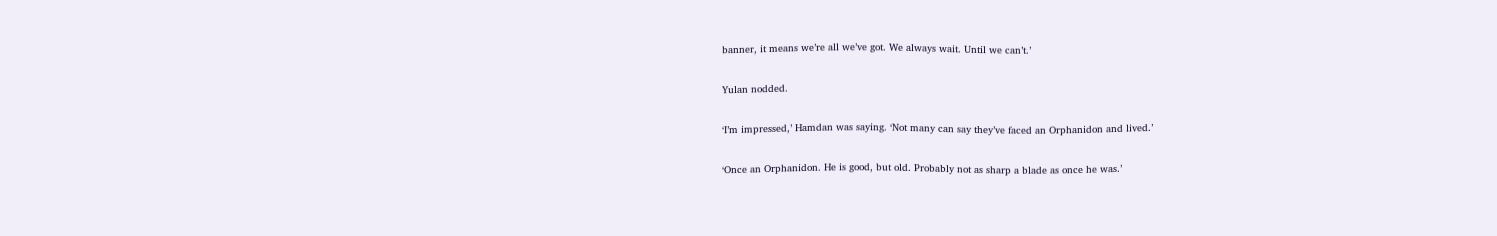banner, it means we’re all we’ve got. We always wait. Until we can’t.’

Yulan nodded.

‘I’m impressed,’ Hamdan was saying. ‘Not many can say they’ve faced an Orphanidon and lived.’

‘Once an Orphanidon. He is good, but old. Probably not as sharp a blade as once he was.’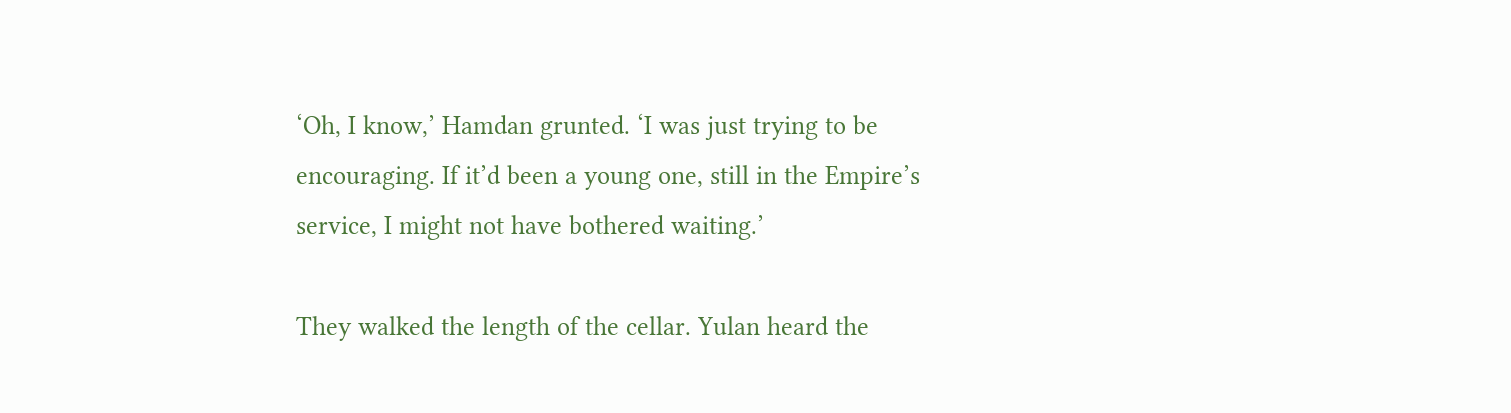‘Oh, I know,’ Hamdan grunted. ‘I was just trying to be encouraging. If it’d been a young one, still in the Empire’s service, I might not have bothered waiting.’

They walked the length of the cellar. Yulan heard the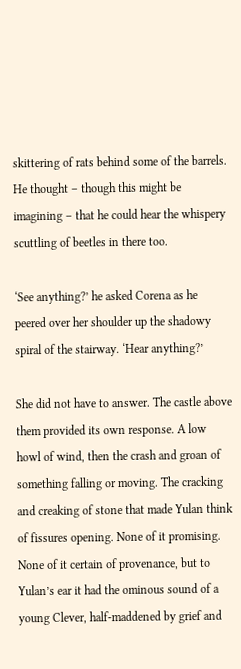skittering of rats behind some of the barrels. He thought – though this might be imagining – that he could hear the whispery scuttling of beetles in there too.

‘See anything?’ he asked Corena as he peered over her shoulder up the shadowy spiral of the stairway. ‘Hear anything?’

She did not have to answer. The castle above them provided its own response. A low howl of wind, then the crash and groan of something falling or moving. The cracking and creaking of stone that made Yulan think of fissures opening. None of it promising. None of it certain of provenance, but to Yulan’s ear it had the ominous sound of a young Clever, half-maddened by grief and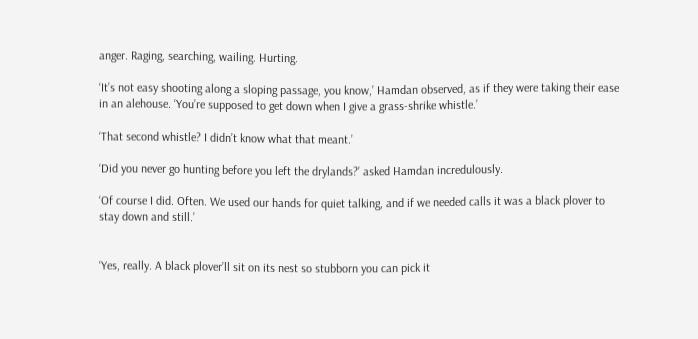anger. Raging, searching, wailing. Hurting.

‘It’s not easy shooting along a sloping passage, you know,’ Hamdan observed, as if they were taking their ease in an alehouse. ‘You’re supposed to get down when I give a grass-shrike whistle.’

‘That second whistle? I didn’t know what that meant.’

‘Did you never go hunting before you left the drylands?’ asked Hamdan incredulously.

‘Of course I did. Often. We used our hands for quiet talking, and if we needed calls it was a black plover to stay down and still.’


‘Yes, really. A black plover’ll sit on its nest so stubborn you can pick it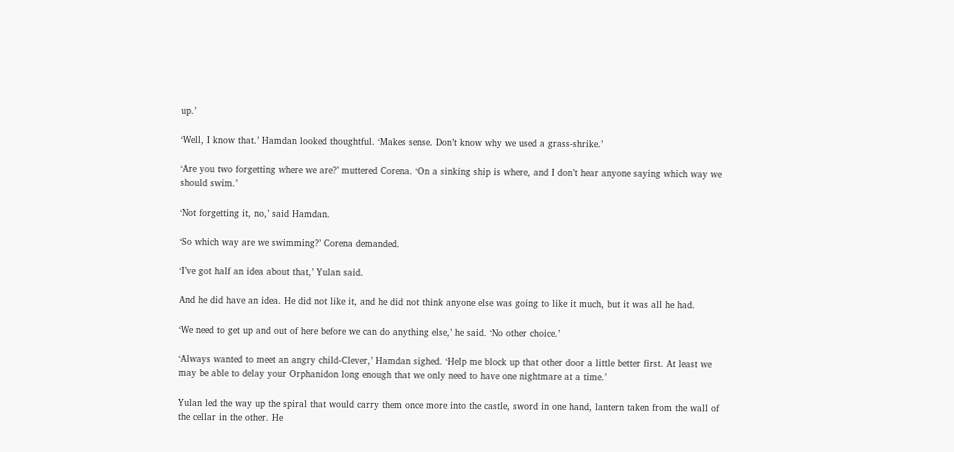up.’

‘Well, I know that.’ Hamdan looked thoughtful. ‘Makes sense. Don’t know why we used a grass-shrike.’

‘Are you two forgetting where we are?’ muttered Corena. ‘On a sinking ship is where, and I don’t hear anyone saying which way we should swim.’

‘Not forgetting it, no,’ said Hamdan.

‘So which way are we swimming?’ Corena demanded.

‘I’ve got half an idea about that,’ Yulan said.

And he did have an idea. He did not like it, and he did not think anyone else was going to like it much, but it was all he had.

‘We need to get up and out of here before we can do anything else,’ he said. ‘No other choice.’

‘Always wanted to meet an angry child-Clever,’ Hamdan sighed. ‘Help me block up that other door a little better first. At least we may be able to delay your Orphanidon long enough that we only need to have one nightmare at a time.’

Yulan led the way up the spiral that would carry them once more into the castle, sword in one hand, lantern taken from the wall of the cellar in the other. He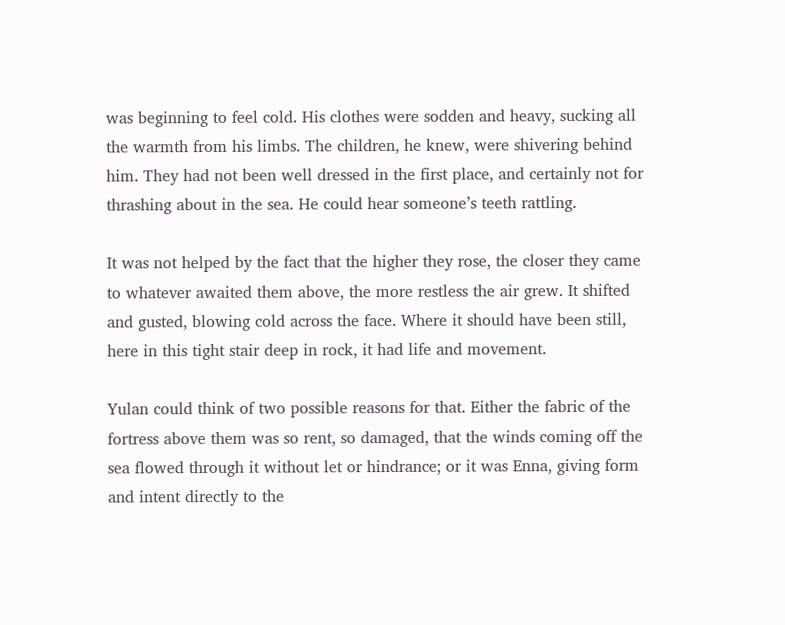was beginning to feel cold. His clothes were sodden and heavy, sucking all the warmth from his limbs. The children, he knew, were shivering behind him. They had not been well dressed in the first place, and certainly not for thrashing about in the sea. He could hear someone’s teeth rattling.

It was not helped by the fact that the higher they rose, the closer they came to whatever awaited them above, the more restless the air grew. It shifted and gusted, blowing cold across the face. Where it should have been still, here in this tight stair deep in rock, it had life and movement.

Yulan could think of two possible reasons for that. Either the fabric of the fortress above them was so rent, so damaged, that the winds coming off the sea flowed through it without let or hindrance; or it was Enna, giving form and intent directly to the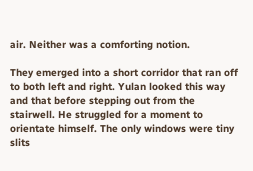air. Neither was a comforting notion.

They emerged into a short corridor that ran off to both left and right. Yulan looked this way and that before stepping out from the stairwell. He struggled for a moment to orientate himself. The only windows were tiny slits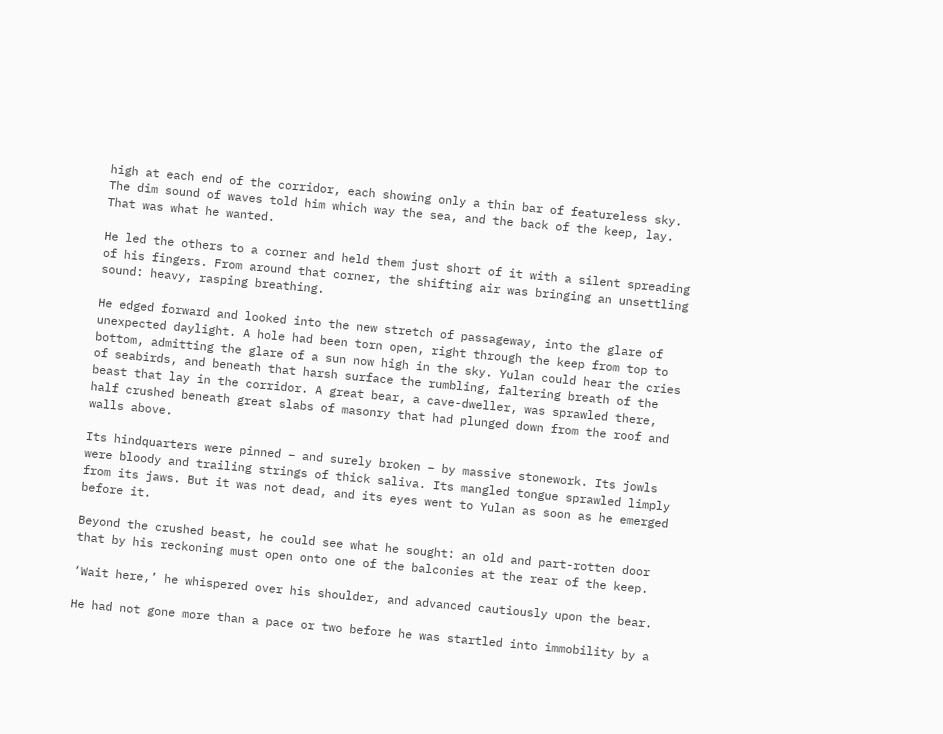high at each end of the corridor, each showing only a thin bar of featureless sky. The dim sound of waves told him which way the sea, and the back of the keep, lay. That was what he wanted.

He led the others to a corner and held them just short of it with a silent spreading of his fingers. From around that corner, the shifting air was bringing an unsettling sound: heavy, rasping breathing.

He edged forward and looked into the new stretch of passageway, into the glare of unexpected daylight. A hole had been torn open, right through the keep from top to bottom, admitting the glare of a sun now high in the sky. Yulan could hear the cries of seabirds, and beneath that harsh surface the rumbling, faltering breath of the beast that lay in the corridor. A great bear, a cave-dweller, was sprawled there, half crushed beneath great slabs of masonry that had plunged down from the roof and walls above.

Its hindquarters were pinned – and surely broken – by massive stonework. Its jowls were bloody and trailing strings of thick saliva. Its mangled tongue sprawled limply from its jaws. But it was not dead, and its eyes went to Yulan as soon as he emerged before it.

Beyond the crushed beast, he could see what he sought: an old and part-rotten door that by his reckoning must open onto one of the balconies at the rear of the keep.

‘Wait here,’ he whispered over his shoulder, and advanced cautiously upon the bear.

He had not gone more than a pace or two before he was startled into immobility by a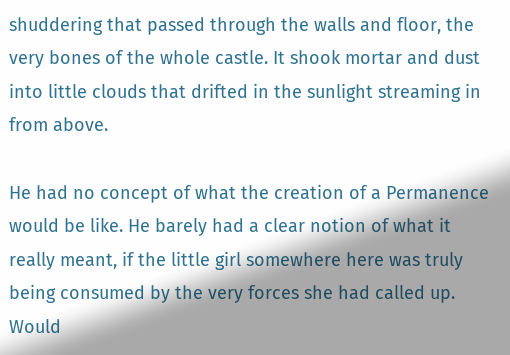shuddering that passed through the walls and floor, the very bones of the whole castle. It shook mortar and dust into little clouds that drifted in the sunlight streaming in from above.

He had no concept of what the creation of a Permanence would be like. He barely had a clear notion of what it really meant, if the little girl somewhere here was truly being consumed by the very forces she had called up. Would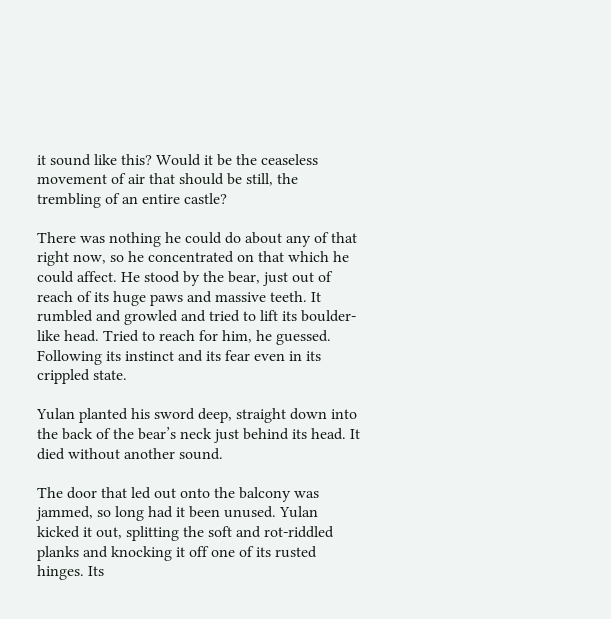it sound like this? Would it be the ceaseless movement of air that should be still, the trembling of an entire castle?

There was nothing he could do about any of that right now, so he concentrated on that which he could affect. He stood by the bear, just out of reach of its huge paws and massive teeth. It rumbled and growled and tried to lift its boulder-like head. Tried to reach for him, he guessed. Following its instinct and its fear even in its crippled state.

Yulan planted his sword deep, straight down into the back of the bear’s neck just behind its head. It died without another sound.

The door that led out onto the balcony was jammed, so long had it been unused. Yulan kicked it out, splitting the soft and rot-riddled planks and knocking it off one of its rusted hinges. Its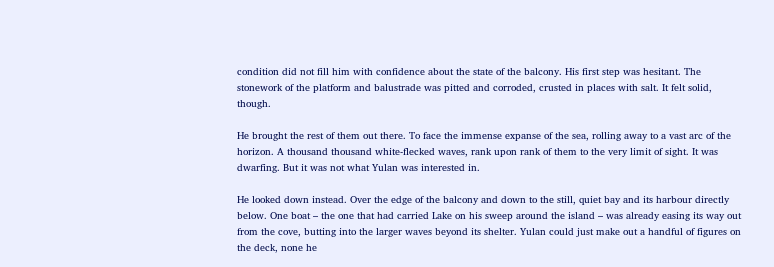condition did not fill him with confidence about the state of the balcony. His first step was hesitant. The stonework of the platform and balustrade was pitted and corroded, crusted in places with salt. It felt solid, though.

He brought the rest of them out there. To face the immense expanse of the sea, rolling away to a vast arc of the horizon. A thousand thousand white-flecked waves, rank upon rank of them to the very limit of sight. It was dwarfing. But it was not what Yulan was interested in.

He looked down instead. Over the edge of the balcony and down to the still, quiet bay and its harbour directly below. One boat – the one that had carried Lake on his sweep around the island – was already easing its way out from the cove, butting into the larger waves beyond its shelter. Yulan could just make out a handful of figures on the deck, none he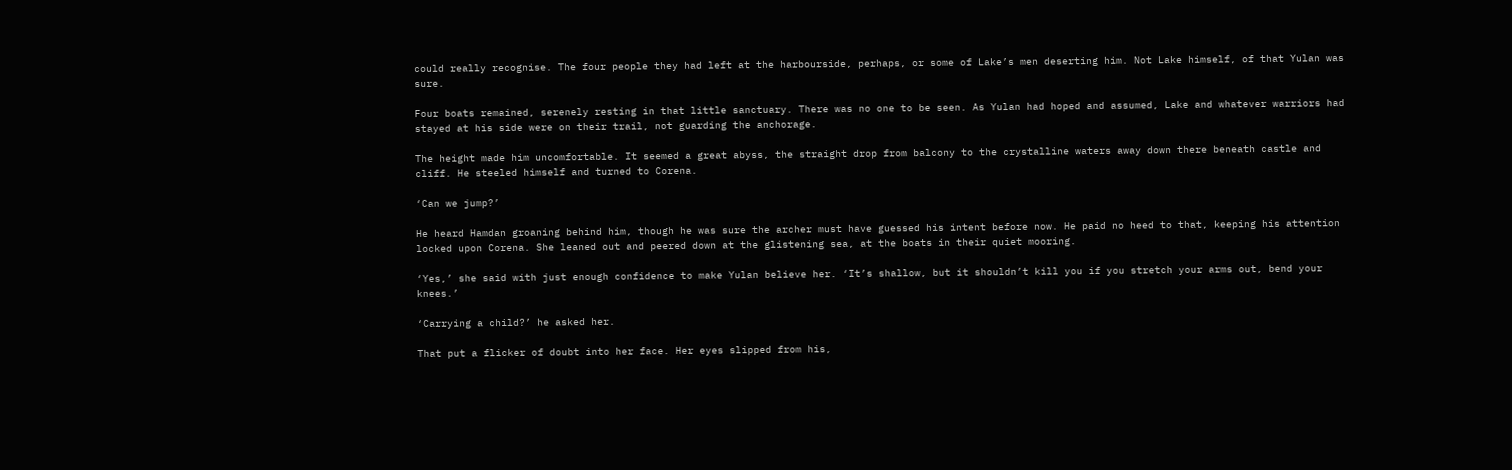could really recognise. The four people they had left at the harbourside, perhaps, or some of Lake’s men deserting him. Not Lake himself, of that Yulan was sure.

Four boats remained, serenely resting in that little sanctuary. There was no one to be seen. As Yulan had hoped and assumed, Lake and whatever warriors had stayed at his side were on their trail, not guarding the anchorage.

The height made him uncomfortable. It seemed a great abyss, the straight drop from balcony to the crystalline waters away down there beneath castle and cliff. He steeled himself and turned to Corena.

‘Can we jump?’

He heard Hamdan groaning behind him, though he was sure the archer must have guessed his intent before now. He paid no heed to that, keeping his attention locked upon Corena. She leaned out and peered down at the glistening sea, at the boats in their quiet mooring.

‘Yes,’ she said with just enough confidence to make Yulan believe her. ‘It’s shallow, but it shouldn’t kill you if you stretch your arms out, bend your knees.’

‘Carrying a child?’ he asked her.

That put a flicker of doubt into her face. Her eyes slipped from his,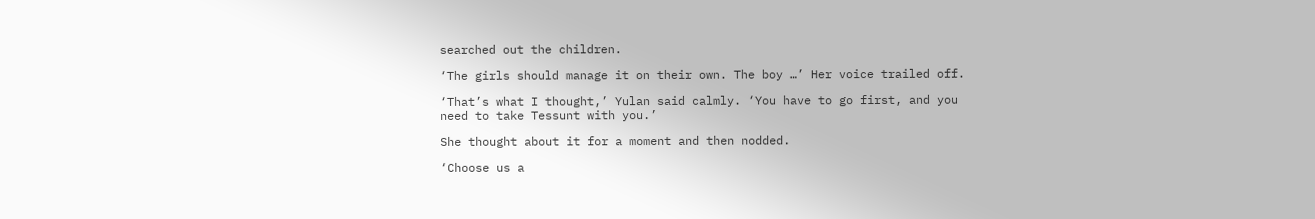searched out the children.

‘The girls should manage it on their own. The boy …’ Her voice trailed off.

‘That’s what I thought,’ Yulan said calmly. ‘You have to go first, and you need to take Tessunt with you.’

She thought about it for a moment and then nodded.

‘Choose us a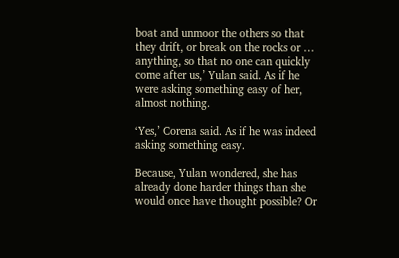boat and unmoor the others so that they drift, or break on the rocks or … anything, so that no one can quickly come after us,’ Yulan said. As if he were asking something easy of her, almost nothing.

‘Yes,’ Corena said. As if he was indeed asking something easy.

Because, Yulan wondered, she has already done harder things than she would once have thought possible? Or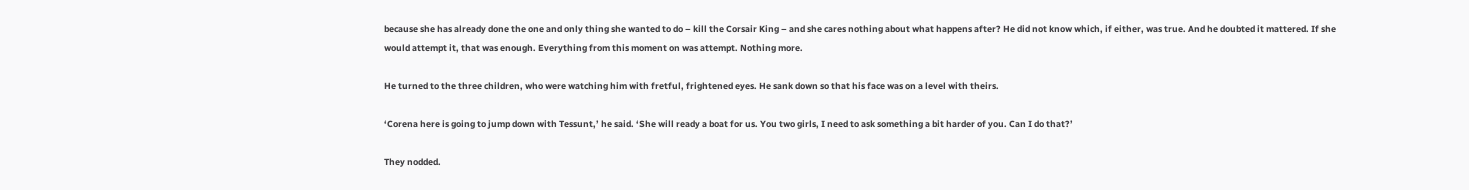because she has already done the one and only thing she wanted to do – kill the Corsair King – and she cares nothing about what happens after? He did not know which, if either, was true. And he doubted it mattered. If she would attempt it, that was enough. Everything from this moment on was attempt. Nothing more.

He turned to the three children, who were watching him with fretful, frightened eyes. He sank down so that his face was on a level with theirs.

‘Corena here is going to jump down with Tessunt,’ he said. ‘She will ready a boat for us. You two girls, I need to ask something a bit harder of you. Can I do that?’

They nodded.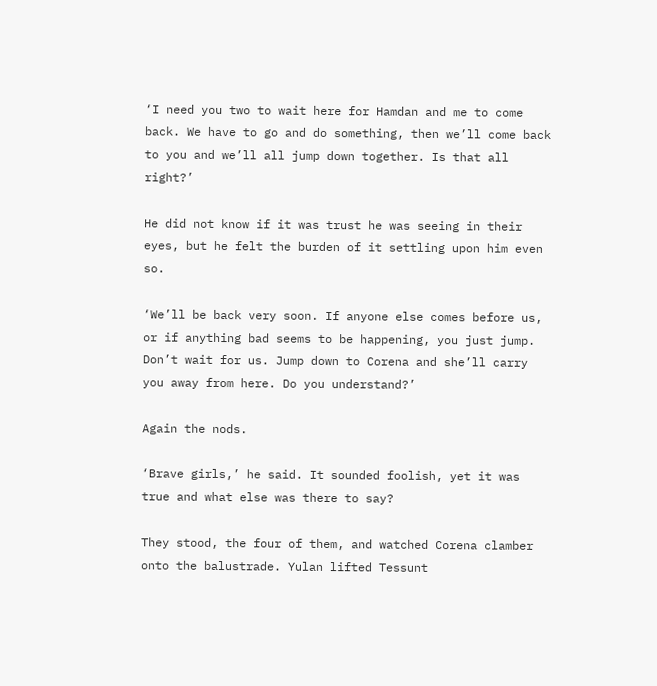‘I need you two to wait here for Hamdan and me to come back. We have to go and do something, then we’ll come back to you and we’ll all jump down together. Is that all right?’

He did not know if it was trust he was seeing in their eyes, but he felt the burden of it settling upon him even so.

‘We’ll be back very soon. If anyone else comes before us, or if anything bad seems to be happening, you just jump. Don’t wait for us. Jump down to Corena and she’ll carry you away from here. Do you understand?’

Again the nods.

‘Brave girls,’ he said. It sounded foolish, yet it was true and what else was there to say?

They stood, the four of them, and watched Corena clamber onto the balustrade. Yulan lifted Tessunt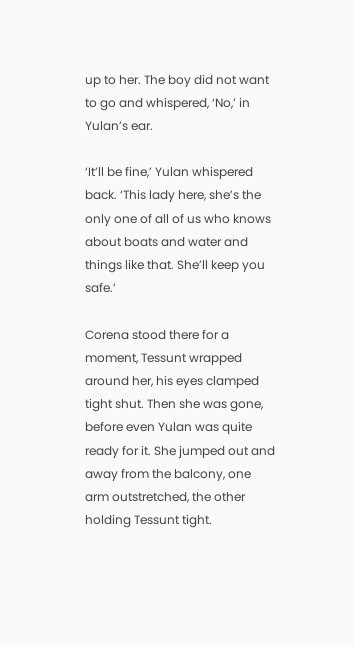up to her. The boy did not want to go and whispered, ‘No,’ in Yulan’s ear.

‘It’ll be fine,’ Yulan whispered back. ‘This lady here, she’s the only one of all of us who knows about boats and water and things like that. She’ll keep you safe.’

Corena stood there for a moment, Tessunt wrapped around her, his eyes clamped tight shut. Then she was gone, before even Yulan was quite ready for it. She jumped out and away from the balcony, one arm outstretched, the other holding Tessunt tight.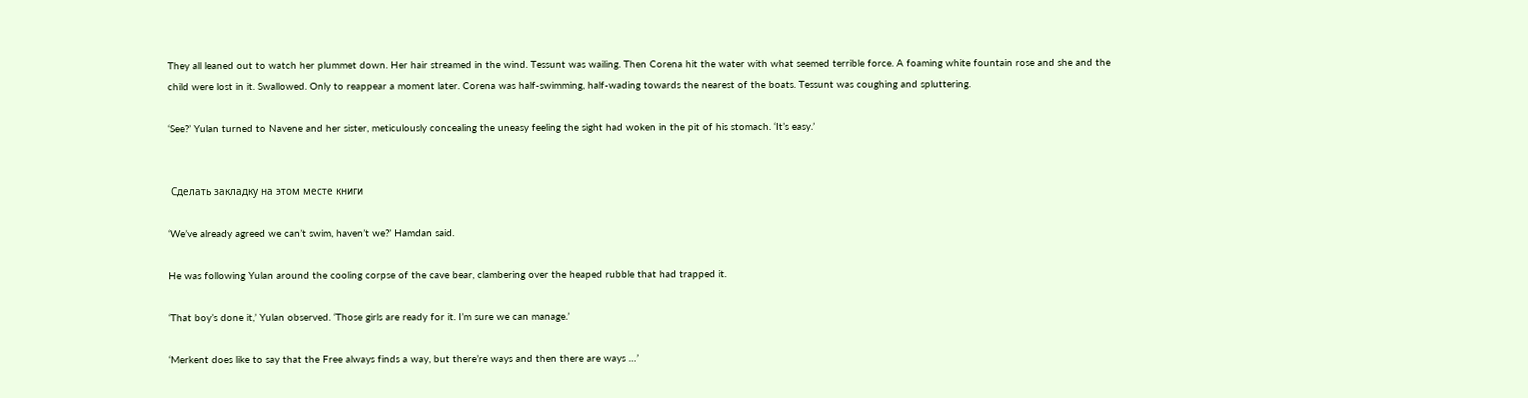They all leaned out to watch her plummet down. Her hair streamed in the wind. Tessunt was wailing. Then Corena hit the water with what seemed terrible force. A foaming white fountain rose and she and the child were lost in it. Swallowed. Only to reappear a moment later. Corena was half-swimming, half-wading towards the nearest of the boats. Tessunt was coughing and spluttering.

‘See?’ Yulan turned to Navene and her sister, meticulously concealing the uneasy feeling the sight had woken in the pit of his stomach. ‘It’s easy.’


 Сделать закладку на этом месте книги

‘We’ve already agreed we can’t swim, haven’t we?’ Hamdan said.

He was following Yulan around the cooling corpse of the cave bear, clambering over the heaped rubble that had trapped it.

‘That boy’s done it,’ Yulan observed. ‘Those girls are ready for it. I’m sure we can manage.’

‘Merkent does like to say that the Free always finds a way, but there’re ways and then there are ways …’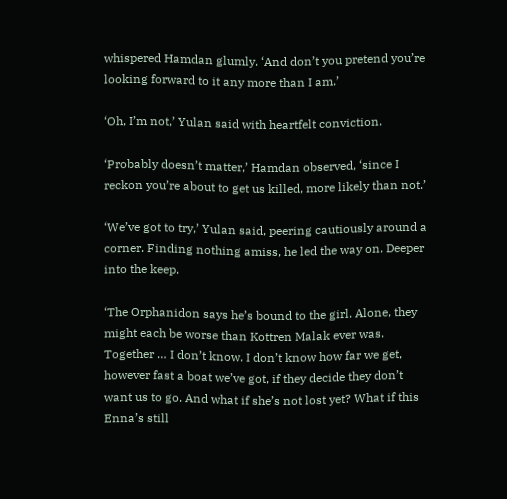whispered Hamdan glumly. ‘And don’t you pretend you’re looking forward to it any more than I am.’

‘Oh, I’m not,’ Yulan said with heartfelt conviction.

‘Probably doesn’t matter,’ Hamdan observed, ‘since I reckon you’re about to get us killed, more likely than not.’

‘We’ve got to try,’ Yulan said, peering cautiously around a corner. Finding nothing amiss, he led the way on. Deeper into the keep.

‘The Orphanidon says he’s bound to the girl. Alone, they might each be worse than Kottren Malak ever was. Together … I don’t know. I don’t know how far we get, however fast a boat we’ve got, if they decide they don’t want us to go. And what if she’s not lost yet? What if this Enna’s still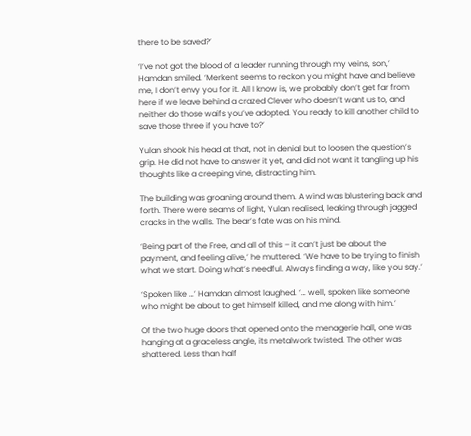there to be saved?’

‘I’ve not got the blood of a leader running through my veins, son,’ Hamdan smiled. ‘Merkent seems to reckon you might have and believe me, I don’t envy you for it. All I know is, we probably don’t get far from here if we leave behind a crazed Clever who doesn’t want us to, and neither do those waifs you’ve adopted. You ready to kill another child to save those three if you have to?’

Yulan shook his head at that, not in denial but to loosen the question’s grip. He did not have to answer it yet, and did not want it tangling up his thoughts like a creeping vine, distracting him.

The building was groaning around them. A wind was blustering back and forth. There were seams of light, Yulan realised, leaking through jagged cracks in the walls. The bear’s fate was on his mind.

‘Being part of the Free, and all of this – it can’t just be about the payment, and feeling alive,’ he muttered. ‘We have to be trying to finish what we start. Doing what’s needful. Always finding a way, like you say.’

‘Spoken like …’ Hamdan almost laughed. ‘… well, spoken like someone who might be about to get himself killed, and me along with him.’

Of the two huge doors that opened onto the menagerie hall, one was hanging at a graceless angle, its metalwork twisted. The other was shattered. Less than half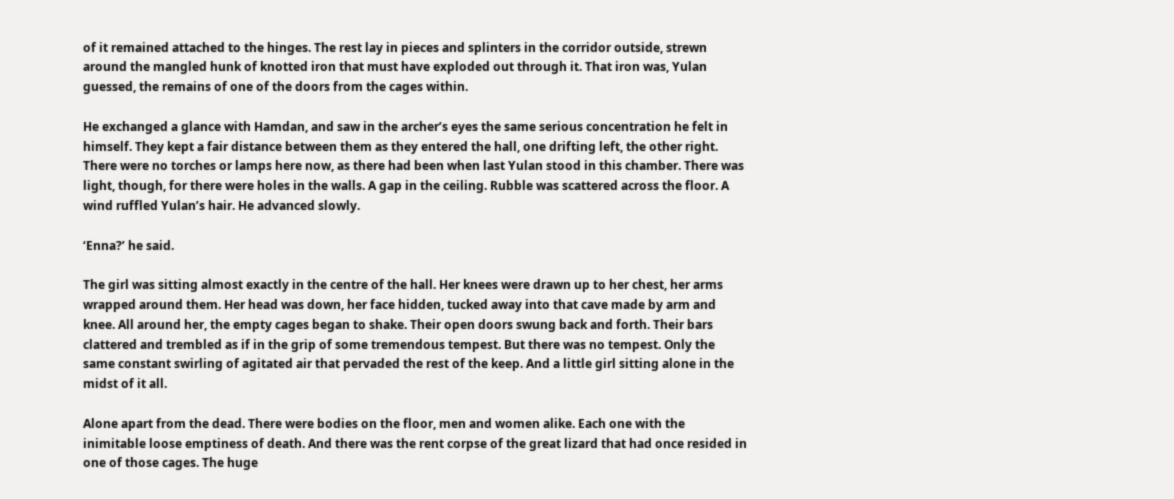of it remained attached to the hinges. The rest lay in pieces and splinters in the corridor outside, strewn around the mangled hunk of knotted iron that must have exploded out through it. That iron was, Yulan guessed, the remains of one of the doors from the cages within.

He exchanged a glance with Hamdan, and saw in the archer’s eyes the same serious concentration he felt in himself. They kept a fair distance between them as they entered the hall, one drifting left, the other right. There were no torches or lamps here now, as there had been when last Yulan stood in this chamber. There was light, though, for there were holes in the walls. A gap in the ceiling. Rubble was scattered across the floor. A wind ruffled Yulan’s hair. He advanced slowly.

‘Enna?’ he said.

The girl was sitting almost exactly in the centre of the hall. Her knees were drawn up to her chest, her arms wrapped around them. Her head was down, her face hidden, tucked away into that cave made by arm and knee. All around her, the empty cages began to shake. Their open doors swung back and forth. Their bars clattered and trembled as if in the grip of some tremendous tempest. But there was no tempest. Only the same constant swirling of agitated air that pervaded the rest of the keep. And a little girl sitting alone in the midst of it all.

Alone apart from the dead. There were bodies on the floor, men and women alike. Each one with the inimitable loose emptiness of death. And there was the rent corpse of the great lizard that had once resided in one of those cages. The huge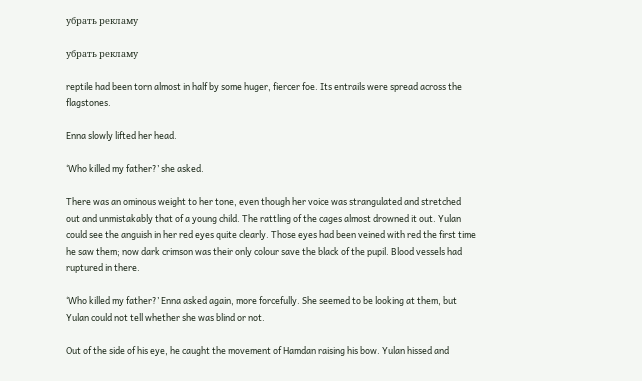убрать рекламу

убрать рекламу

reptile had been torn almost in half by some huger, fiercer foe. Its entrails were spread across the flagstones.

Enna slowly lifted her head.

‘Who killed my father?’ she asked.

There was an ominous weight to her tone, even though her voice was strangulated and stretched out and unmistakably that of a young child. The rattling of the cages almost drowned it out. Yulan could see the anguish in her red eyes quite clearly. Those eyes had been veined with red the first time he saw them; now dark crimson was their only colour save the black of the pupil. Blood vessels had ruptured in there.

‘Who killed my father?’ Enna asked again, more forcefully. She seemed to be looking at them, but Yulan could not tell whether she was blind or not.

Out of the side of his eye, he caught the movement of Hamdan raising his bow. Yulan hissed and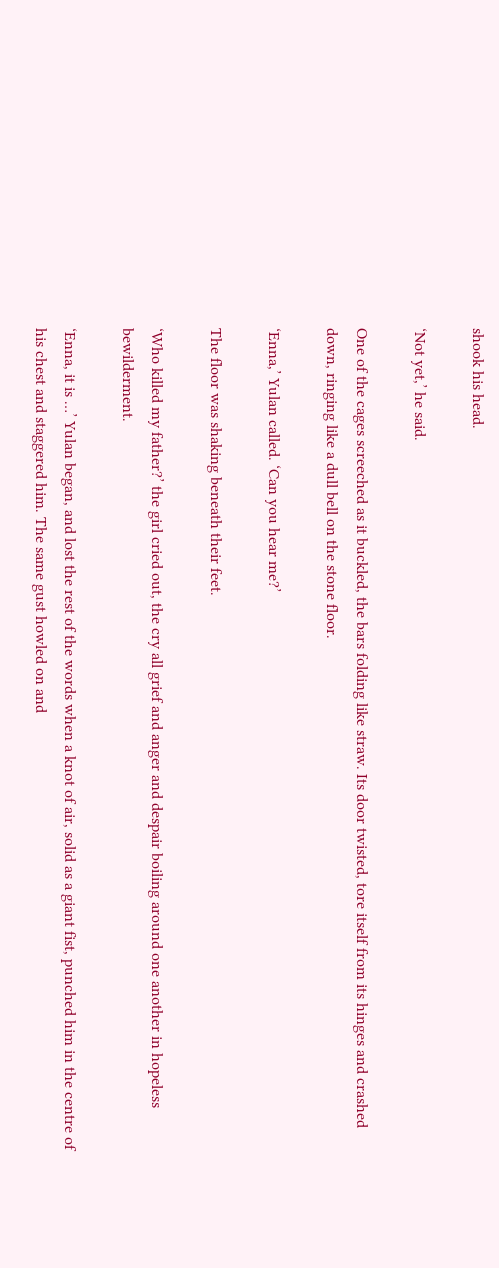shook his head.

‘Not yet,’ he said.

One of the cages screeched as it buckled, the bars folding like straw. Its door twisted, tore itself from its hinges and crashed down, ringing like a dull bell on the stone floor.

‘Enna,’ Yulan called. ‘Can you hear me?’

The floor was shaking beneath their feet.

‘Who killed my father?’ the girl cried out, the cry all grief and anger and despair boiling around one another in hopeless bewilderment.

‘Enna, it is …’ Yulan began, and lost the rest of the words when a knot of air, solid as a giant fist, punched him in the centre of his chest and staggered him. The same gust howled on and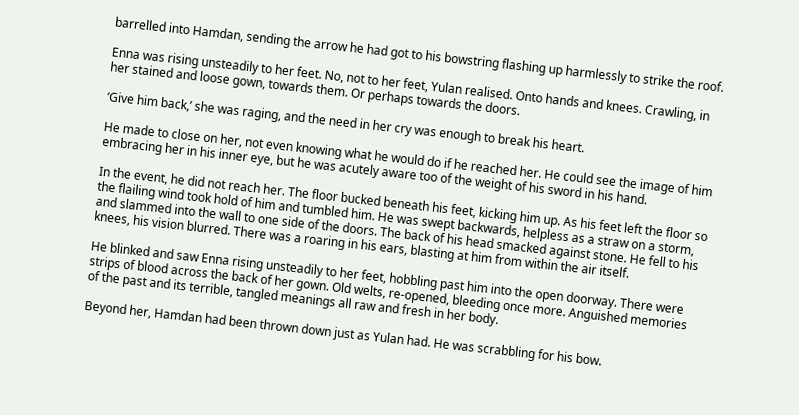barrelled into Hamdan, sending the arrow he had got to his bowstring flashing up harmlessly to strike the roof.

Enna was rising unsteadily to her feet. No, not to her feet, Yulan realised. Onto hands and knees. Crawling, in her stained and loose gown, towards them. Or perhaps towards the doors.

‘Give him back,’ she was raging, and the need in her cry was enough to break his heart.

He made to close on her, not even knowing what he would do if he reached her. He could see the image of him embracing her in his inner eye, but he was acutely aware too of the weight of his sword in his hand.

In the event, he did not reach her. The floor bucked beneath his feet, kicking him up. As his feet left the floor so the flailing wind took hold of him and tumbled him. He was swept backwards, helpless as a straw on a storm, and slammed into the wall to one side of the doors. The back of his head smacked against stone. He fell to his knees, his vision blurred. There was a roaring in his ears, blasting at him from within the air itself.

He blinked and saw Enna rising unsteadily to her feet, hobbling past him into the open doorway. There were strips of blood across the back of her gown. Old welts, re-opened, bleeding once more. Anguished memories of the past and its terrible, tangled meanings all raw and fresh in her body.

Beyond her, Hamdan had been thrown down just as Yulan had. He was scrabbling for his bow.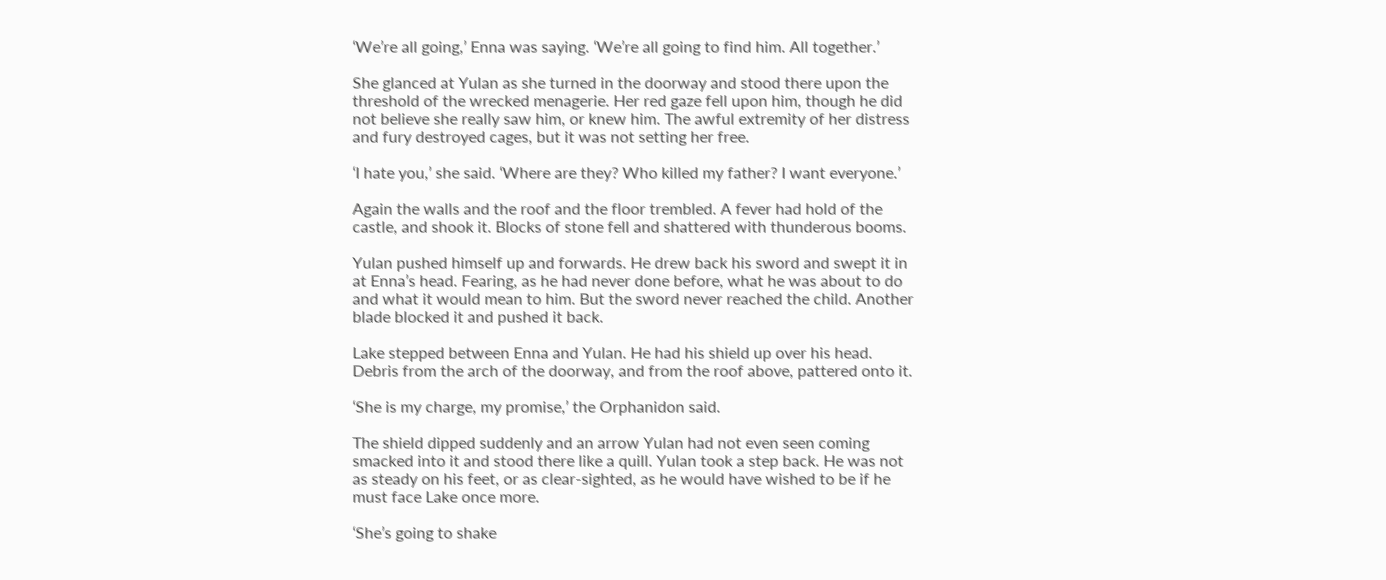‘We’re all going,’ Enna was saying. ‘We’re all going to find him. All together.’

She glanced at Yulan as she turned in the doorway and stood there upon the threshold of the wrecked menagerie. Her red gaze fell upon him, though he did not believe she really saw him, or knew him. The awful extremity of her distress and fury destroyed cages, but it was not setting her free.

‘I hate you,’ she said. ‘Where are they? Who killed my father? I want everyone.’

Again the walls and the roof and the floor trembled. A fever had hold of the castle, and shook it. Blocks of stone fell and shattered with thunderous booms.

Yulan pushed himself up and forwards. He drew back his sword and swept it in at Enna’s head. Fearing, as he had never done before, what he was about to do and what it would mean to him. But the sword never reached the child. Another blade blocked it and pushed it back.

Lake stepped between Enna and Yulan. He had his shield up over his head. Debris from the arch of the doorway, and from the roof above, pattered onto it.

‘She is my charge, my promise,’ the Orphanidon said.

The shield dipped suddenly and an arrow Yulan had not even seen coming smacked into it and stood there like a quill. Yulan took a step back. He was not as steady on his feet, or as clear-sighted, as he would have wished to be if he must face Lake once more.

‘She’s going to shake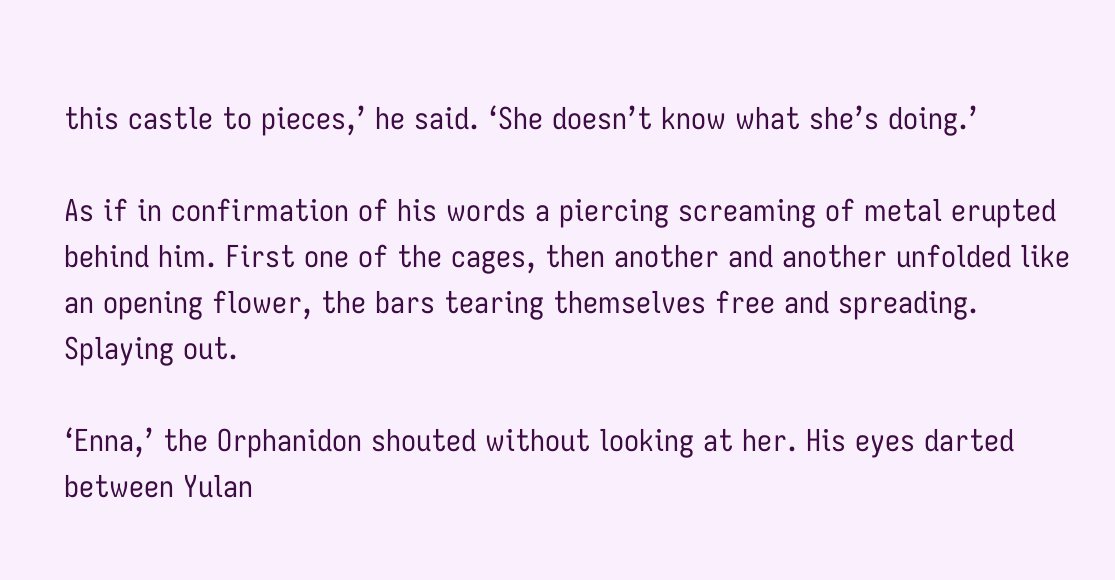this castle to pieces,’ he said. ‘She doesn’t know what she’s doing.’

As if in confirmation of his words a piercing screaming of metal erupted behind him. First one of the cages, then another and another unfolded like an opening flower, the bars tearing themselves free and spreading. Splaying out.

‘Enna,’ the Orphanidon shouted without looking at her. His eyes darted between Yulan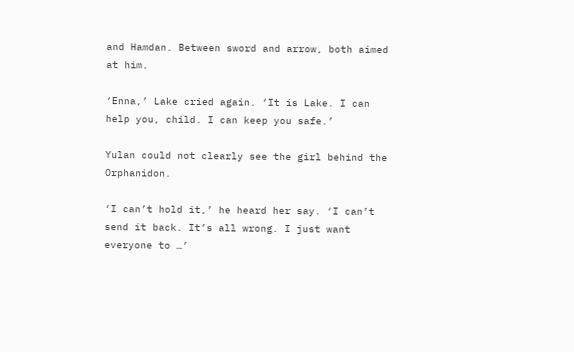and Hamdan. Between sword and arrow, both aimed at him.

‘Enna,’ Lake cried again. ‘It is Lake. I can help you, child. I can keep you safe.’

Yulan could not clearly see the girl behind the Orphanidon.

‘I can’t hold it,’ he heard her say. ‘I can’t send it back. It’s all wrong. I just want everyone to …’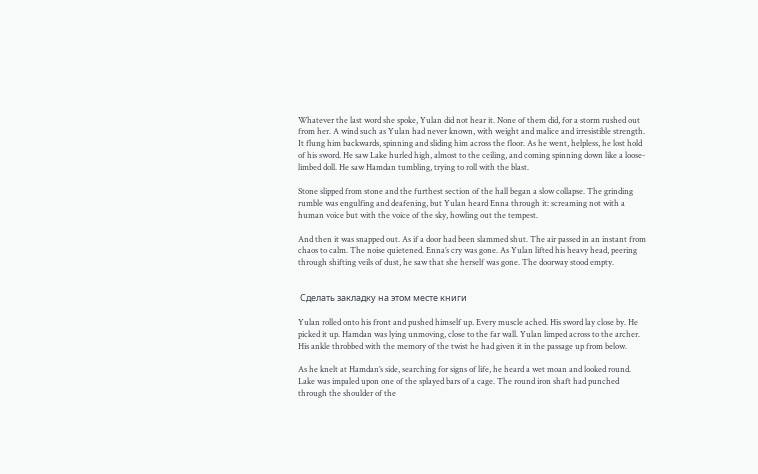Whatever the last word she spoke, Yulan did not hear it. None of them did, for a storm rushed out from her. A wind such as Yulan had never known, with weight and malice and irresistible strength. It flung him backwards, spinning and sliding him across the floor. As he went, helpless, he lost hold of his sword. He saw Lake hurled high, almost to the ceiling, and coming spinning down like a loose-limbed doll. He saw Hamdan tumbling, trying to roll with the blast.

Stone slipped from stone and the furthest section of the hall began a slow collapse. The grinding rumble was engulfing and deafening, but Yulan heard Enna through it: screaming not with a human voice but with the voice of the sky, howling out the tempest.

And then it was snapped out. As if a door had been slammed shut. The air passed in an instant from chaos to calm. The noise quietened. Enna’s cry was gone. As Yulan lifted his heavy head, peering through shifting veils of dust, he saw that she herself was gone. The doorway stood empty.


 Сделать закладку на этом месте книги

Yulan rolled onto his front and pushed himself up. Every muscle ached. His sword lay close by. He picked it up. Hamdan was lying unmoving, close to the far wall. Yulan limped across to the archer. His ankle throbbed with the memory of the twist he had given it in the passage up from below.

As he knelt at Hamdan’s side, searching for signs of life, he heard a wet moan and looked round. Lake was impaled upon one of the splayed bars of a cage. The round iron shaft had punched through the shoulder of the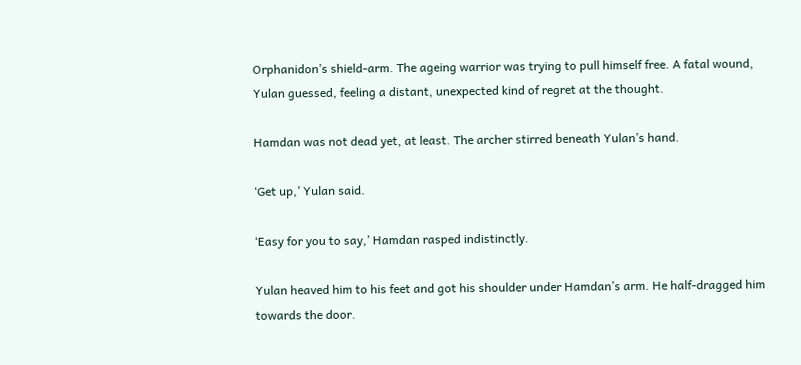Orphanidon’s shield-arm. The ageing warrior was trying to pull himself free. A fatal wound, Yulan guessed, feeling a distant, unexpected kind of regret at the thought.

Hamdan was not dead yet, at least. The archer stirred beneath Yulan’s hand.

‘Get up,’ Yulan said.

‘Easy for you to say,’ Hamdan rasped indistinctly.

Yulan heaved him to his feet and got his shoulder under Hamdan’s arm. He half-dragged him towards the door.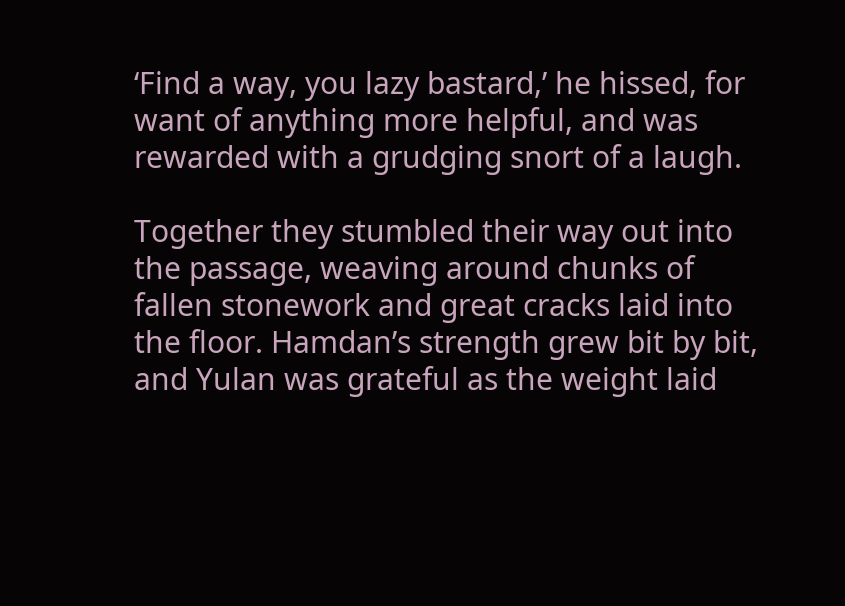‘Find a way, you lazy bastard,’ he hissed, for want of anything more helpful, and was rewarded with a grudging snort of a laugh.

Together they stumbled their way out into the passage, weaving around chunks of fallen stonework and great cracks laid into the floor. Hamdan’s strength grew bit by bit, and Yulan was grateful as the weight laid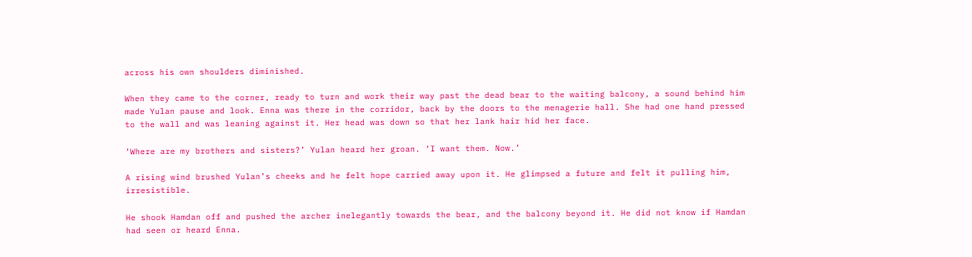across his own shoulders diminished.

When they came to the corner, ready to turn and work their way past the dead bear to the waiting balcony, a sound behind him made Yulan pause and look. Enna was there in the corridor, back by the doors to the menagerie hall. She had one hand pressed to the wall and was leaning against it. Her head was down so that her lank hair hid her face.

‘Where are my brothers and sisters?’ Yulan heard her groan. ‘I want them. Now.’

A rising wind brushed Yulan’s cheeks and he felt hope carried away upon it. He glimpsed a future and felt it pulling him, irresistible.

He shook Hamdan off and pushed the archer inelegantly towards the bear, and the balcony beyond it. He did not know if Hamdan had seen or heard Enna.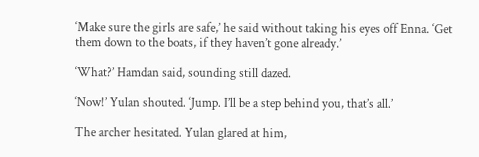‘Make sure the girls are safe,’ he said without taking his eyes off Enna. ‘Get them down to the boats, if they haven’t gone already.’

‘What?’ Hamdan said, sounding still dazed.

‘Now!’ Yulan shouted. ‘Jump. I’ll be a step behind you, that’s all.’

The archer hesitated. Yulan glared at him,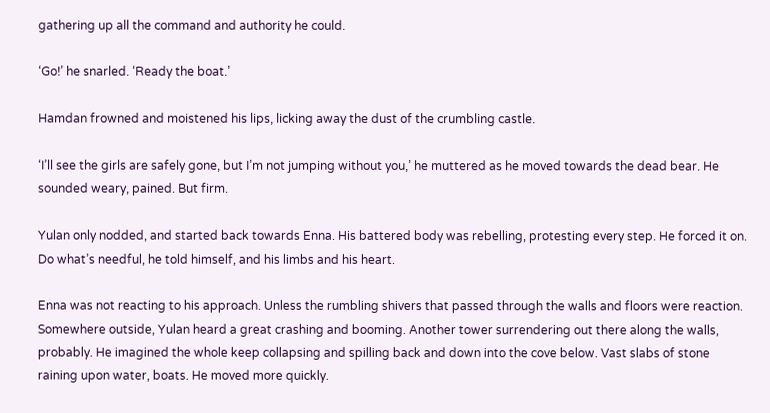gathering up all the command and authority he could.

‘Go!’ he snarled. ‘Ready the boat.’

Hamdan frowned and moistened his lips, licking away the dust of the crumbling castle.

‘I’ll see the girls are safely gone, but I’m not jumping without you,’ he muttered as he moved towards the dead bear. He sounded weary, pained. But firm.

Yulan only nodded, and started back towards Enna. His battered body was rebelling, protesting every step. He forced it on. Do what’s needful, he told himself, and his limbs and his heart.

Enna was not reacting to his approach. Unless the rumbling shivers that passed through the walls and floors were reaction. Somewhere outside, Yulan heard a great crashing and booming. Another tower surrendering out there along the walls, probably. He imagined the whole keep collapsing and spilling back and down into the cove below. Vast slabs of stone raining upon water, boats. He moved more quickly.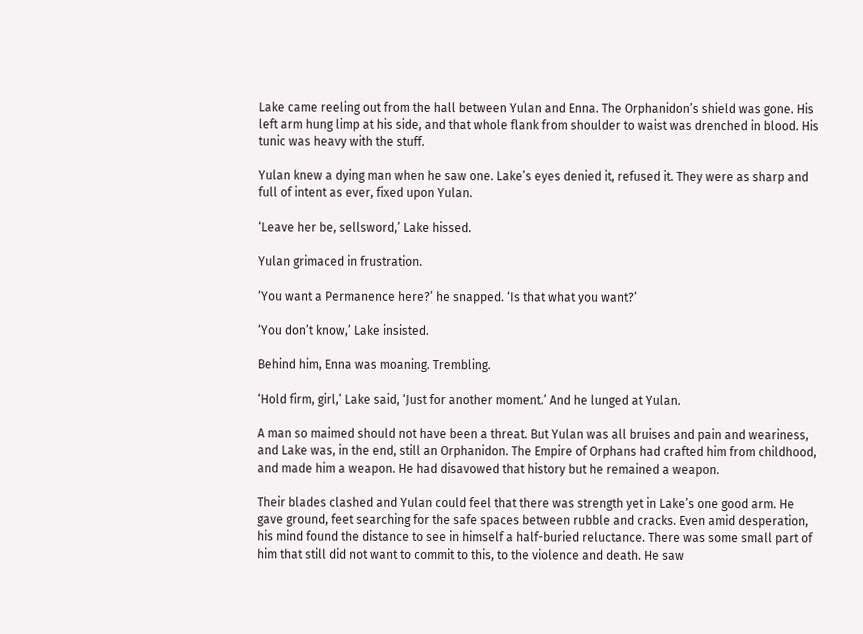Lake came reeling out from the hall between Yulan and Enna. The Orphanidon’s shield was gone. His left arm hung limp at his side, and that whole flank from shoulder to waist was drenched in blood. His tunic was heavy with the stuff.

Yulan knew a dying man when he saw one. Lake’s eyes denied it, refused it. They were as sharp and full of intent as ever, fixed upon Yulan.

‘Leave her be, sellsword,’ Lake hissed.

Yulan grimaced in frustration.

‘You want a Permanence here?’ he snapped. ‘Is that what you want?’

‘You don’t know,’ Lake insisted.

Behind him, Enna was moaning. Trembling.

‘Hold firm, girl,’ Lake said, ‘Just for another moment.’ And he lunged at Yulan.

A man so maimed should not have been a threat. But Yulan was all bruises and pain and weariness, and Lake was, in the end, still an Orphanidon. The Empire of Orphans had crafted him from childhood, and made him a weapon. He had disavowed that history but he remained a weapon.

Their blades clashed and Yulan could feel that there was strength yet in Lake’s one good arm. He gave ground, feet searching for the safe spaces between rubble and cracks. Even amid desperation, his mind found the distance to see in himself a half-buried reluctance. There was some small part of him that still did not want to commit to this, to the violence and death. He saw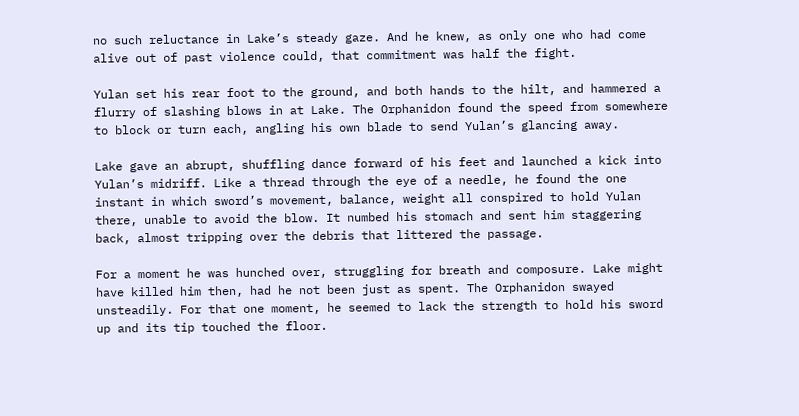no such reluctance in Lake’s steady gaze. And he knew, as only one who had come alive out of past violence could, that commitment was half the fight.

Yulan set his rear foot to the ground, and both hands to the hilt, and hammered a flurry of slashing blows in at Lake. The Orphanidon found the speed from somewhere to block or turn each, angling his own blade to send Yulan’s glancing away.

Lake gave an abrupt, shuffling dance forward of his feet and launched a kick into Yulan’s midriff. Like a thread through the eye of a needle, he found the one instant in which sword’s movement, balance, weight all conspired to hold Yulan there, unable to avoid the blow. It numbed his stomach and sent him staggering back, almost tripping over the debris that littered the passage.

For a moment he was hunched over, struggling for breath and composure. Lake might have killed him then, had he not been just as spent. The Orphanidon swayed unsteadily. For that one moment, he seemed to lack the strength to hold his sword up and its tip touched the floor.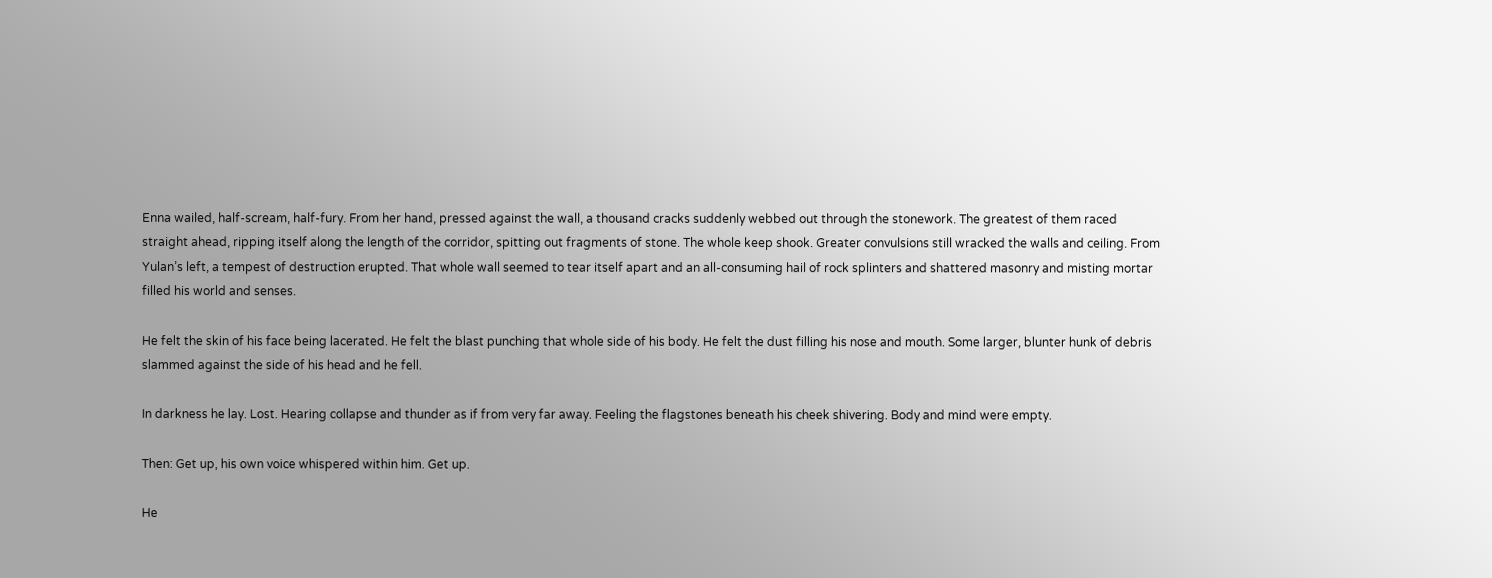Enna wailed, half-scream, half-fury. From her hand, pressed against the wall, a thousand cracks suddenly webbed out through the stonework. The greatest of them raced straight ahead, ripping itself along the length of the corridor, spitting out fragments of stone. The whole keep shook. Greater convulsions still wracked the walls and ceiling. From Yulan’s left, a tempest of destruction erupted. That whole wall seemed to tear itself apart and an all-consuming hail of rock splinters and shattered masonry and misting mortar filled his world and senses.

He felt the skin of his face being lacerated. He felt the blast punching that whole side of his body. He felt the dust filling his nose and mouth. Some larger, blunter hunk of debris slammed against the side of his head and he fell.

In darkness he lay. Lost. Hearing collapse and thunder as if from very far away. Feeling the flagstones beneath his cheek shivering. Body and mind were empty.

Then: Get up, his own voice whispered within him. Get up.

He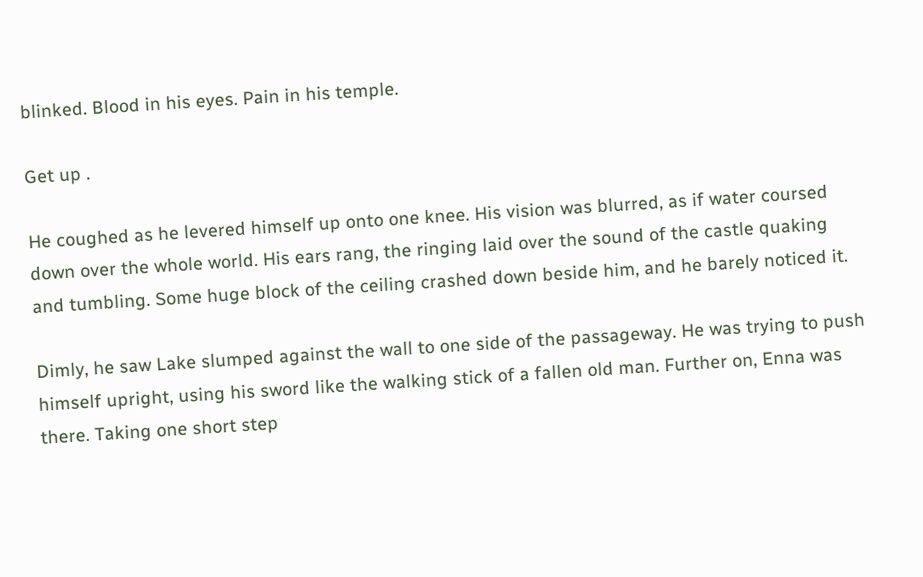blinked. Blood in his eyes. Pain in his temple.

Get up .

He coughed as he levered himself up onto one knee. His vision was blurred, as if water coursed down over the whole world. His ears rang, the ringing laid over the sound of the castle quaking and tumbling. Some huge block of the ceiling crashed down beside him, and he barely noticed it.

Dimly, he saw Lake slumped against the wall to one side of the passageway. He was trying to push himself upright, using his sword like the walking stick of a fallen old man. Further on, Enna was there. Taking one short step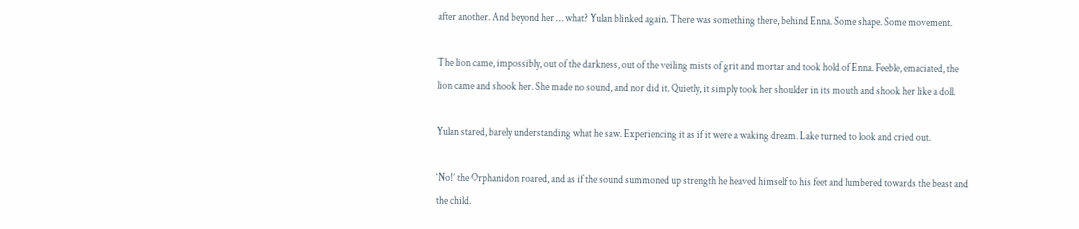after another. And beyond her … what? Yulan blinked again. There was something there, behind Enna. Some shape. Some movement.

The lion came, impossibly, out of the darkness, out of the veiling mists of grit and mortar and took hold of Enna. Feeble, emaciated, the lion came and shook her. She made no sound, and nor did it. Quietly, it simply took her shoulder in its mouth and shook her like a doll.

Yulan stared, barely understanding what he saw. Experiencing it as if it were a waking dream. Lake turned to look and cried out.

‘No!’ the Orphanidon roared, and as if the sound summoned up strength he heaved himself to his feet and lumbered towards the beast and the child.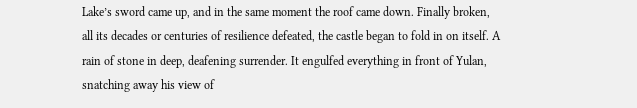Lake’s sword came up, and in the same moment the roof came down. Finally broken, all its decades or centuries of resilience defeated, the castle began to fold in on itself. A rain of stone in deep, deafening surrender. It engulfed everything in front of Yulan, snatching away his view of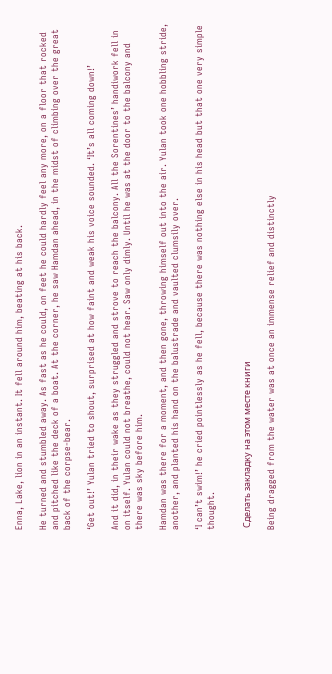Enna, Lake, lion in an instant. It fell around him, beating at his back.

He turned and stumbled away. As fast as he could, on feet he could hardly feel any more, on a floor that rocked and pitched like the deck of a boat. At the corner, he saw Hamdan ahead, in the midst of climbing over the great back of the corpse-bear.

‘Get out!’ Yulan tried to shout, surprised at how faint and weak his voice sounded. ‘It’s all coming down!’

And it did, in their wake as they struggled and strove to reach the balcony. All the Sorentines’ handiwork fell in on itself. Yulan could not breathe, could not hear. Saw only dimly. Until he was at the door to the balcony and there was sky before him.

Hamdan was there for a moment, and then gone, throwing himself out into the air. Yulan took one hobbling stride, another, and planted his hand on the balustrade and vaulted clumsily over.

‘I can’t swim!’ he cried pointlessly as he fell, because there was nothing else in his head but that one very simple thought.


 Сделать закладку на этом месте книги

Being dragged from the water was at once an immense relief and distinctly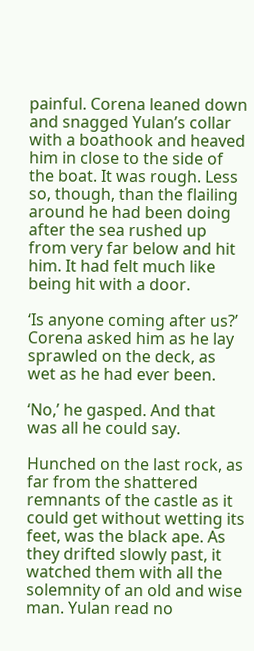painful. Corena leaned down and snagged Yulan’s collar with a boathook and heaved him in close to the side of the boat. It was rough. Less so, though, than the flailing around he had been doing after the sea rushed up from very far below and hit him. It had felt much like being hit with a door.

‘Is anyone coming after us?’ Corena asked him as he lay sprawled on the deck, as wet as he had ever been.

‘No,’ he gasped. And that was all he could say.

Hunched on the last rock, as far from the shattered remnants of the castle as it could get without wetting its feet, was the black ape. As they drifted slowly past, it watched them with all the solemnity of an old and wise man. Yulan read no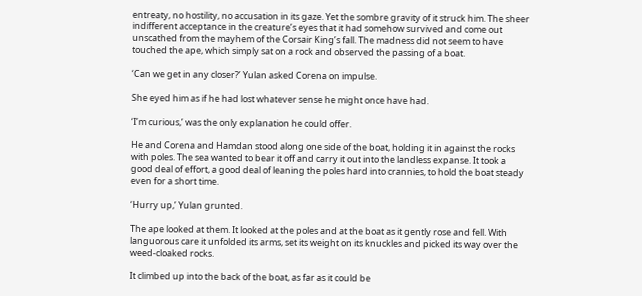entreaty, no hostility, no accusation in its gaze. Yet the sombre gravity of it struck him. The sheer indifferent acceptance in the creature’s eyes that it had somehow survived and come out unscathed from the mayhem of the Corsair King’s fall. The madness did not seem to have touched the ape, which simply sat on a rock and observed the passing of a boat.

‘Can we get in any closer?’ Yulan asked Corena on impulse.

She eyed him as if he had lost whatever sense he might once have had.

‘I’m curious,’ was the only explanation he could offer.

He and Corena and Hamdan stood along one side of the boat, holding it in against the rocks with poles. The sea wanted to bear it off and carry it out into the landless expanse. It took a good deal of effort, a good deal of leaning the poles hard into crannies, to hold the boat steady even for a short time.

‘Hurry up,’ Yulan grunted.

The ape looked at them. It looked at the poles and at the boat as it gently rose and fell. With languorous care it unfolded its arms, set its weight on its knuckles and picked its way over the weed-cloaked rocks.

It climbed up into the back of the boat, as far as it could be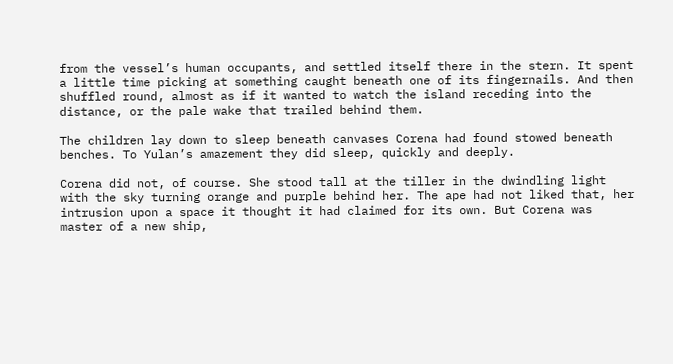from the vessel’s human occupants, and settled itself there in the stern. It spent a little time picking at something caught beneath one of its fingernails. And then shuffled round, almost as if it wanted to watch the island receding into the distance, or the pale wake that trailed behind them.

The children lay down to sleep beneath canvases Corena had found stowed beneath benches. To Yulan’s amazement they did sleep, quickly and deeply.

Corena did not, of course. She stood tall at the tiller in the dwindling light with the sky turning orange and purple behind her. The ape had not liked that, her intrusion upon a space it thought it had claimed for its own. But Corena was master of a new ship,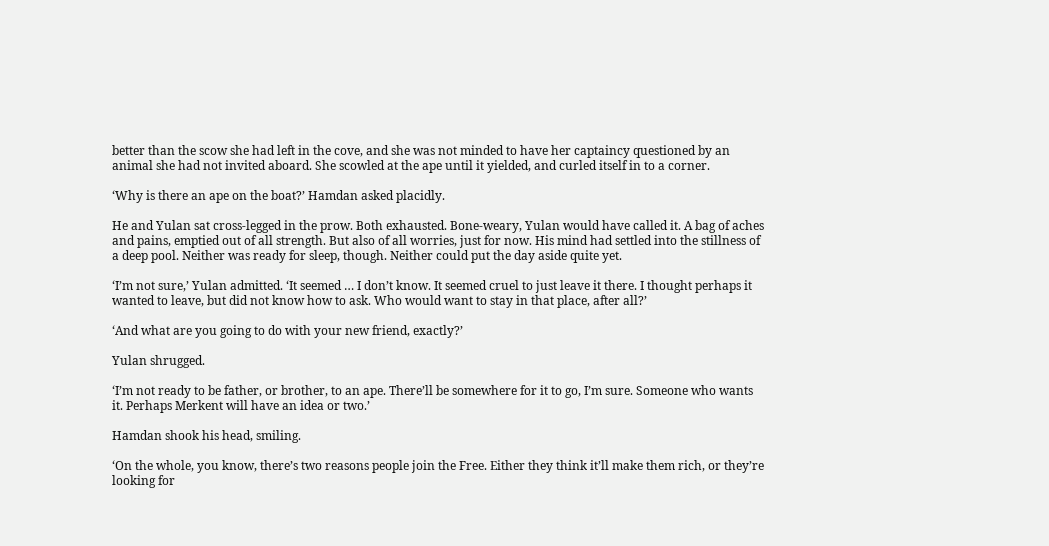better than the scow she had left in the cove, and she was not minded to have her captaincy questioned by an animal she had not invited aboard. She scowled at the ape until it yielded, and curled itself in to a corner.

‘Why is there an ape on the boat?’ Hamdan asked placidly.

He and Yulan sat cross-legged in the prow. Both exhausted. Bone-weary, Yulan would have called it. A bag of aches and pains, emptied out of all strength. But also of all worries, just for now. His mind had settled into the stillness of a deep pool. Neither was ready for sleep, though. Neither could put the day aside quite yet.

‘I’m not sure,’ Yulan admitted. ‘It seemed … I don’t know. It seemed cruel to just leave it there. I thought perhaps it wanted to leave, but did not know how to ask. Who would want to stay in that place, after all?’

‘And what are you going to do with your new friend, exactly?’

Yulan shrugged.

‘I’m not ready to be father, or brother, to an ape. There’ll be somewhere for it to go, I’m sure. Someone who wants it. Perhaps Merkent will have an idea or two.’

Hamdan shook his head, smiling.

‘On the whole, you know, there’s two reasons people join the Free. Either they think it’ll make them rich, or they’re looking for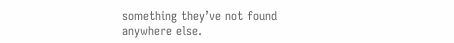something they’ve not found anywhere else.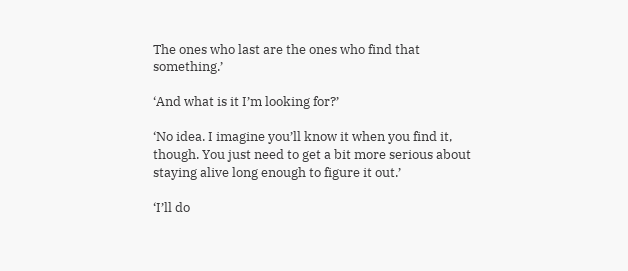The ones who last are the ones who find that something.’

‘And what is it I’m looking for?’

‘No idea. I imagine you’ll know it when you find it, though. You just need to get a bit more serious about staying alive long enough to figure it out.’

‘I’ll do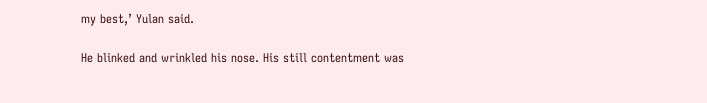my best,’ Yulan said.

He blinked and wrinkled his nose. His still contentment was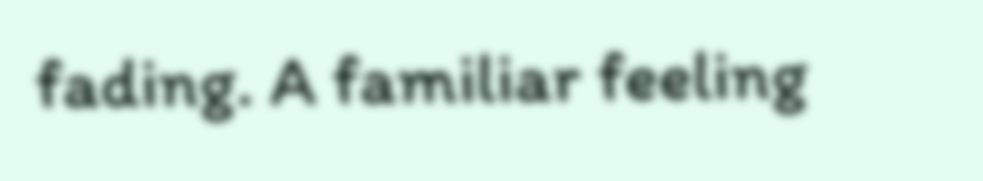fading. A familiar feeling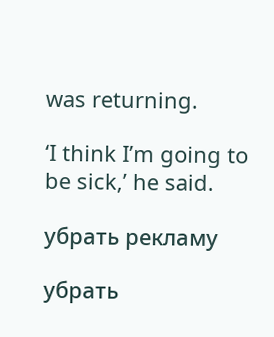was returning.

‘I think I’m going to be sick,’ he said.

убрать рекламу

убрать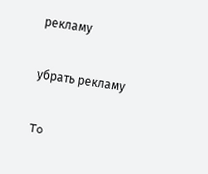рекламу

убрать рекламу

To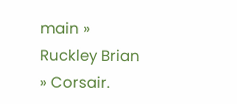main » Ruckley Brian » Corsair.